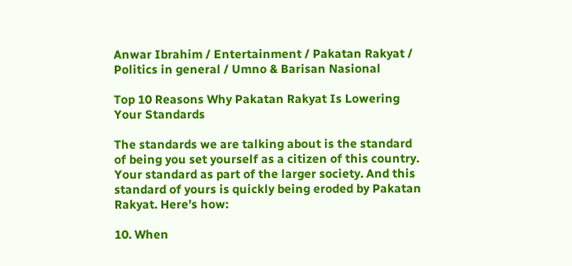Anwar Ibrahim / Entertainment / Pakatan Rakyat / Politics in general / Umno & Barisan Nasional

Top 10 Reasons Why Pakatan Rakyat Is Lowering Your Standards

The standards we are talking about is the standard of being you set yourself as a citizen of this country. Your standard as part of the larger society. And this standard of yours is quickly being eroded by Pakatan Rakyat. Here’s how:

10. When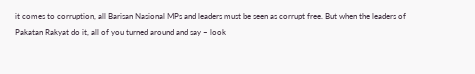it comes to corruption, all Barisan Nasional MPs and leaders must be seen as corrupt free. But when the leaders of Pakatan Rakyat do it, all of you turned around and say – look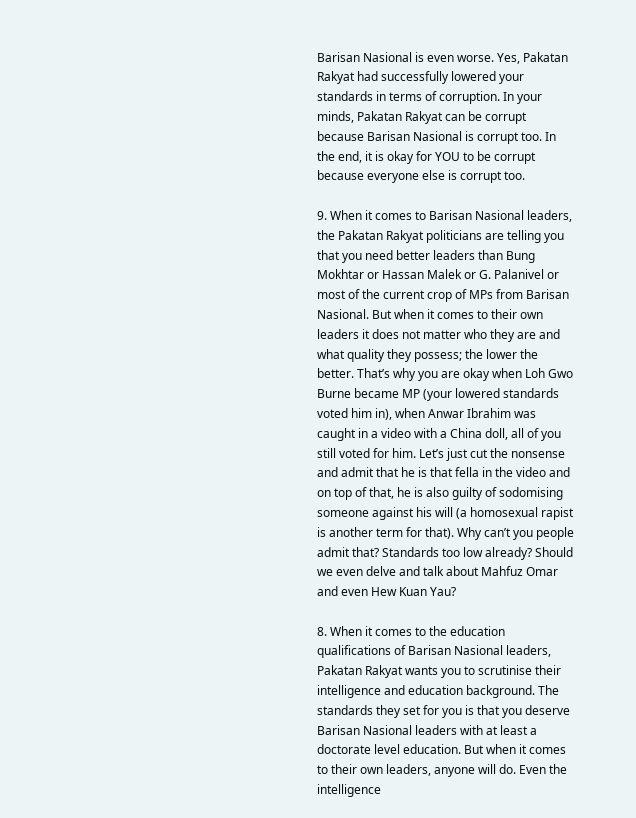Barisan Nasional is even worse. Yes, Pakatan Rakyat had successfully lowered your standards in terms of corruption. In your minds, Pakatan Rakyat can be corrupt because Barisan Nasional is corrupt too. In the end, it is okay for YOU to be corrupt because everyone else is corrupt too.

9. When it comes to Barisan Nasional leaders, the Pakatan Rakyat politicians are telling you that you need better leaders than Bung Mokhtar or Hassan Malek or G. Palanivel or most of the current crop of MPs from Barisan Nasional. But when it comes to their own leaders it does not matter who they are and what quality they possess; the lower the better. That’s why you are okay when Loh Gwo Burne became MP (your lowered standards voted him in), when Anwar Ibrahim was caught in a video with a China doll, all of you still voted for him. Let’s just cut the nonsense and admit that he is that fella in the video and on top of that, he is also guilty of sodomising someone against his will (a homosexual rapist is another term for that). Why can’t you people admit that? Standards too low already? Should we even delve and talk about Mahfuz Omar and even Hew Kuan Yau?

8. When it comes to the education qualifications of Barisan Nasional leaders, Pakatan Rakyat wants you to scrutinise their intelligence and education background. The standards they set for you is that you deserve Barisan Nasional leaders with at least a doctorate level education. But when it comes to their own leaders, anyone will do. Even the intelligence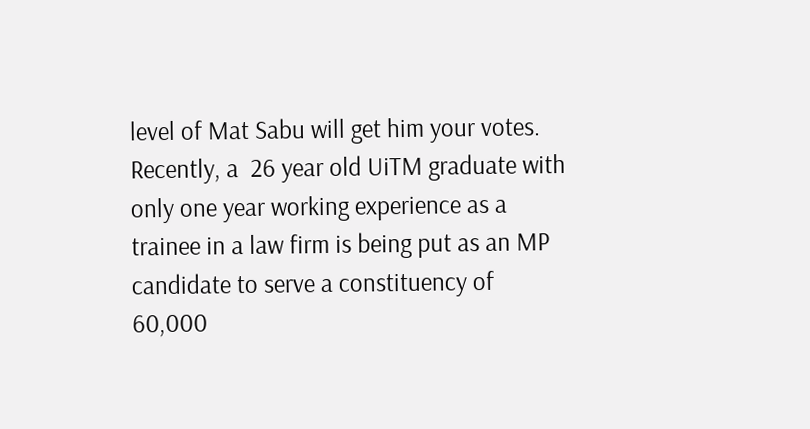level of Mat Sabu will get him your votes. Recently, a  26 year old UiTM graduate with only one year working experience as a trainee in a law firm is being put as an MP candidate to serve a constituency of 60,000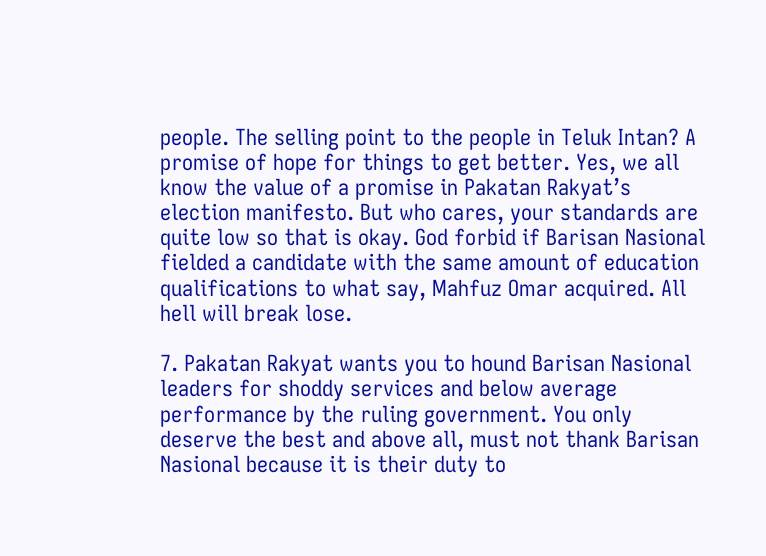people. The selling point to the people in Teluk Intan? A promise of hope for things to get better. Yes, we all know the value of a promise in Pakatan Rakyat’s election manifesto. But who cares, your standards are quite low so that is okay. God forbid if Barisan Nasional fielded a candidate with the same amount of education qualifications to what say, Mahfuz Omar acquired. All hell will break lose.

7. Pakatan Rakyat wants you to hound Barisan Nasional leaders for shoddy services and below average performance by the ruling government. You only deserve the best and above all, must not thank Barisan Nasional because it is their duty to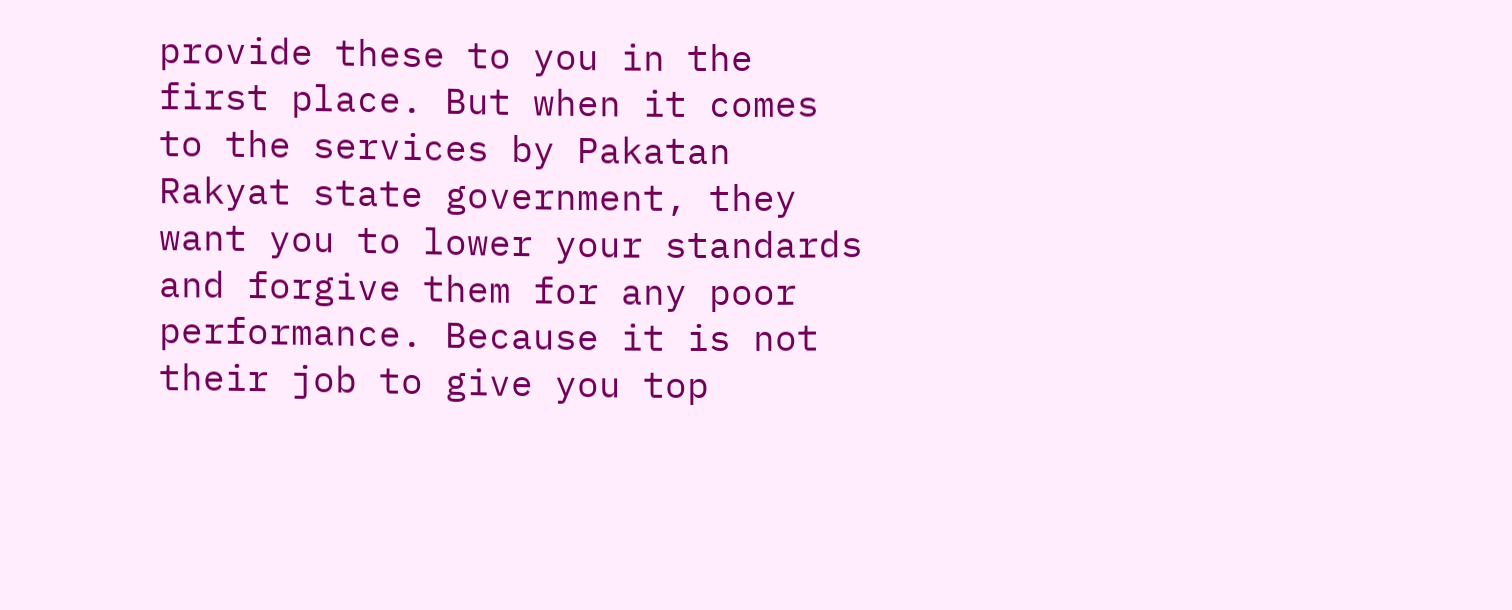provide these to you in the first place. But when it comes to the services by Pakatan Rakyat state government, they want you to lower your standards and forgive them for any poor performance. Because it is not their job to give you top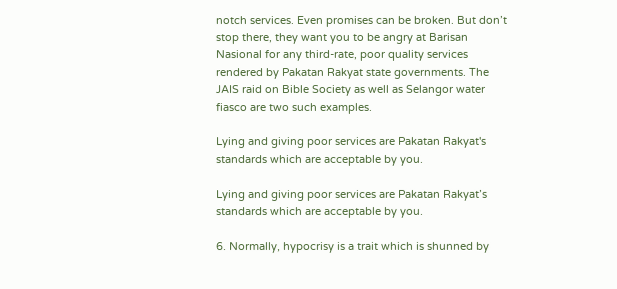notch services. Even promises can be broken. But don’t stop there, they want you to be angry at Barisan Nasional for any third-rate, poor quality services rendered by Pakatan Rakyat state governments. The JAIS raid on Bible Society as well as Selangor water fiasco are two such examples.

Lying and giving poor services are Pakatan Rakyat's standards which are acceptable by you.

Lying and giving poor services are Pakatan Rakyat’s standards which are acceptable by you.

6. Normally, hypocrisy is a trait which is shunned by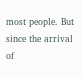most people. But since the arrival of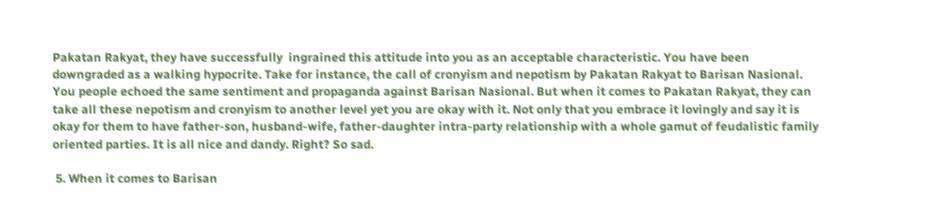Pakatan Rakyat, they have successfully  ingrained this attitude into you as an acceptable characteristic. You have been downgraded as a walking hypocrite. Take for instance, the call of cronyism and nepotism by Pakatan Rakyat to Barisan Nasional. You people echoed the same sentiment and propaganda against Barisan Nasional. But when it comes to Pakatan Rakyat, they can take all these nepotism and cronyism to another level yet you are okay with it. Not only that you embrace it lovingly and say it is okay for them to have father-son, husband-wife, father-daughter intra-party relationship with a whole gamut of feudalistic family oriented parties. It is all nice and dandy. Right? So sad.

 5. When it comes to Barisan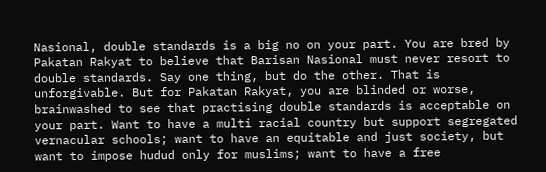Nasional, double standards is a big no on your part. You are bred by Pakatan Rakyat to believe that Barisan Nasional must never resort to double standards. Say one thing, but do the other. That is unforgivable. But for Pakatan Rakyat, you are blinded or worse, brainwashed to see that practising double standards is acceptable on your part. Want to have a multi racial country but support segregated vernacular schools; want to have an equitable and just society, but want to impose hudud only for muslims; want to have a free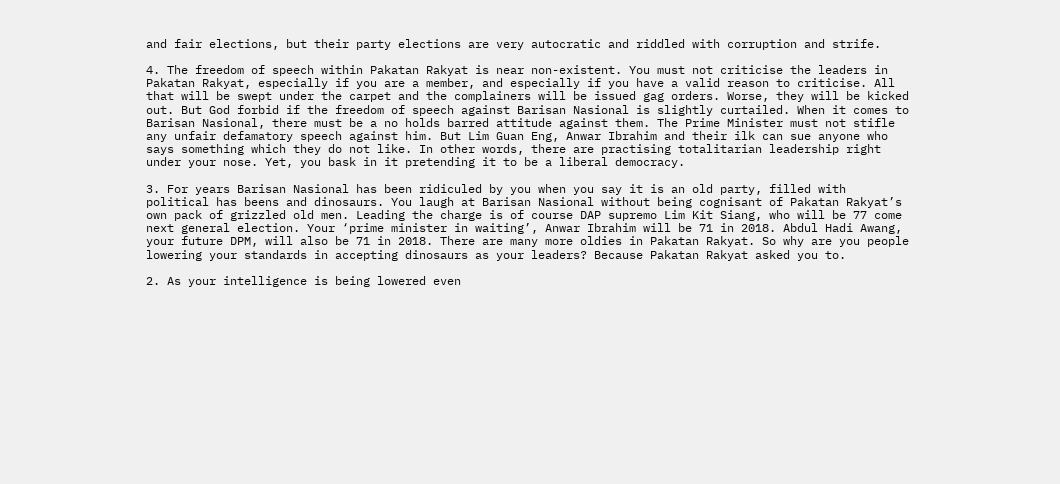and fair elections, but their party elections are very autocratic and riddled with corruption and strife.

4. The freedom of speech within Pakatan Rakyat is near non-existent. You must not criticise the leaders in Pakatan Rakyat, especially if you are a member, and especially if you have a valid reason to criticise. All that will be swept under the carpet and the complainers will be issued gag orders. Worse, they will be kicked out. But God forbid if the freedom of speech against Barisan Nasional is slightly curtailed. When it comes to Barisan Nasional, there must be a no holds barred attitude against them. The Prime Minister must not stifle any unfair defamatory speech against him. But Lim Guan Eng, Anwar Ibrahim and their ilk can sue anyone who says something which they do not like. In other words, there are practising totalitarian leadership right under your nose. Yet, you bask in it pretending it to be a liberal democracy.

3. For years Barisan Nasional has been ridiculed by you when you say it is an old party, filled with political has beens and dinosaurs. You laugh at Barisan Nasional without being cognisant of Pakatan Rakyat’s own pack of grizzled old men. Leading the charge is of course DAP supremo Lim Kit Siang, who will be 77 come next general election. Your ‘prime minister in waiting’, Anwar Ibrahim will be 71 in 2018. Abdul Hadi Awang, your future DPM, will also be 71 in 2018. There are many more oldies in Pakatan Rakyat. So why are you people lowering your standards in accepting dinosaurs as your leaders? Because Pakatan Rakyat asked you to.

2. As your intelligence is being lowered even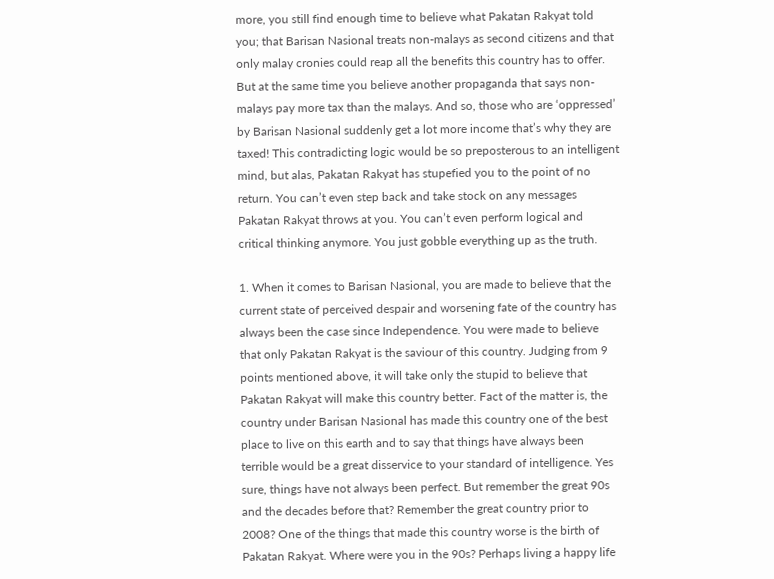more, you still find enough time to believe what Pakatan Rakyat told you; that Barisan Nasional treats non-malays as second citizens and that only malay cronies could reap all the benefits this country has to offer. But at the same time you believe another propaganda that says non-malays pay more tax than the malays. And so, those who are ‘oppressed’ by Barisan Nasional suddenly get a lot more income that’s why they are taxed! This contradicting logic would be so preposterous to an intelligent mind, but alas, Pakatan Rakyat has stupefied you to the point of no return. You can’t even step back and take stock on any messages Pakatan Rakyat throws at you. You can’t even perform logical and critical thinking anymore. You just gobble everything up as the truth.

1. When it comes to Barisan Nasional, you are made to believe that the current state of perceived despair and worsening fate of the country has always been the case since Independence. You were made to believe that only Pakatan Rakyat is the saviour of this country. Judging from 9 points mentioned above, it will take only the stupid to believe that Pakatan Rakyat will make this country better. Fact of the matter is, the country under Barisan Nasional has made this country one of the best place to live on this earth and to say that things have always been terrible would be a great disservice to your standard of intelligence. Yes sure, things have not always been perfect. But remember the great 90s and the decades before that? Remember the great country prior to 2008? One of the things that made this country worse is the birth of Pakatan Rakyat. Where were you in the 90s? Perhaps living a happy life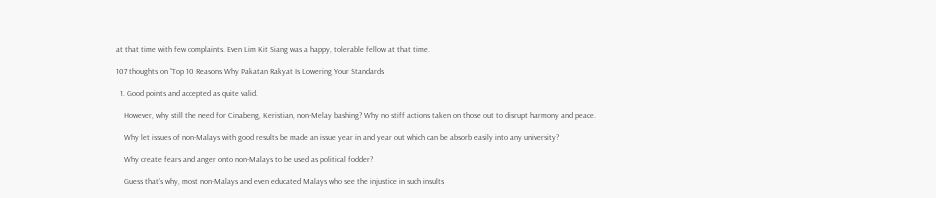at that time with few complaints. Even Lim Kit Siang was a happy, tolerable fellow at that time.

107 thoughts on “Top 10 Reasons Why Pakatan Rakyat Is Lowering Your Standards

  1. Good points and accepted as quite valid.

    However, why still the need for Cinabeng, Keristian, non-Melay bashing? Why no stiff actions taken on those out to disrupt harmony and peace.

    Why let issues of non-Malays with good results be made an issue year in and year out which can be absorb easily into any university?

    Why create fears and anger onto non-Malays to be used as political fodder?

    Guess that’s why, most non-Malays and even educated Malays who see the injustice in such insults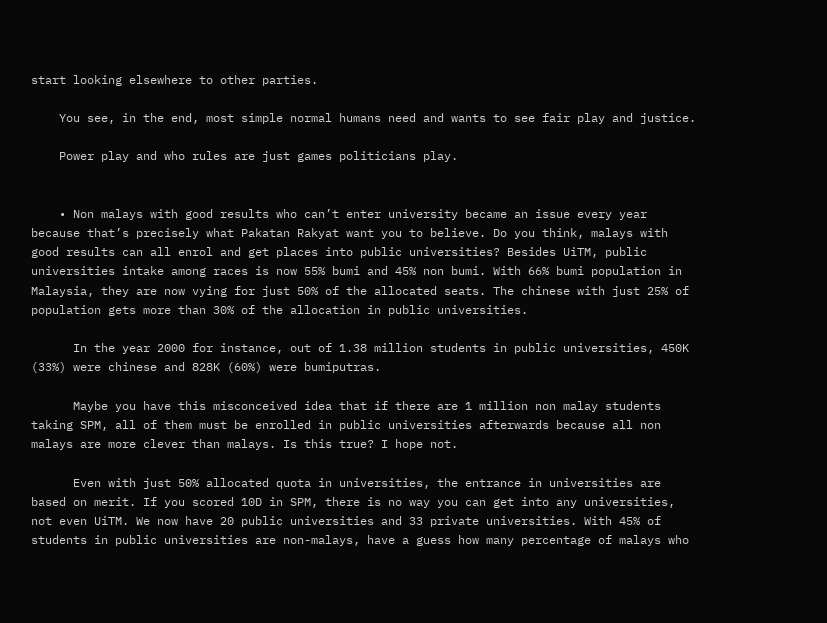start looking elsewhere to other parties.

    You see, in the end, most simple normal humans need and wants to see fair play and justice.

    Power play and who rules are just games politicians play.


    • Non malays with good results who can’t enter university became an issue every year because that’s precisely what Pakatan Rakyat want you to believe. Do you think, malays with good results can all enrol and get places into public universities? Besides UiTM, public universities intake among races is now 55% bumi and 45% non bumi. With 66% bumi population in Malaysia, they are now vying for just 50% of the allocated seats. The chinese with just 25% of population gets more than 30% of the allocation in public universities.

      In the year 2000 for instance, out of 1.38 million students in public universities, 450K (33%) were chinese and 828K (60%) were bumiputras.

      Maybe you have this misconceived idea that if there are 1 million non malay students taking SPM, all of them must be enrolled in public universities afterwards because all non malays are more clever than malays. Is this true? I hope not.

      Even with just 50% allocated quota in universities, the entrance in universities are based on merit. If you scored 10D in SPM, there is no way you can get into any universities, not even UiTM. We now have 20 public universities and 33 private universities. With 45% of students in public universities are non-malays, have a guess how many percentage of malays who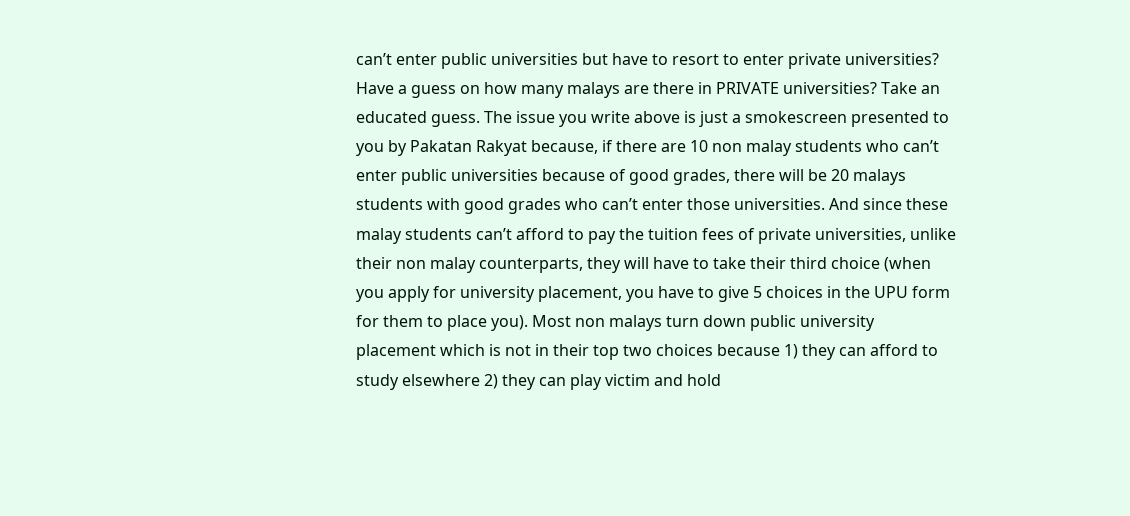can’t enter public universities but have to resort to enter private universities? Have a guess on how many malays are there in PRIVATE universities? Take an educated guess. The issue you write above is just a smokescreen presented to you by Pakatan Rakyat because, if there are 10 non malay students who can’t enter public universities because of good grades, there will be 20 malays students with good grades who can’t enter those universities. And since these malay students can’t afford to pay the tuition fees of private universities, unlike their non malay counterparts, they will have to take their third choice (when you apply for university placement, you have to give 5 choices in the UPU form for them to place you). Most non malays turn down public university placement which is not in their top two choices because 1) they can afford to study elsewhere 2) they can play victim and hold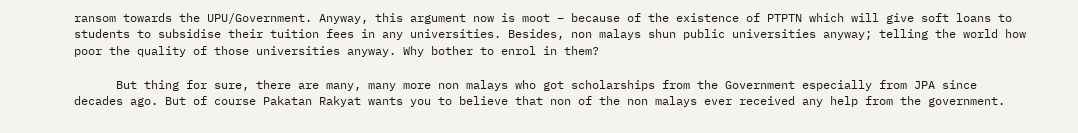ransom towards the UPU/Government. Anyway, this argument now is moot – because of the existence of PTPTN which will give soft loans to students to subsidise their tuition fees in any universities. Besides, non malays shun public universities anyway; telling the world how poor the quality of those universities anyway. Why bother to enrol in them?

      But thing for sure, there are many, many more non malays who got scholarships from the Government especially from JPA since decades ago. But of course Pakatan Rakyat wants you to believe that non of the non malays ever received any help from the government.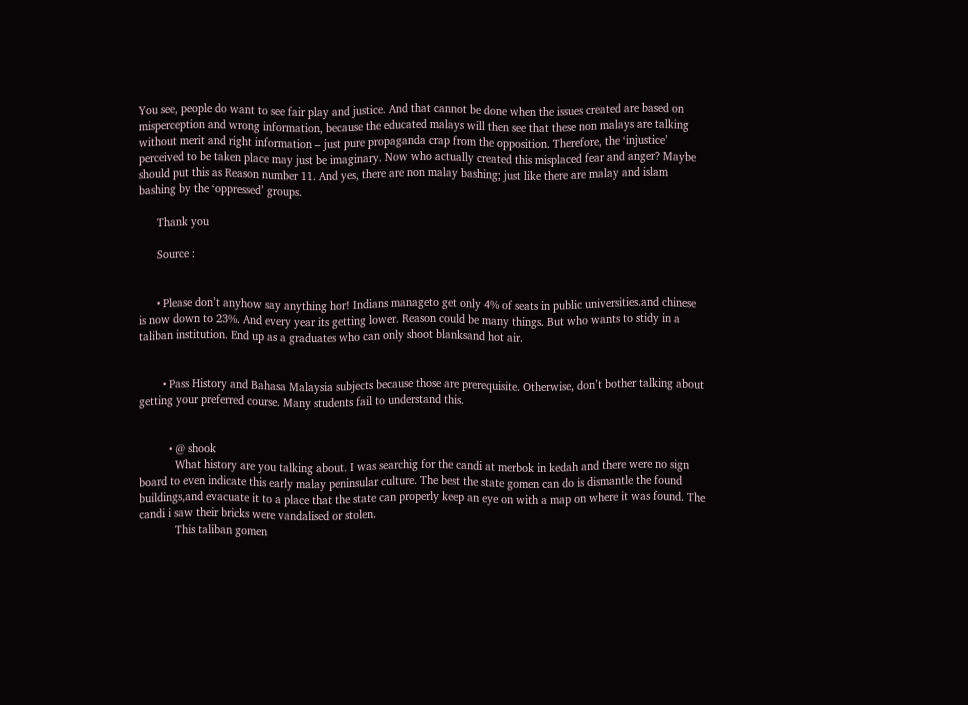You see, people do want to see fair play and justice. And that cannot be done when the issues created are based on misperception and wrong information, because the educated malays will then see that these non malays are talking without merit and right information – just pure propaganda crap from the opposition. Therefore, the ‘injustice’ perceived to be taken place may just be imaginary. Now who actually created this misplaced fear and anger? Maybe should put this as Reason number 11. And yes, there are non malay bashing; just like there are malay and islam bashing by the ‘oppressed’ groups.

      Thank you

      Source :


      • Please don’t anyhow say anything hor! Indians manageto get only 4% of seats in public universities.and chinese is now down to 23%. And every year its getting lower. Reason could be many things. But who wants to stidy in a taliban institution. End up as a graduates who can only shoot blanksand hot air.


        • Pass History and Bahasa Malaysia subjects because those are prerequisite. Otherwise, don’t bother talking about getting your preferred course. Many students fail to understand this.


          • @ shook
            What history are you talking about. I was searchig for the candi at merbok in kedah and there were no sign board to even indicate this early malay peninsular culture. The best the state gomen can do is dismantle the found buildings,and evacuate it to a place that the state can properly keep an eye on with a map on where it was found. The candi i saw their bricks were vandalised or stolen.
            This taliban gomen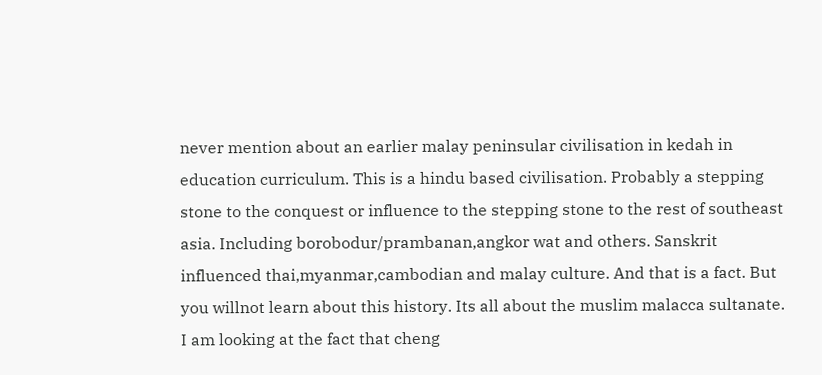never mention about an earlier malay peninsular civilisation in kedah in education curriculum. This is a hindu based civilisation. Probably a stepping stone to the conquest or influence to the stepping stone to the rest of southeast asia. Including borobodur/prambanan,angkor wat and others. Sanskrit influenced thai,myanmar,cambodian and malay culture. And that is a fact. But you willnot learn about this history. Its all about the muslim malacca sultanate. I am looking at the fact that cheng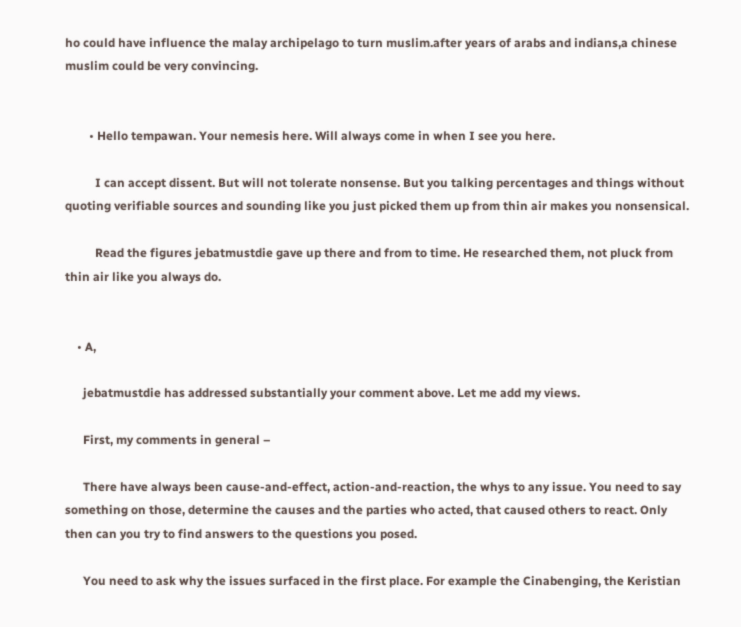ho could have influence the malay archipelago to turn muslim.after years of arabs and indians,a chinese muslim could be very convincing.


        • Hello tempawan. Your nemesis here. Will always come in when I see you here.

          I can accept dissent. But will not tolerate nonsense. But you talking percentages and things without quoting verifiable sources and sounding like you just picked them up from thin air makes you nonsensical.

          Read the figures jebatmustdie gave up there and from to time. He researched them, not pluck from thin air like you always do.


    • A,

      jebatmustdie has addressed substantially your comment above. Let me add my views.

      First, my comments in general –

      There have always been cause-and-effect, action-and-reaction, the whys to any issue. You need to say something on those, determine the causes and the parties who acted, that caused others to react. Only then can you try to find answers to the questions you posed.

      You need to ask why the issues surfaced in the first place. For example the Cinabenging, the Keristian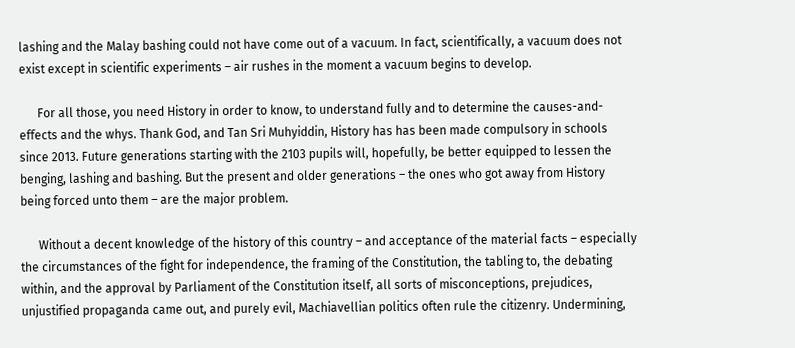lashing and the Malay bashing could not have come out of a vacuum. In fact, scientifically, a vacuum does not exist except in scientific experiments – air rushes in the moment a vacuum begins to develop.

      For all those, you need History in order to know, to understand fully and to determine the causes-and-effects and the whys. Thank God, and Tan Sri Muhyiddin, History has has been made compulsory in schools since 2013. Future generations starting with the 2103 pupils will, hopefully, be better equipped to lessen the benging, lashing and bashing. But the present and older generations – the ones who got away from History being forced unto them – are the major problem.

      Without a decent knowledge of the history of this country – and acceptance of the material facts – especially the circumstances of the fight for independence, the framing of the Constitution, the tabling to, the debating within, and the approval by Parliament of the Constitution itself, all sorts of misconceptions, prejudices, unjustified propaganda came out, and purely evil, Machiavellian politics often rule the citizenry. Undermining,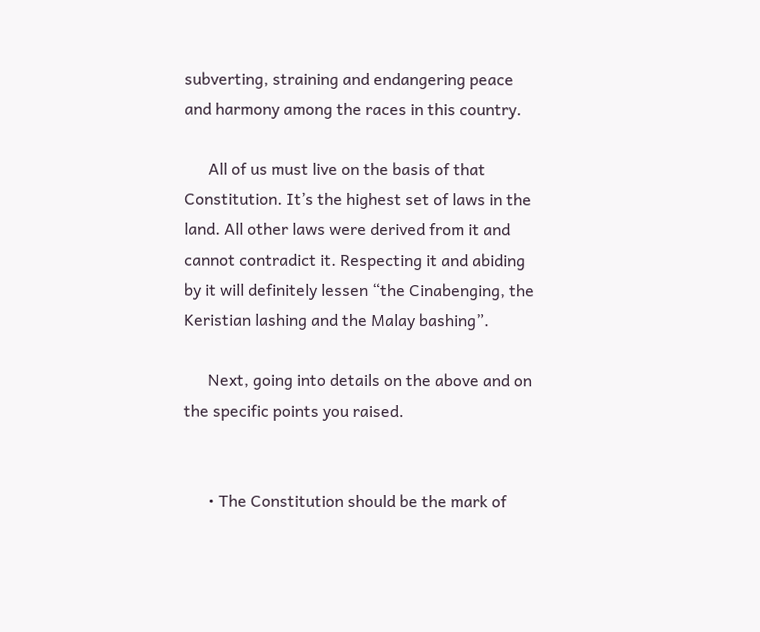subverting, straining and endangering peace and harmony among the races in this country.

      All of us must live on the basis of that Constitution. It’s the highest set of laws in the land. All other laws were derived from it and cannot contradict it. Respecting it and abiding by it will definitely lessen “the Cinabenging, the Keristian lashing and the Malay bashing”.

      Next, going into details on the above and on the specific points you raised.


      • The Constitution should be the mark of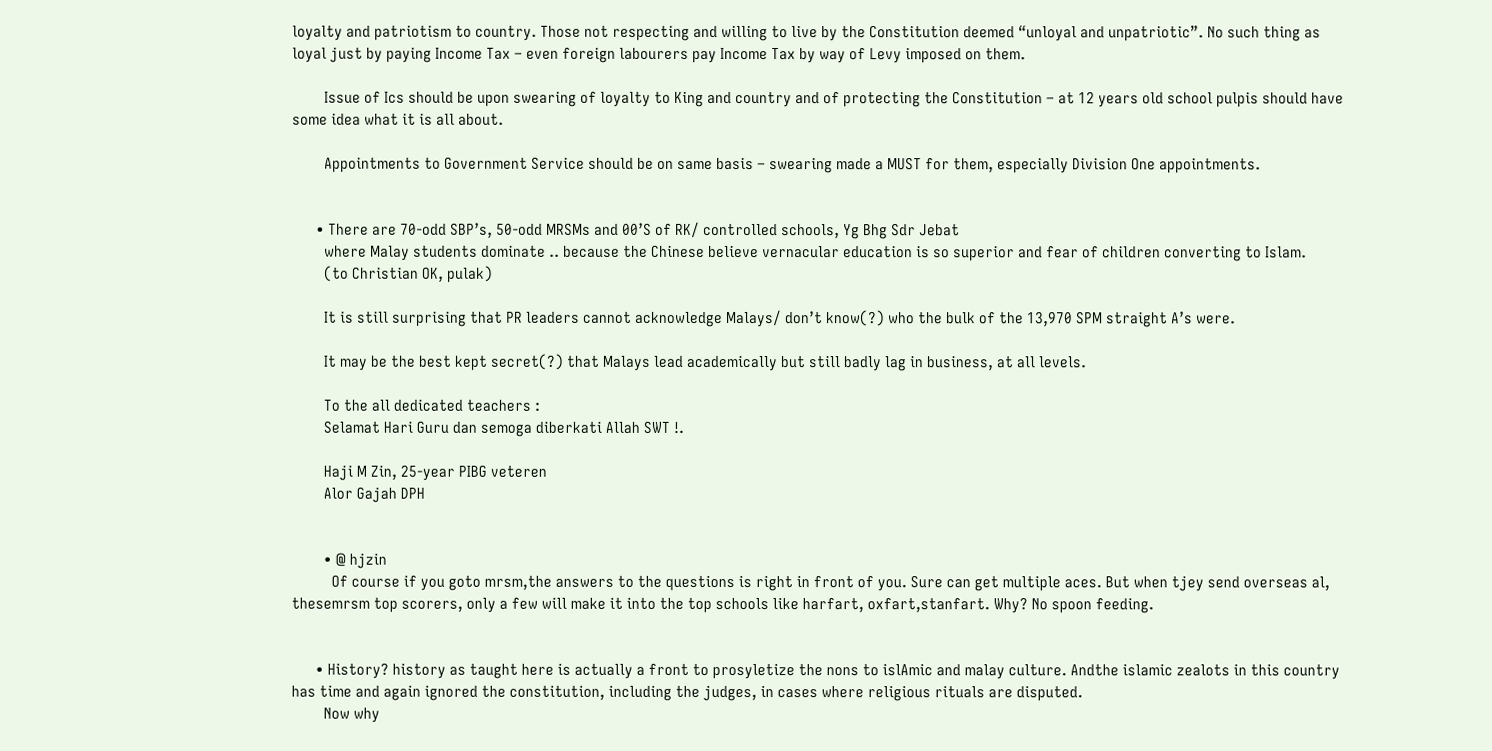loyalty and patriotism to country. Those not respecting and willing to live by the Constitution deemed “unloyal and unpatriotic”. No such thing as loyal just by paying Income Tax – even foreign labourers pay Income Tax by way of Levy imposed on them.

        Issue of Ics should be upon swearing of loyalty to King and country and of protecting the Constitution – at 12 years old school pulpis should have some idea what it is all about.

        Appointments to Government Service should be on same basis – swearing made a MUST for them, especially Division One appointments.


      • There are 70-odd SBP’s, 50-odd MRSMs and 00’S of RK/ controlled schools, Yg Bhg Sdr Jebat
        where Malay students dominate .. because the Chinese believe vernacular education is so superior and fear of children converting to Islam.
        (to Christian OK, pulak)

        It is still surprising that PR leaders cannot acknowledge Malays/ don’t know(?) who the bulk of the 13,970 SPM straight A’s were.

        It may be the best kept secret(?) that Malays lead academically but still badly lag in business, at all levels.

        To the all dedicated teachers :
        Selamat Hari Guru dan semoga diberkati Allah SWT !.

        Haji M Zin, 25-year PIBG veteren
        Alor Gajah DPH


        • @ hjzin
          Of course if you goto mrsm,the answers to the questions is right in front of you. Sure can get multiple aces. But when tjey send overseas al, thesemrsm top scorers, only a few will make it into the top schools like harfart, oxfart,stanfart. Why? No spoon feeding.


      • History? history as taught here is actually a front to prosyletize the nons to islAmic and malay culture. Andthe islamic zealots in this country has time and again ignored the constitution, including the judges, in cases where religious rituals are disputed.
        Now why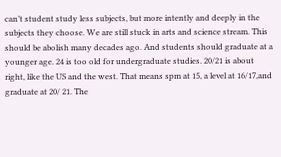can’t student study less subjects, but more intently and deeply in the subjects they choose. We are still stuck in arts and science stream. This should be abolish many decades ago. And students should graduate at a younger age. 24 is too old for undergraduate studies. 20/21 is about right, like the US and the west. That means spm at 15, a level at 16/17,and graduate at 20/ 21. The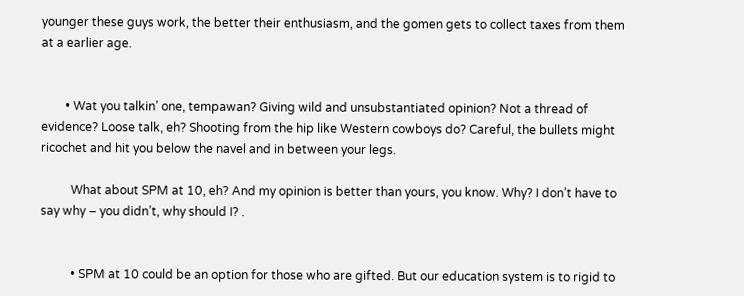younger these guys work, the better their enthusiasm, and the gomen gets to collect taxes from them at a earlier age.


        • Wat you talkin’ one, tempawan? Giving wild and unsubstantiated opinion? Not a thread of evidence? Loose talk, eh? Shooting from the hip like Western cowboys do? Careful, the bullets might ricochet and hit you below the navel and in between your legs.

          What about SPM at 10, eh? And my opinion is better than yours, you know. Why? I don’t have to say why – you didn’t, why should I? .


          • SPM at 10 could be an option for those who are gifted. But our education system is to rigid to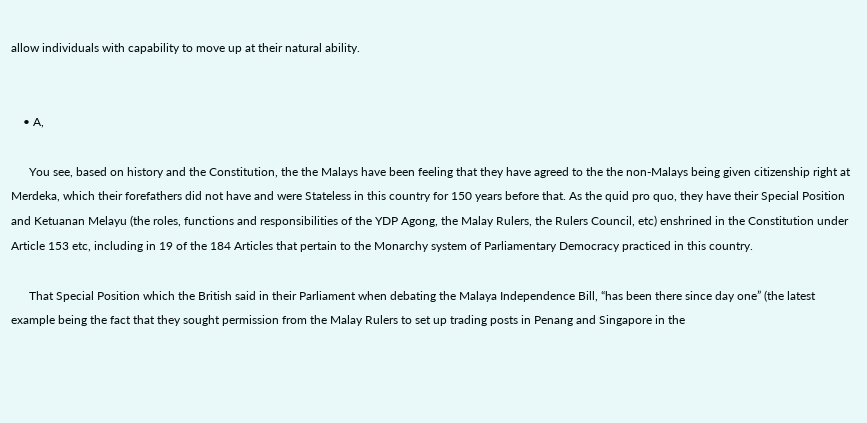allow individuals with capability to move up at their natural ability.


    • A,

      You see, based on history and the Constitution, the the Malays have been feeling that they have agreed to the the non-Malays being given citizenship right at Merdeka, which their forefathers did not have and were Stateless in this country for 150 years before that. As the quid pro quo, they have their Special Position and Ketuanan Melayu (the roles, functions and responsibilities of the YDP Agong, the Malay Rulers, the Rulers Council, etc) enshrined in the Constitution under Article 153 etc, including in 19 of the 184 Articles that pertain to the Monarchy system of Parliamentary Democracy practiced in this country.

      That Special Position which the British said in their Parliament when debating the Malaya Independence Bill, “has been there since day one” (the latest example being the fact that they sought permission from the Malay Rulers to set up trading posts in Penang and Singapore in the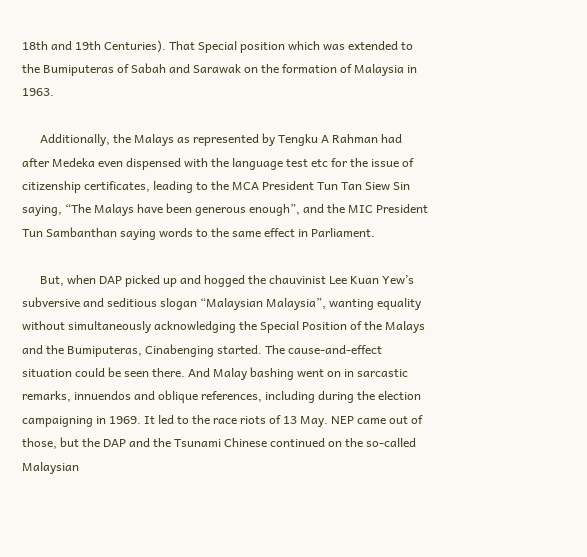18th and 19th Centuries). That Special position which was extended to the Bumiputeras of Sabah and Sarawak on the formation of Malaysia in 1963.

      Additionally, the Malays as represented by Tengku A Rahman had after Medeka even dispensed with the language test etc for the issue of citizenship certificates, leading to the MCA President Tun Tan Siew Sin saying, “The Malays have been generous enough”, and the MIC President Tun Sambanthan saying words to the same effect in Parliament.

      But, when DAP picked up and hogged the chauvinist Lee Kuan Yew’s subversive and seditious slogan “Malaysian Malaysia”, wanting equality without simultaneously acknowledging the Special Position of the Malays and the Bumiputeras, Cinabenging started. The cause-and-effect situation could be seen there. And Malay bashing went on in sarcastic remarks, innuendos and oblique references, including during the election campaigning in 1969. It led to the race riots of 13 May. NEP came out of those, but the DAP and the Tsunami Chinese continued on the so-called Malaysian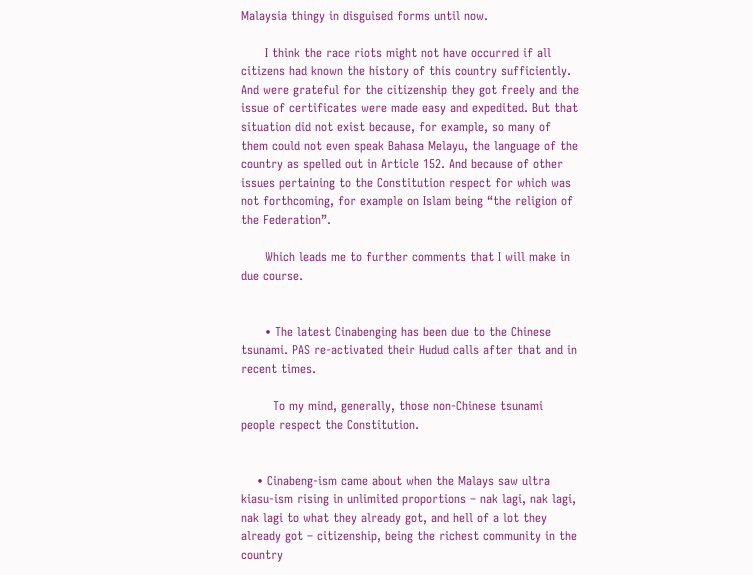Malaysia thingy in disguised forms until now.

      I think the race riots might not have occurred if all citizens had known the history of this country sufficiently. And were grateful for the citizenship they got freely and the issue of certificates were made easy and expedited. But that situation did not exist because, for example, so many of them could not even speak Bahasa Melayu, the language of the country as spelled out in Article 152. And because of other issues pertaining to the Constitution respect for which was not forthcoming, for example on Islam being “the religion of the Federation”.

      Which leads me to further comments that I will make in due course.


      • The latest Cinabenging has been due to the Chinese tsunami. PAS re-activated their Hudud calls after that and in recent times.

        To my mind, generally, those non-Chinese tsunami people respect the Constitution.


    • Cinabeng-ism came about when the Malays saw ultra kiasu-ism rising in unlimited proportions – nak lagi, nak lagi, nak lagi to what they already got, and hell of a lot they already got – citizenship, being the richest community in the country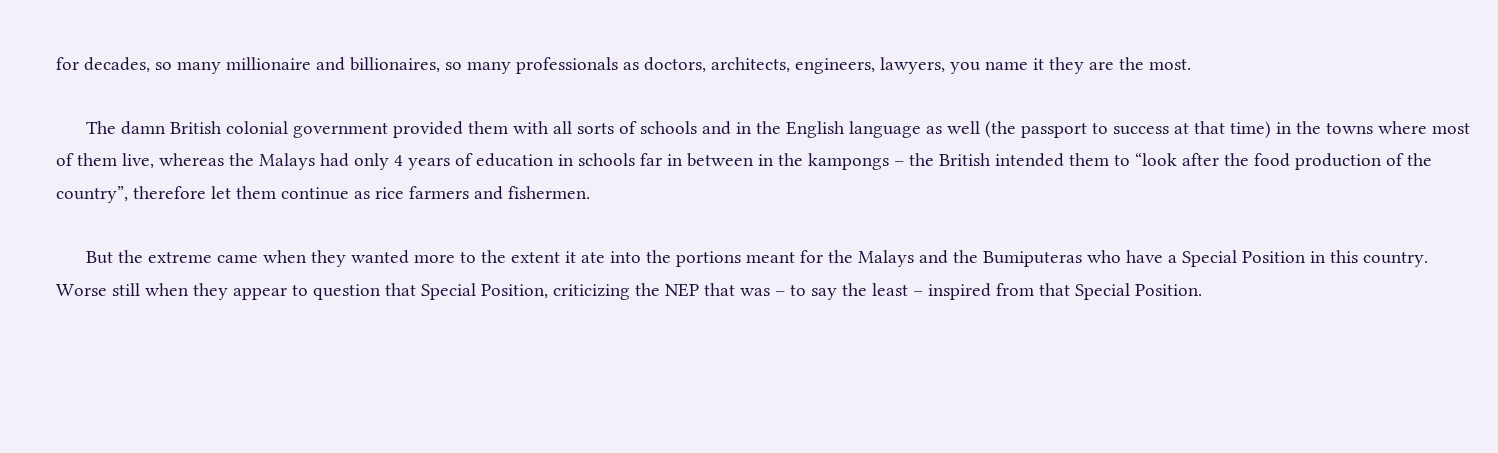for decades, so many millionaire and billionaires, so many professionals as doctors, architects, engineers, lawyers, you name it they are the most.

      The damn British colonial government provided them with all sorts of schools and in the English language as well (the passport to success at that time) in the towns where most of them live, whereas the Malays had only 4 years of education in schools far in between in the kampongs – the British intended them to “look after the food production of the country”, therefore let them continue as rice farmers and fishermen.

      But the extreme came when they wanted more to the extent it ate into the portions meant for the Malays and the Bumiputeras who have a Special Position in this country. Worse still when they appear to question that Special Position, criticizing the NEP that was – to say the least – inspired from that Special Position.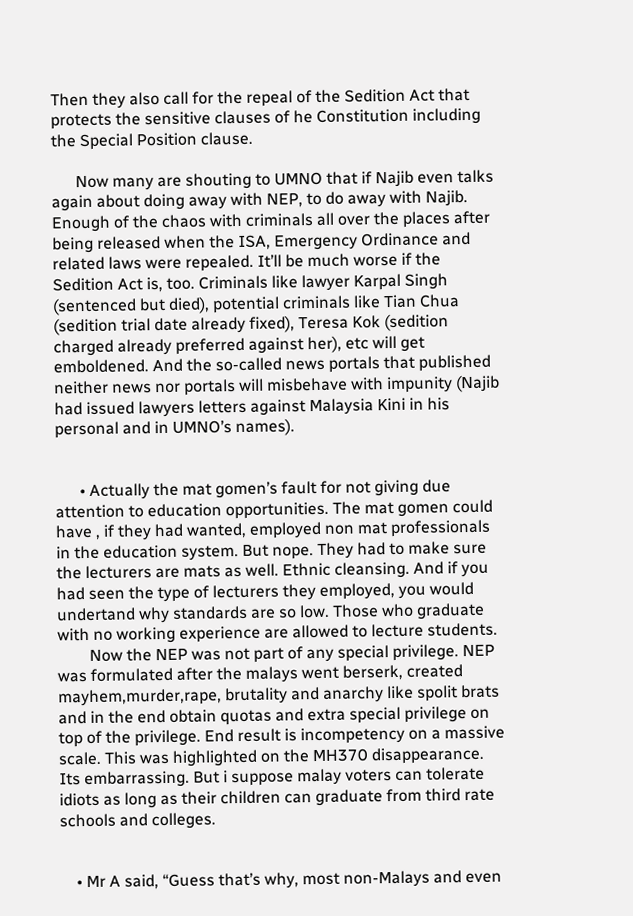Then they also call for the repeal of the Sedition Act that protects the sensitive clauses of he Constitution including the Special Position clause.

      Now many are shouting to UMNO that if Najib even talks again about doing away with NEP, to do away with Najib. Enough of the chaos with criminals all over the places after being released when the ISA, Emergency Ordinance and related laws were repealed. It’ll be much worse if the Sedition Act is, too. Criminals like lawyer Karpal Singh (sentenced but died), potential criminals like Tian Chua (sedition trial date already fixed), Teresa Kok (sedition charged already preferred against her), etc will get emboldened. And the so-called news portals that published neither news nor portals will misbehave with impunity (Najib had issued lawyers letters against Malaysia Kini in his personal and in UMNO’s names).


      • Actually the mat gomen’s fault for not giving due attention to education opportunities. The mat gomen could have , if they had wanted, employed non mat professionals in the education system. But nope. They had to make sure the lecturers are mats as well. Ethnic cleansing. And if you had seen the type of lecturers they employed, you would undertand why standards are so low. Those who graduate with no working experience are allowed to lecture students.
        Now the NEP was not part of any special privilege. NEP was formulated after the malays went berserk, created mayhem,murder,rape, brutality and anarchy like spolit brats and in the end obtain quotas and extra special privilege on top of the privilege. End result is incompetency on a massive scale. This was highlighted on the MH370 disappearance. Its embarrassing. But i suppose malay voters can tolerate idiots as long as their children can graduate from third rate schools and colleges.


    • Mr A said, “Guess that’s why, most non-Malays and even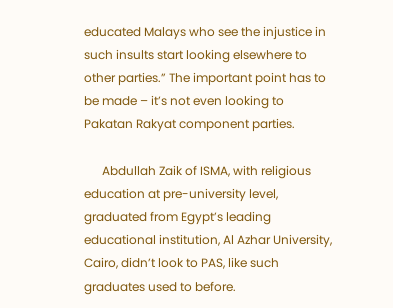educated Malays who see the injustice in such insults start looking elsewhere to other parties.” The important point has to be made – it’s not even looking to Pakatan Rakyat component parties.

      Abdullah Zaik of ISMA, with religious education at pre-university level, graduated from Egypt’s leading educational institution, Al Azhar University, Cairo, didn’t look to PAS, like such graduates used to before.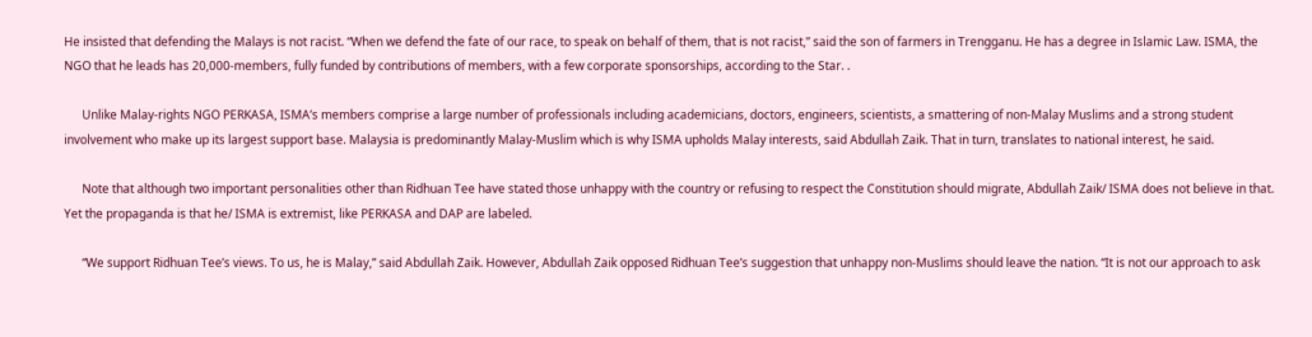He insisted that defending the Malays is not racist. “When we defend the fate of our race, to speak on behalf of them, that is not racist,” said the son of farmers in Trengganu. He has a degree in Islamic Law. ISMA, the NGO that he leads has 20,000-members, fully funded by contributions of members, with a few corporate sponsorships, according to the Star. .

      Unlike Malay-rights NGO PERKASA, ISMA’s members comprise a large number of professionals including academicians, doctors, engineers, scientists, a smattering of non-Malay Muslims and a strong student involvement who make up its largest support base. Malaysia is predominantly Malay-Muslim which is why ISMA upholds Malay interests, said Abdullah Zaik. That in turn, translates to national interest, he said.

      Note that although two important personalities other than Ridhuan Tee have stated those unhappy with the country or refusing to respect the Constitution should migrate, Abdullah Zaik/ ISMA does not believe in that. Yet the propaganda is that he/ ISMA is extremist, like PERKASA and DAP are labeled.

      “We support Ridhuan Tee’s views. To us, he is Malay,” said Abdullah Zaik. However, Abdullah Zaik opposed Ridhuan Tee’s suggestion that unhappy non-Muslims should leave the nation. “It is not our approach to ask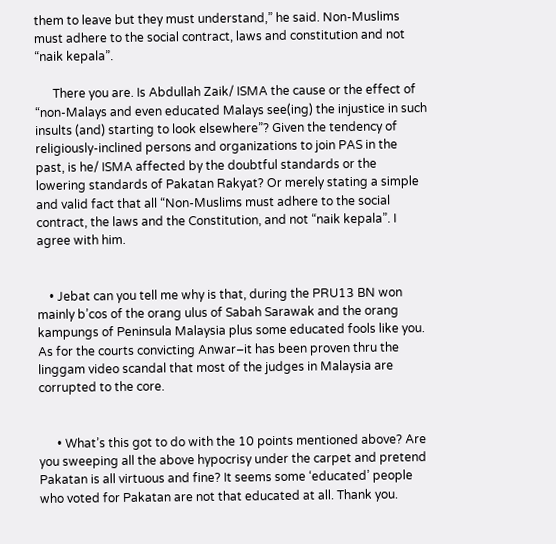them to leave but they must understand,” he said. Non-Muslims must adhere to the social contract, laws and constitution and not “naik kepala”.

      There you are. Is Abdullah Zaik/ ISMA the cause or the effect of “non-Malays and even educated Malays see(ing) the injustice in such insults (and) starting to look elsewhere”? Given the tendency of religiously-inclined persons and organizations to join PAS in the past, is he/ ISMA affected by the doubtful standards or the lowering standards of Pakatan Rakyat? Or merely stating a simple and valid fact that all “Non-Muslims must adhere to the social contract, the laws and the Constitution, and not “naik kepala”. I agree with him.


    • Jebat can you tell me why is that, during the PRU13 BN won mainly b’cos of the orang ulus of Sabah Sarawak and the orang kampungs of Peninsula Malaysia plus some educated fools like you. As for the courts convicting Anwar–it has been proven thru the linggam video scandal that most of the judges in Malaysia are corrupted to the core.


      • What’s this got to do with the 10 points mentioned above? Are you sweeping all the above hypocrisy under the carpet and pretend Pakatan is all virtuous and fine? It seems some ‘educated’ people who voted for Pakatan are not that educated at all. Thank you.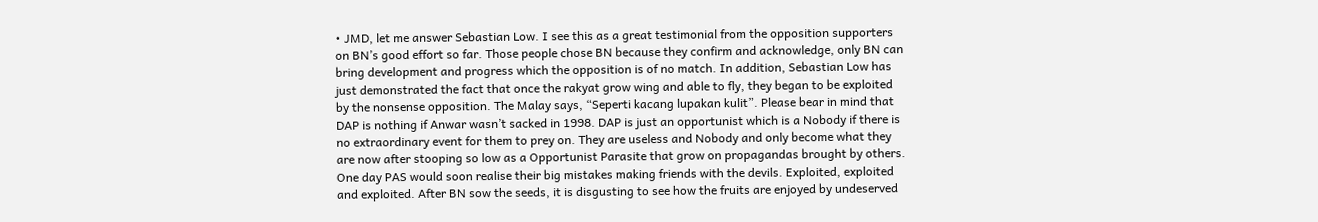• JMD, let me answer Sebastian Low. I see this as a great testimonial from the opposition supporters on BN’s good effort so far. Those people chose BN because they confirm and acknowledge, only BN can bring development and progress which the opposition is of no match. In addition, Sebastian Low has just demonstrated the fact that once the rakyat grow wing and able to fly, they began to be exploited by the nonsense opposition. The Malay says, “Seperti kacang lupakan kulit”. Please bear in mind that DAP is nothing if Anwar wasn’t sacked in 1998. DAP is just an opportunist which is a Nobody if there is no extraordinary event for them to prey on. They are useless and Nobody and only become what they are now after stooping so low as a Opportunist Parasite that grow on propagandas brought by others. One day PAS would soon realise their big mistakes making friends with the devils. Exploited, exploited and exploited. After BN sow the seeds, it is disgusting to see how the fruits are enjoyed by undeserved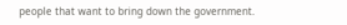people that want to bring down the government.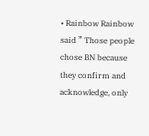• Rainbow Rainbow said ” Those people chose BN because they confirm and acknowledge, only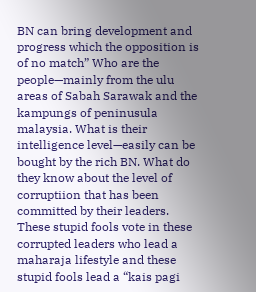BN can bring development and progress which the opposition is of no match” Who are the people—mainly from the ulu areas of Sabah Sarawak and the kampungs of peninusula malaysia. What is their intelligence level—easily can be bought by the rich BN. What do they know about the level of corruptiion that has been committed by their leaders. These stupid fools vote in these corrupted leaders who lead a maharaja lifestyle and these stupid fools lead a “kais pagi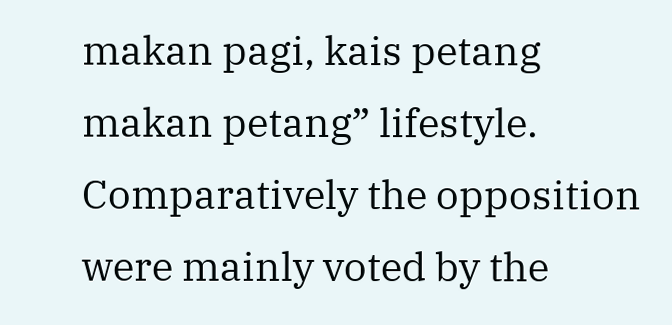makan pagi, kais petang makan petang” lifestyle. Comparatively the opposition were mainly voted by the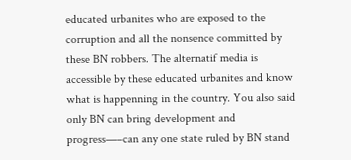educated urbanites who are exposed to the corruption and all the nonsence committed by these BN robbers. The alternatif media is accessible by these educated urbanites and know what is happenning in the country. You also said only BN can bring development and progress—–can any one state ruled by BN stand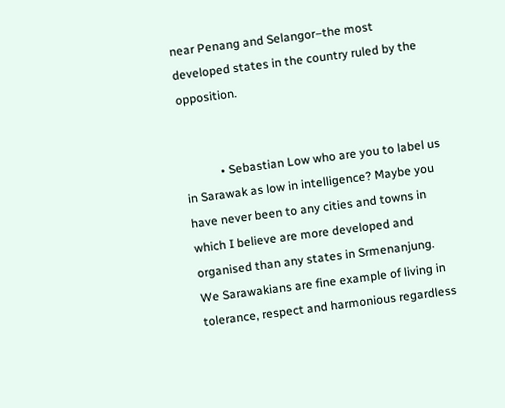near Penang and Selangor–the most developed states in the country ruled by the opposition.


            • Sebastian Low who are you to label us in Sarawak as low in intelligence? Maybe you have never been to any cities and towns in which I believe are more developed and organised than any states in Srmenanjung. We Sarawakians are fine example of living in tolerance, respect and harmonious regardless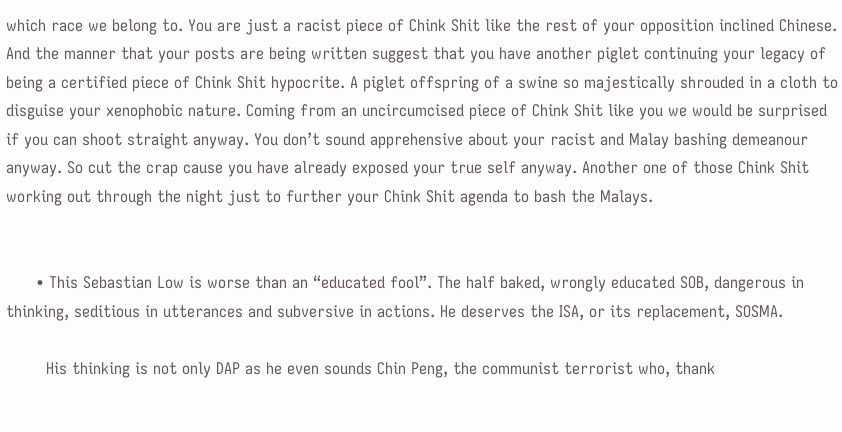which race we belong to. You are just a racist piece of Chink Shit like the rest of your opposition inclined Chinese. And the manner that your posts are being written suggest that you have another piglet continuing your legacy of being a certified piece of Chink Shit hypocrite. A piglet offspring of a swine so majestically shrouded in a cloth to disguise your xenophobic nature. Coming from an uncircumcised piece of Chink Shit like you we would be surprised if you can shoot straight anyway. You don’t sound apprehensive about your racist and Malay bashing demeanour anyway. So cut the crap cause you have already exposed your true self anyway. Another one of those Chink Shit working out through the night just to further your Chink Shit agenda to bash the Malays.


      • This Sebastian Low is worse than an “educated fool”. The half baked, wrongly educated SOB, dangerous in thinking, seditious in utterances and subversive in actions. He deserves the ISA, or its replacement, SOSMA.

        His thinking is not only DAP as he even sounds Chin Peng, the communist terrorist who, thank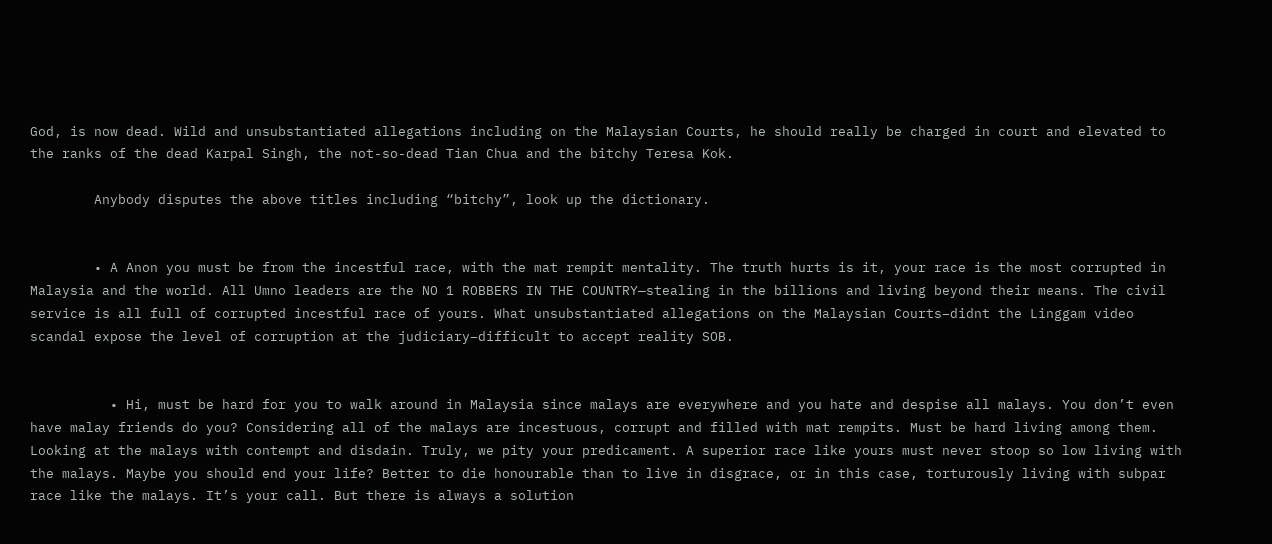God, is now dead. Wild and unsubstantiated allegations including on the Malaysian Courts, he should really be charged in court and elevated to the ranks of the dead Karpal Singh, the not-so-dead Tian Chua and the bitchy Teresa Kok.

        Anybody disputes the above titles including “bitchy”, look up the dictionary.


        • A Anon you must be from the incestful race, with the mat rempit mentality. The truth hurts is it, your race is the most corrupted in Malaysia and the world. All Umno leaders are the NO 1 ROBBERS IN THE COUNTRY—stealing in the billions and living beyond their means. The civil service is all full of corrupted incestful race of yours. What unsubstantiated allegations on the Malaysian Courts–didnt the Linggam video scandal expose the level of corruption at the judiciary–difficult to accept reality SOB.


          • Hi, must be hard for you to walk around in Malaysia since malays are everywhere and you hate and despise all malays. You don’t even have malay friends do you? Considering all of the malays are incestuous, corrupt and filled with mat rempits. Must be hard living among them. Looking at the malays with contempt and disdain. Truly, we pity your predicament. A superior race like yours must never stoop so low living with the malays. Maybe you should end your life? Better to die honourable than to live in disgrace, or in this case, torturously living with subpar race like the malays. It’s your call. But there is always a solution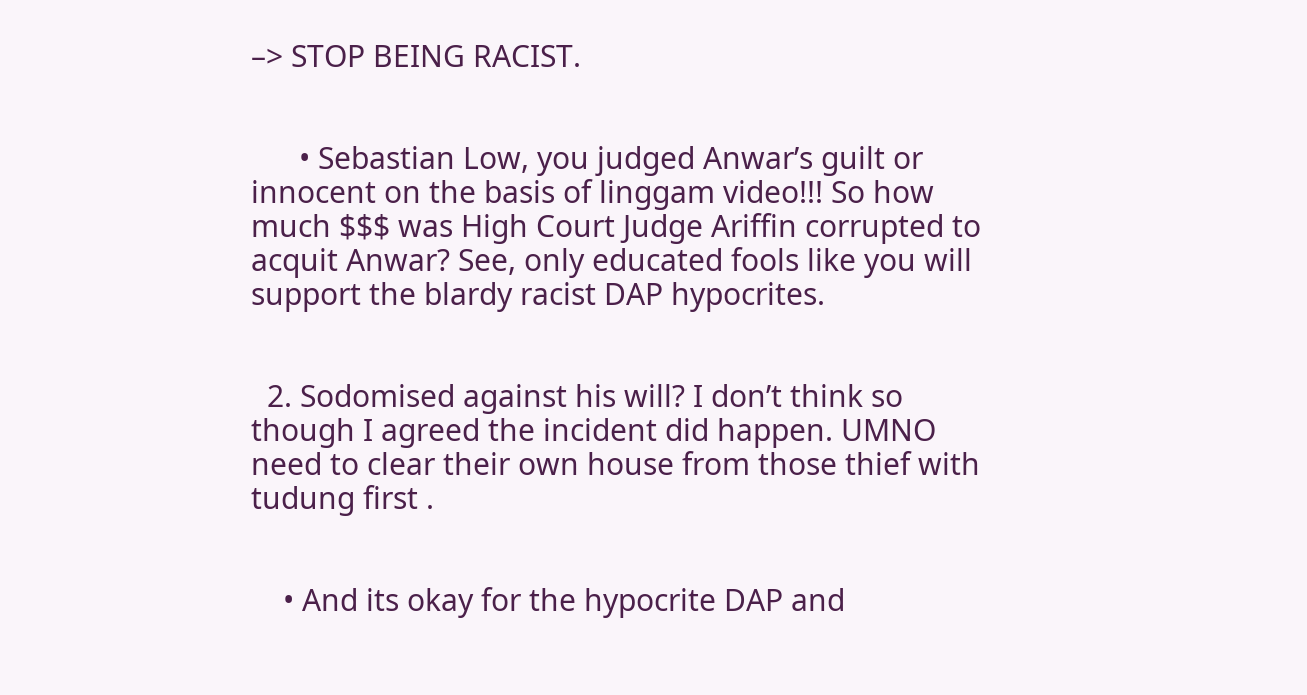–> STOP BEING RACIST.


      • Sebastian Low, you judged Anwar’s guilt or innocent on the basis of linggam video!!! So how much $$$ was High Court Judge Ariffin corrupted to acquit Anwar? See, only educated fools like you will support the blardy racist DAP hypocrites.


  2. Sodomised against his will? I don’t think so though I agreed the incident did happen. UMNO need to clear their own house from those thief with tudung first .


    • And its okay for the hypocrite DAP and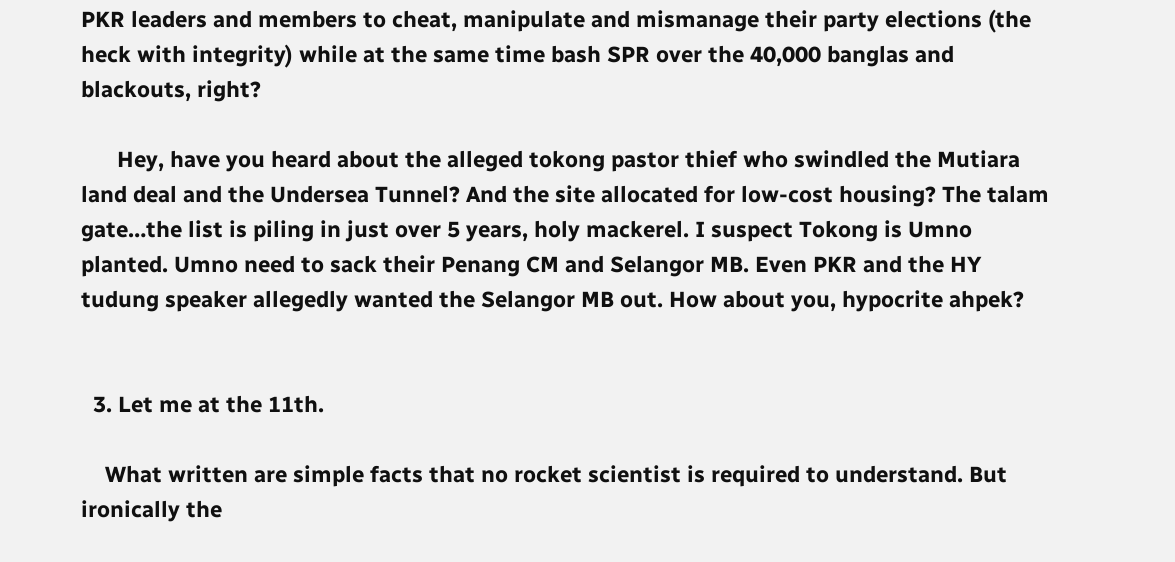PKR leaders and members to cheat, manipulate and mismanage their party elections (the heck with integrity) while at the same time bash SPR over the 40,000 banglas and blackouts, right?

      Hey, have you heard about the alleged tokong pastor thief who swindled the Mutiara land deal and the Undersea Tunnel? And the site allocated for low-cost housing? The talam gate…the list is piling in just over 5 years, holy mackerel. I suspect Tokong is Umno planted. Umno need to sack their Penang CM and Selangor MB. Even PKR and the HY tudung speaker allegedly wanted the Selangor MB out. How about you, hypocrite ahpek?


  3. Let me at the 11th.

    What written are simple facts that no rocket scientist is required to understand. But ironically the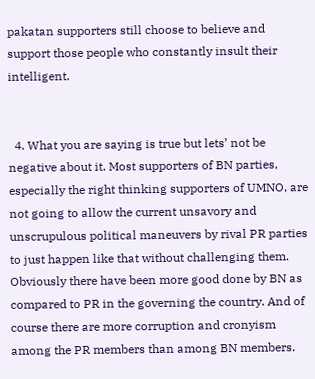pakatan supporters still choose to believe and support those people who constantly insult their intelligent.


  4. What you are saying is true but lets’ not be negative about it. Most supporters of BN parties, especially the right thinking supporters of UMNO, are not going to allow the current unsavory and unscrupulous political maneuvers by rival PR parties to just happen like that without challenging them. Obviously there have been more good done by BN as compared to PR in the governing the country. And of course there are more corruption and cronyism among the PR members than among BN members.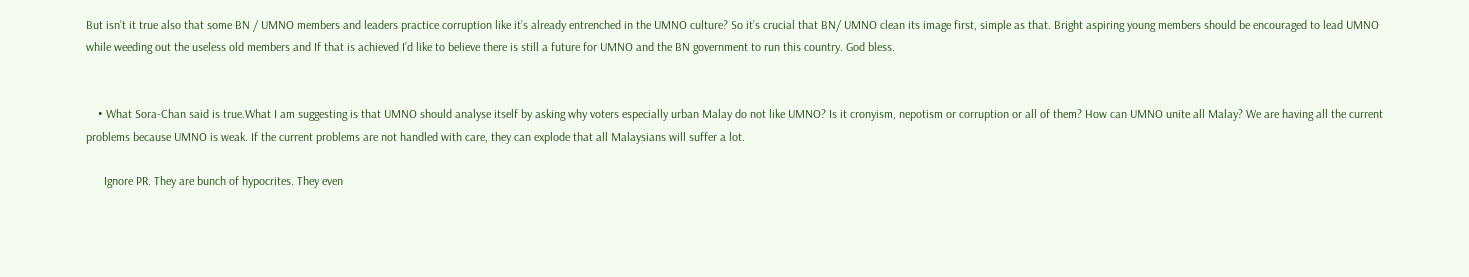But isn’t it true also that some BN / UMNO members and leaders practice corruption like it’s already entrenched in the UMNO culture? So it’s crucial that BN/ UMNO clean its image first, simple as that. Bright aspiring young members should be encouraged to lead UMNO while weeding out the useless old members and If that is achieved I’d like to believe there is still a future for UMNO and the BN government to run this country. God bless.


    • What Sora-Chan said is true.What I am suggesting is that UMNO should analyse itself by asking why voters especially urban Malay do not like UMNO? Is it cronyism, nepotism or corruption or all of them? How can UMNO unite all Malay? We are having all the current problems because UMNO is weak. If the current problems are not handled with care, they can explode that all Malaysians will suffer a lot.

      Ignore PR. They are bunch of hypocrites. They even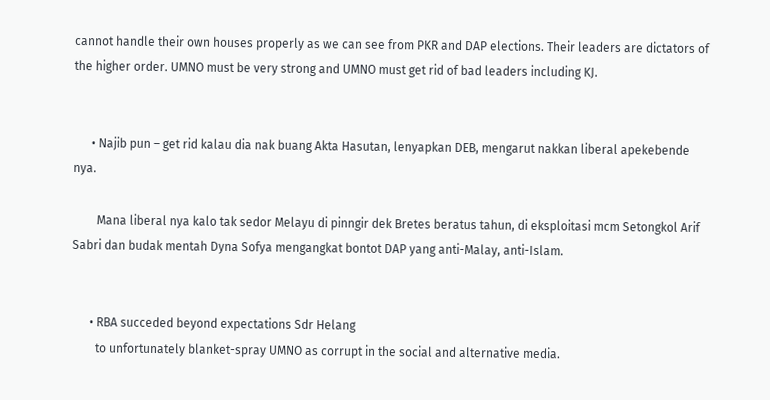cannot handle their own houses properly as we can see from PKR and DAP elections. Their leaders are dictators of the higher order. UMNO must be very strong and UMNO must get rid of bad leaders including KJ.


      • Najib pun – get rid kalau dia nak buang Akta Hasutan, lenyapkan DEB, mengarut nakkan liberal apekebende nya.

        Mana liberal nya kalo tak sedor Melayu di pinngir dek Bretes beratus tahun, di eksploitasi mcm Setongkol Arif Sabri dan budak mentah Dyna Sofya mengangkat bontot DAP yang anti-Malay, anti-Islam.


      • RBA succeded beyond expectations Sdr Helang
        to unfortunately blanket-spray UMNO as corrupt in the social and alternative media.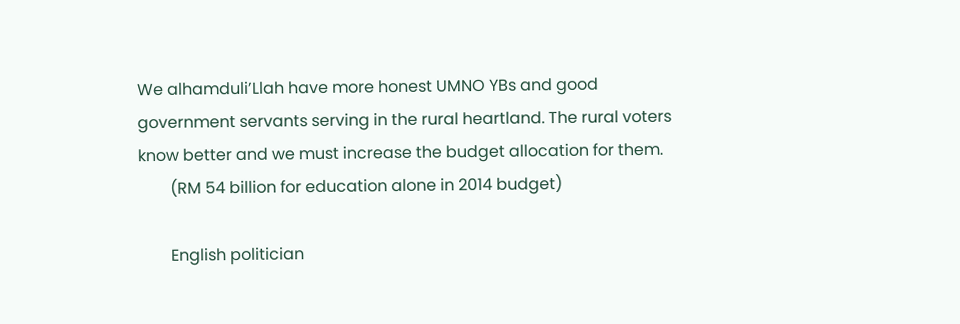We alhamduli’Llah have more honest UMNO YBs and good government servants serving in the rural heartland. The rural voters know better and we must increase the budget allocation for them.
        (RM 54 billion for education alone in 2014 budget)

        English politician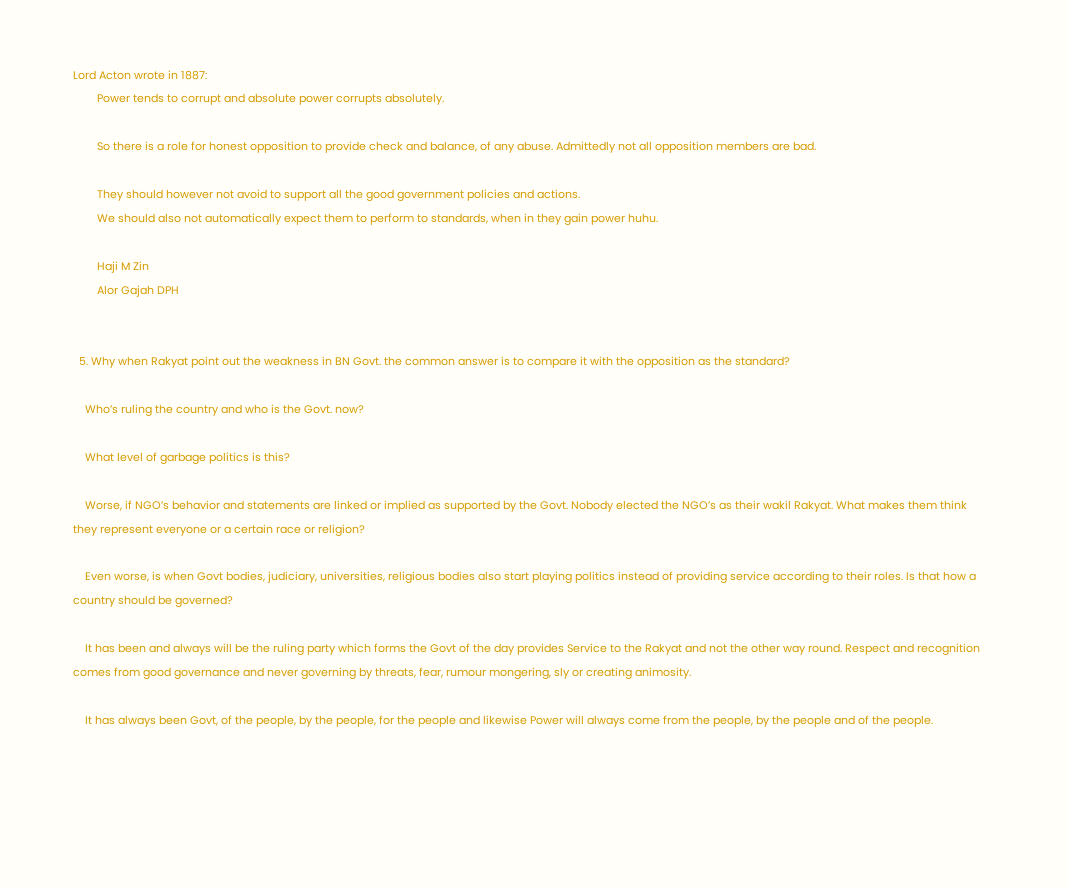Lord Acton wrote in 1887:
        Power tends to corrupt and absolute power corrupts absolutely.

        So there is a role for honest opposition to provide check and balance, of any abuse. Admittedly not all opposition members are bad.

        They should however not avoid to support all the good government policies and actions.
        We should also not automatically expect them to perform to standards, when in they gain power huhu.

        Haji M Zin
        Alor Gajah DPH


  5. Why when Rakyat point out the weakness in BN Govt. the common answer is to compare it with the opposition as the standard?

    Who’s ruling the country and who is the Govt. now?

    What level of garbage politics is this?

    Worse, if NGO’s behavior and statements are linked or implied as supported by the Govt. Nobody elected the NGO’s as their wakil Rakyat. What makes them think they represent everyone or a certain race or religion?

    Even worse, is when Govt bodies, judiciary, universities, religious bodies also start playing politics instead of providing service according to their roles. Is that how a country should be governed?

    It has been and always will be the ruling party which forms the Govt of the day provides Service to the Rakyat and not the other way round. Respect and recognition comes from good governance and never governing by threats, fear, rumour mongering, sly or creating animosity.

    It has always been Govt, of the people, by the people, for the people and likewise Power will always come from the people, by the people and of the people.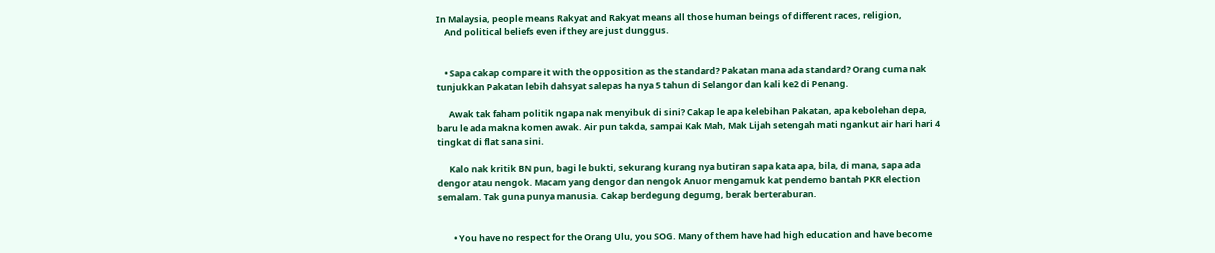In Malaysia, people means Rakyat and Rakyat means all those human beings of different races, religion,
    And political beliefs even if they are just dunggus.


    • Sapa cakap compare it with the opposition as the standard? Pakatan mana ada standard? Orang cuma nak tunjukkan Pakatan lebih dahsyat salepas ha nya 5 tahun di Selangor dan kali ke2 di Penang.

      Awak tak faham politik ngapa nak menyibuk di sini? Cakap le apa kelebihan Pakatan, apa kebolehan depa, baru le ada makna komen awak. Air pun takda, sampai Kak Mah, Mak Lijah setengah mati ngankut air hari hari 4 tingkat di flat sana sini.

      Kalo nak kritik BN pun, bagi le bukti, sekurang kurang nya butiran sapa kata apa, bila, di mana, sapa ada dengor atau nengok. Macam yang dengor dan nengok Anuor mengamuk kat pendemo bantah PKR election semalam. Tak guna punya manusia. Cakap berdegung degumg, berak berteraburan.


        • You have no respect for the Orang Ulu, you SOG. Many of them have had high education and have become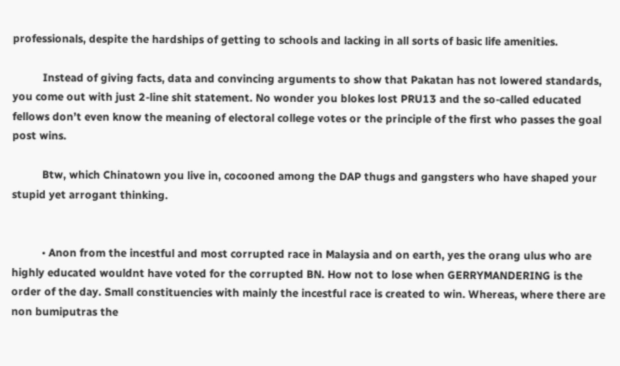professionals, despite the hardships of getting to schools and lacking in all sorts of basic life amenities.

          Instead of giving facts, data and convincing arguments to show that Pakatan has not lowered standards, you come out with just 2-line shit statement. No wonder you blokes lost PRU13 and the so-called educated fellows don’t even know the meaning of electoral college votes or the principle of the first who passes the goal post wins.

          Btw, which Chinatown you live in, cocooned among the DAP thugs and gangsters who have shaped your stupid yet arrogant thinking.


          • Anon from the incestful and most corrupted race in Malaysia and on earth, yes the orang ulus who are highly educated wouldnt have voted for the corrupted BN. How not to lose when GERRYMANDERING is the order of the day. Small constituencies with mainly the incestful race is created to win. Whereas, where there are non bumiputras the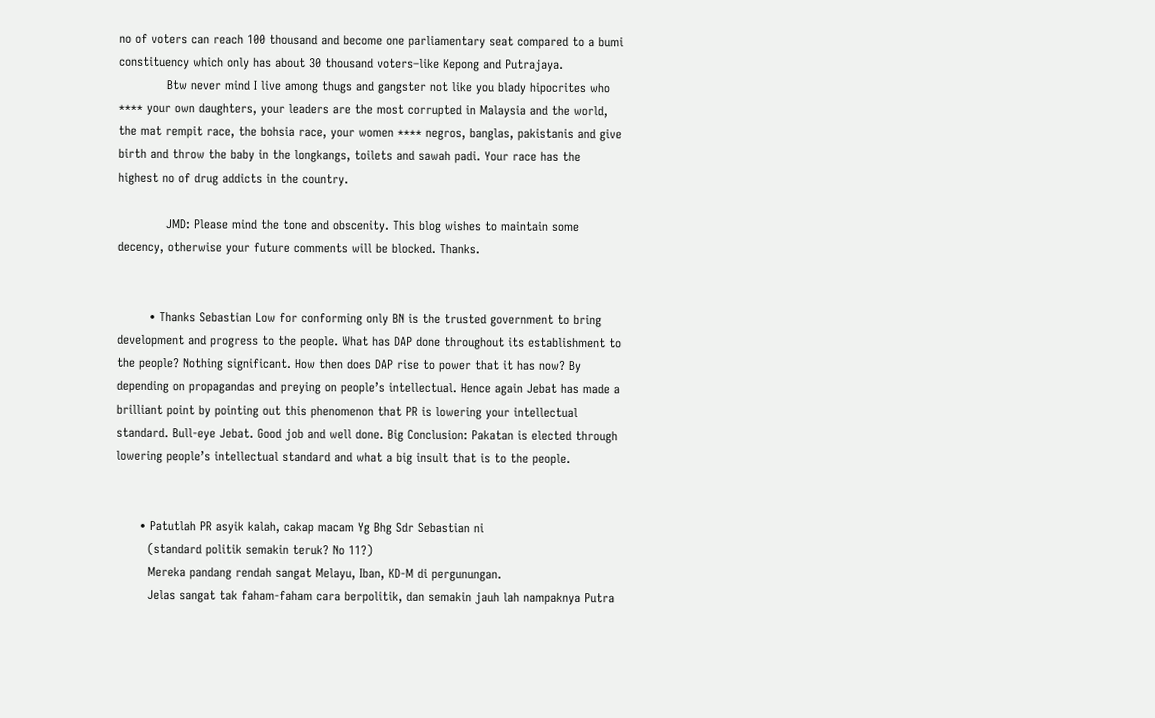no of voters can reach 100 thousand and become one parliamentary seat compared to a bumi constituency which only has about 30 thousand voters–like Kepong and Putrajaya.
            Btw never mind I live among thugs and gangster not like you blady hipocrites who **** your own daughters, your leaders are the most corrupted in Malaysia and the world, the mat rempit race, the bohsia race, your women **** negros, banglas, pakistanis and give birth and throw the baby in the longkangs, toilets and sawah padi. Your race has the highest no of drug addicts in the country.

            JMD: Please mind the tone and obscenity. This blog wishes to maintain some decency, otherwise your future comments will be blocked. Thanks.


        • Thanks Sebastian Low for conforming only BN is the trusted government to bring development and progress to the people. What has DAP done throughout its establishment to the people? Nothing significant. How then does DAP rise to power that it has now? By depending on propagandas and preying on people’s intellectual. Hence again Jebat has made a brilliant point by pointing out this phenomenon that PR is lowering your intellectual standard. Bull-eye Jebat. Good job and well done. Big Conclusion: Pakatan is elected through lowering people’s intellectual standard and what a big insult that is to the people.


      • Patutlah PR asyik kalah, cakap macam Yg Bhg Sdr Sebastian ni
        (standard politik semakin teruk? No 11?)
        Mereka pandang rendah sangat Melayu, Iban, KD-M di pergunungan.
        Jelas sangat tak faham-faham cara berpolitik, dan semakin jauh lah nampaknya Putra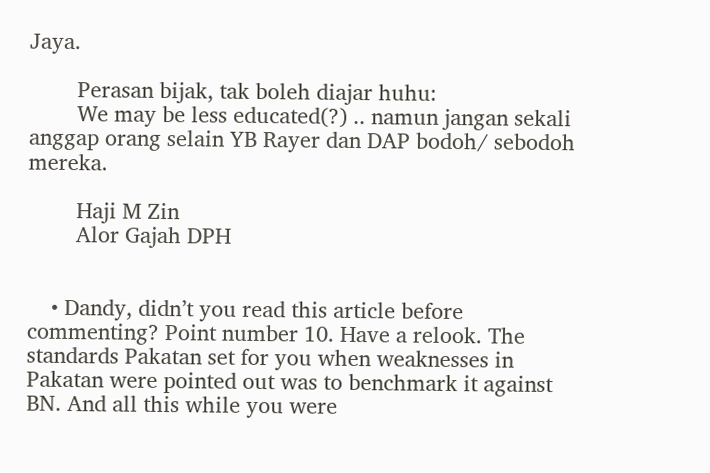Jaya.

        Perasan bijak, tak boleh diajar huhu:
        We may be less educated(?) .. namun jangan sekali anggap orang selain YB Rayer dan DAP bodoh/ sebodoh mereka.

        Haji M Zin
        Alor Gajah DPH


    • Dandy, didn’t you read this article before commenting? Point number 10. Have a relook. The standards Pakatan set for you when weaknesses in Pakatan were pointed out was to benchmark it against BN. And all this while you were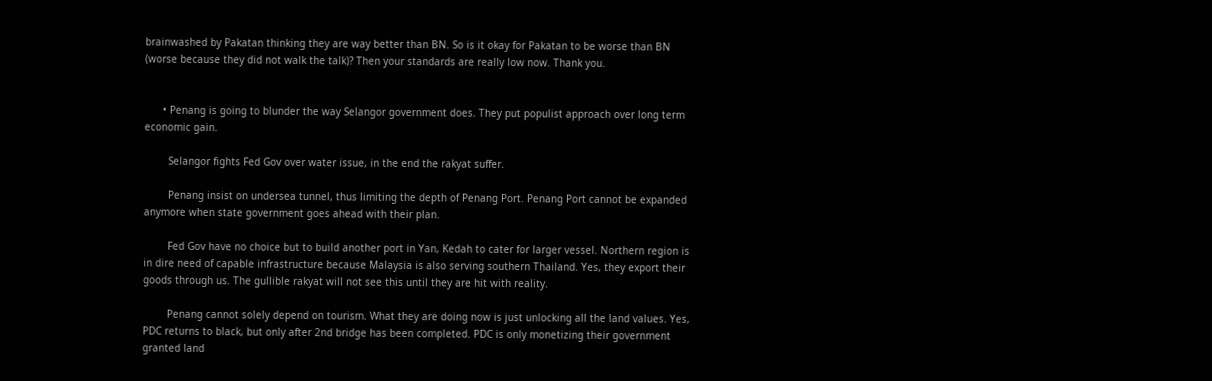brainwashed by Pakatan thinking they are way better than BN. So is it okay for Pakatan to be worse than BN (worse because they did not walk the talk)? Then your standards are really low now. Thank you.


      • Penang is going to blunder the way Selangor government does. They put populist approach over long term economic gain.

        Selangor fights Fed Gov over water issue, in the end the rakyat suffer.

        Penang insist on undersea tunnel, thus limiting the depth of Penang Port. Penang Port cannot be expanded anymore when state government goes ahead with their plan.

        Fed Gov have no choice but to build another port in Yan, Kedah to cater for larger vessel. Northern region is in dire need of capable infrastructure because Malaysia is also serving southern Thailand. Yes, they export their goods through us. The gullible rakyat will not see this until they are hit with reality.

        Penang cannot solely depend on tourism. What they are doing now is just unlocking all the land values. Yes, PDC returns to black, but only after 2nd bridge has been completed. PDC is only monetizing their government granted land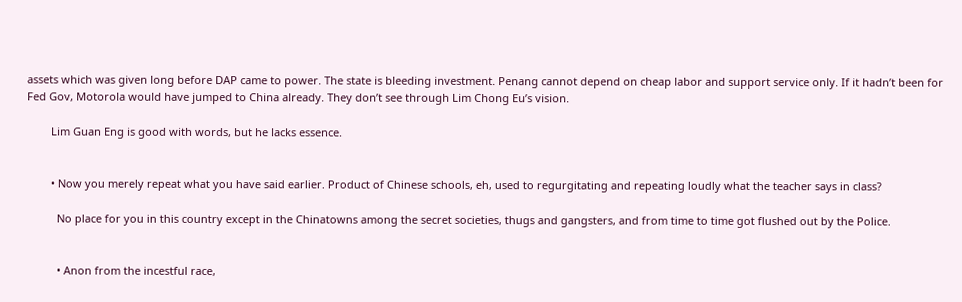assets which was given long before DAP came to power. The state is bleeding investment. Penang cannot depend on cheap labor and support service only. If it hadn’t been for Fed Gov, Motorola would have jumped to China already. They don’t see through Lim Chong Eu’s vision.

        Lim Guan Eng is good with words, but he lacks essence.


        • Now you merely repeat what you have said earlier. Product of Chinese schools, eh, used to regurgitating and repeating loudly what the teacher says in class?

          No place for you in this country except in the Chinatowns among the secret societies, thugs and gangsters, and from time to time got flushed out by the Police.


          • Anon from the incestful race,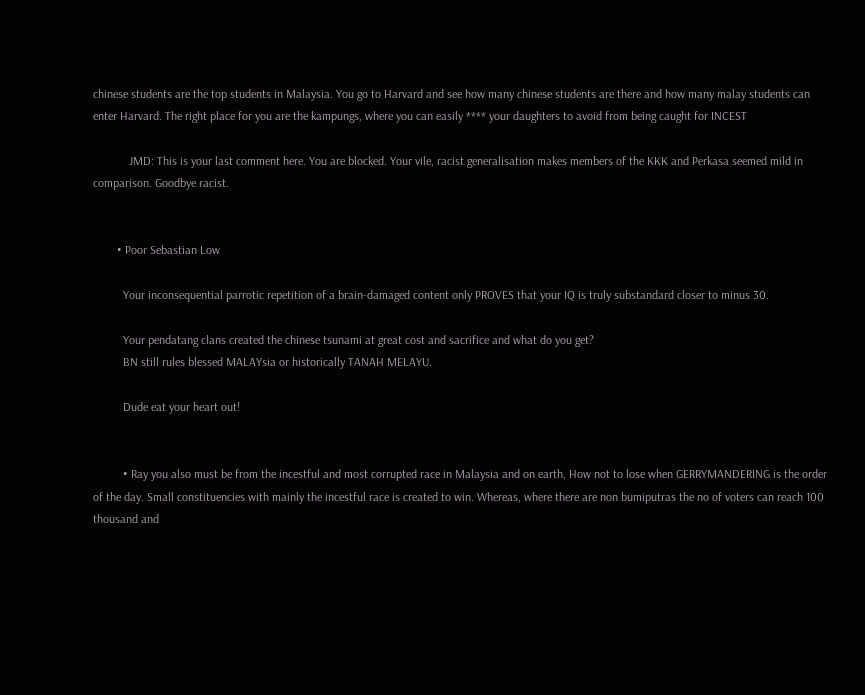chinese students are the top students in Malaysia. You go to Harvard and see how many chinese students are there and how many malay students can enter Harvard. The right place for you are the kampungs, where you can easily **** your daughters to avoid from being caught for INCEST

            JMD: This is your last comment here. You are blocked. Your vile, racist generalisation makes members of the KKK and Perkasa seemed mild in comparison. Goodbye racist.


        • Poor Sebastian Low

          Your inconsequential parrotic repetition of a brain-damaged content only PROVES that your IQ is truly substandard closer to minus 30.

          Your pendatang clans created the chinese tsunami at great cost and sacrifice and what do you get?
          BN still rules blessed MALAYsia or historically TANAH MELAYU.

          Dude eat your heart out!


          • Ray you also must be from the incestful and most corrupted race in Malaysia and on earth, How not to lose when GERRYMANDERING is the order of the day. Small constituencies with mainly the incestful race is created to win. Whereas, where there are non bumiputras the no of voters can reach 100 thousand and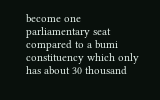become one parliamentary seat compared to a bumi constituency which only has about 30 thousand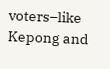voters–like Kepong and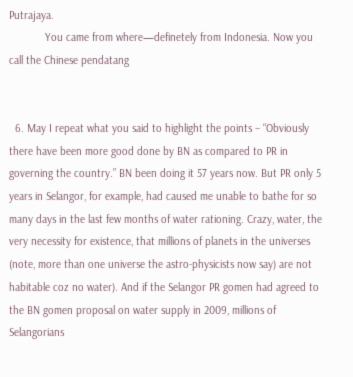Putrajaya.
            You came from where—definetely from Indonesia. Now you call the Chinese pendatang


  6. May I repeat what you said to highlight the points – “Obviously there have been more good done by BN as compared to PR in governing the country.” BN been doing it 57 years now. But PR only 5 years in Selangor, for example, had caused me unable to bathe for so many days in the last few months of water rationing. Crazy, water, the very necessity for existence, that millions of planets in the universes (note, more than one universe the astro-physicists now say) are not habitable coz no water). And if the Selangor PR gomen had agreed to the BN gomen proposal on water supply in 2009, millions of Selangorians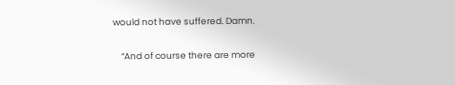would not have suffered. Damn.

    “And of course there are more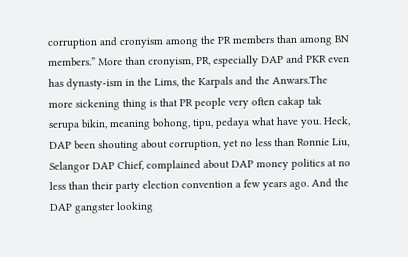corruption and cronyism among the PR members than among BN members.” More than cronyism, PR, especially DAP and PKR even has dynasty-ism in the Lims, the Karpals and the Anwars.The more sickening thing is that PR people very often cakap tak serupa bikin, meaning bohong, tipu, pedaya what have you. Heck, DAP been shouting about corruption, yet no less than Ronnie Liu, Selangor DAP Chief, complained about DAP money politics at no less than their party election convention a few years ago. And the DAP gangster looking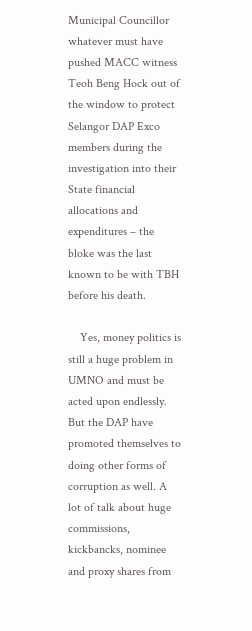Municipal Councillor whatever must have pushed MACC witness Teoh Beng Hock out of the window to protect Selangor DAP Exco members during the investigation into their State financial allocations and expenditures – the bloke was the last known to be with TBH before his death.

    Yes, money politics is still a huge problem in UMNO and must be acted upon endlessly. But the DAP have promoted themselves to doing other forms of corruption as well. A lot of talk about huge commissions, kickbancks, nominee and proxy shares from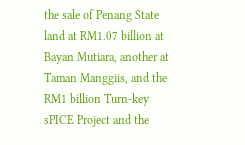the sale of Penang State land at RM1.07 billion at Bayan Mutiara, another at Taman Manggiis, and the RM1 billion Turn-key sPICE Project and the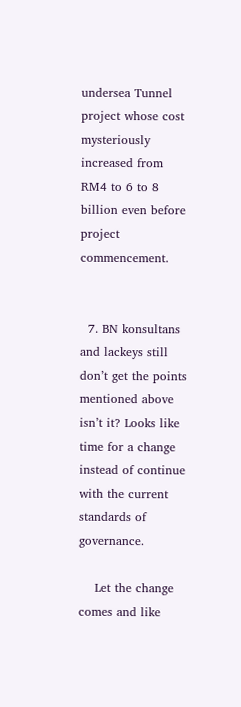undersea Tunnel project whose cost mysteriously increased from RM4 to 6 to 8 billion even before project commencement.


  7. BN konsultans and lackeys still don’t get the points mentioned above isn’t it? Looks like time for a change instead of continue with the current standards of governance.

    Let the change comes and like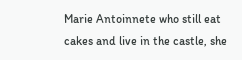Marie Antoinnete who still eat cakes and live in the castle, she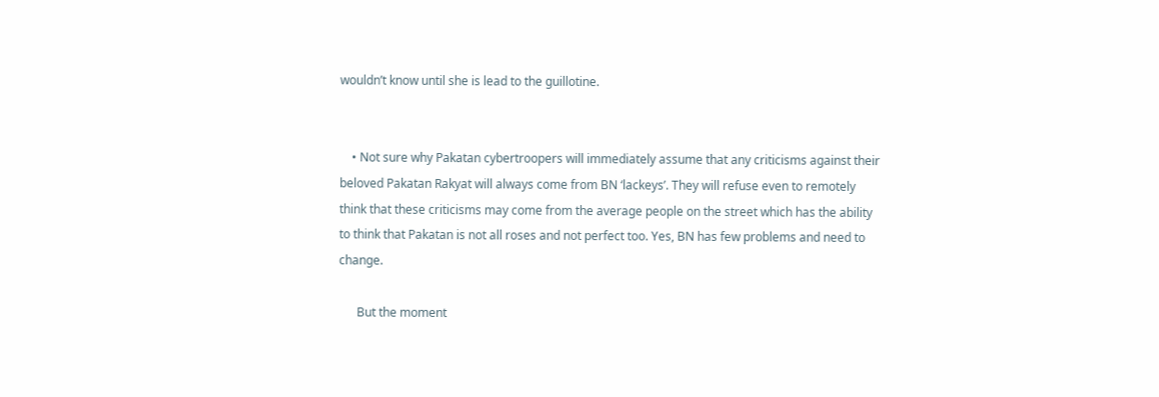wouldn’t know until she is lead to the guillotine.


    • Not sure why Pakatan cybertroopers will immediately assume that any criticisms against their beloved Pakatan Rakyat will always come from BN ‘lackeys’. They will refuse even to remotely think that these criticisms may come from the average people on the street which has the ability to think that Pakatan is not all roses and not perfect too. Yes, BN has few problems and need to change.

      But the moment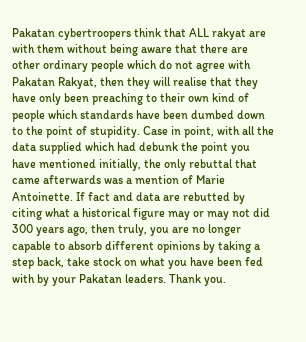Pakatan cybertroopers think that ALL rakyat are with them without being aware that there are other ordinary people which do not agree with Pakatan Rakyat, then they will realise that they have only been preaching to their own kind of people which standards have been dumbed down to the point of stupidity. Case in point, with all the data supplied which had debunk the point you have mentioned initially, the only rebuttal that came afterwards was a mention of Marie Antoinette. If fact and data are rebutted by citing what a historical figure may or may not did 300 years ago, then truly, you are no longer capable to absorb different opinions by taking a step back, take stock on what you have been fed with by your Pakatan leaders. Thank you.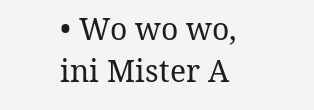• Wo wo wo, ini Mister A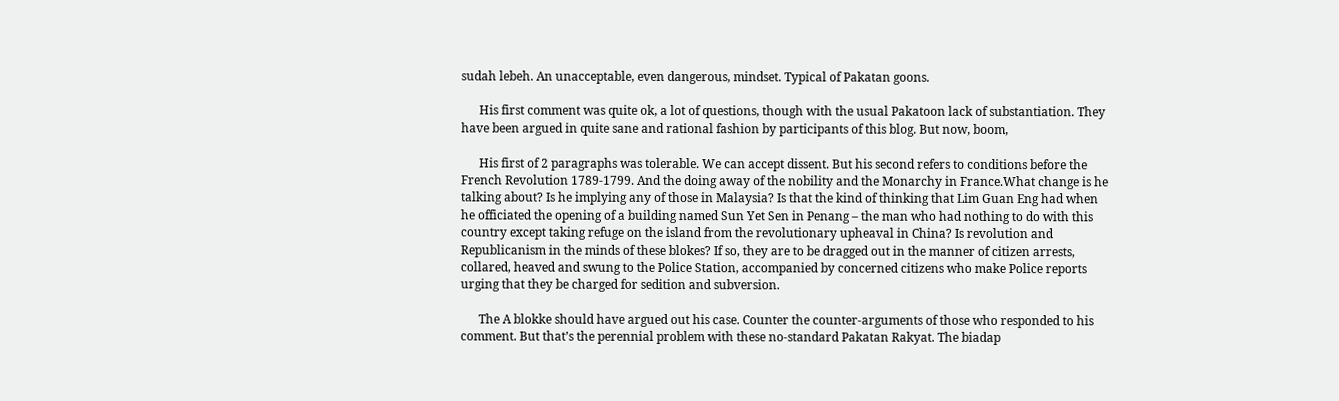sudah lebeh. An unacceptable, even dangerous, mindset. Typical of Pakatan goons.

      His first comment was quite ok, a lot of questions, though with the usual Pakatoon lack of substantiation. They have been argued in quite sane and rational fashion by participants of this blog. But now, boom,

      His first of 2 paragraphs was tolerable. We can accept dissent. But his second refers to conditions before the French Revolution 1789-1799. And the doing away of the nobility and the Monarchy in France.What change is he talking about? Is he implying any of those in Malaysia? Is that the kind of thinking that Lim Guan Eng had when he officiated the opening of a building named Sun Yet Sen in Penang – the man who had nothing to do with this country except taking refuge on the island from the revolutionary upheaval in China? Is revolution and Republicanism in the minds of these blokes? If so, they are to be dragged out in the manner of citizen arrests, collared, heaved and swung to the Police Station, accompanied by concerned citizens who make Police reports urging that they be charged for sedition and subversion.

      The A blokke should have argued out his case. Counter the counter-arguments of those who responded to his comment. But that’s the perennial problem with these no-standard Pakatan Rakyat. The biadap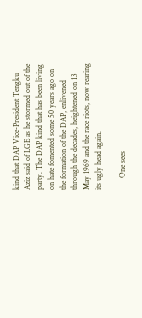kind that DAP Vice-President Tengku Aziz said of LGE as he stormed out of the party. The DAP kind that has been living on hate fomented some 50 years ago on the formation of the DAP, enlivened through the decades, heightened on 13 May 1969 and the race riots, now rearing its ugly head again.

      One sees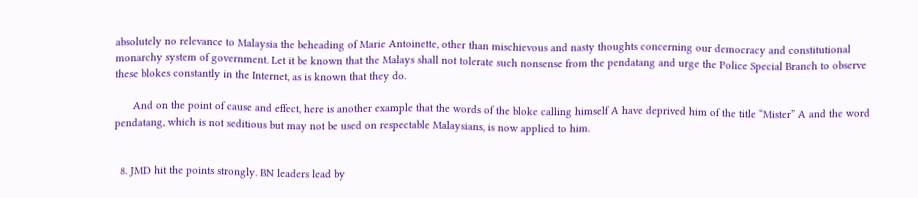absolutely no relevance to Malaysia the beheading of Marie Antoinette, other than mischievous and nasty thoughts concerning our democracy and constitutional monarchy system of government. Let it be known that the Malays shall not tolerate such nonsense from the pendatang and urge the Police Special Branch to observe these blokes constantly in the Internet, as is known that they do.

      And on the point of cause and effect, here is another example that the words of the bloke calling himself A have deprived him of the title “Mister” A and the word pendatang, which is not seditious but may not be used on respectable Malaysians, is now applied to him.


  8. JMD hit the points strongly. BN leaders lead by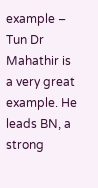example – Tun Dr Mahathir is a very great example. He leads BN, a strong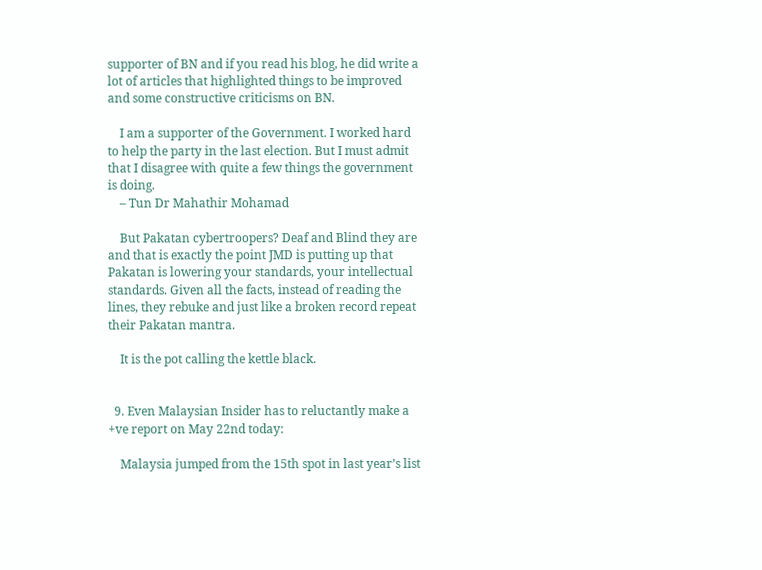supporter of BN and if you read his blog, he did write a lot of articles that highlighted things to be improved and some constructive criticisms on BN.

    I am a supporter of the Government. I worked hard to help the party in the last election. But I must admit that I disagree with quite a few things the government is doing.
    – Tun Dr Mahathir Mohamad

    But Pakatan cybertroopers? Deaf and Blind they are and that is exactly the point JMD is putting up that Pakatan is lowering your standards, your intellectual standards. Given all the facts, instead of reading the lines, they rebuke and just like a broken record repeat their Pakatan mantra.

    It is the pot calling the kettle black.


  9. Even Malaysian Insider has to reluctantly make a +ve report on May 22nd today:

    Malaysia jumped from the 15th spot in last year’s list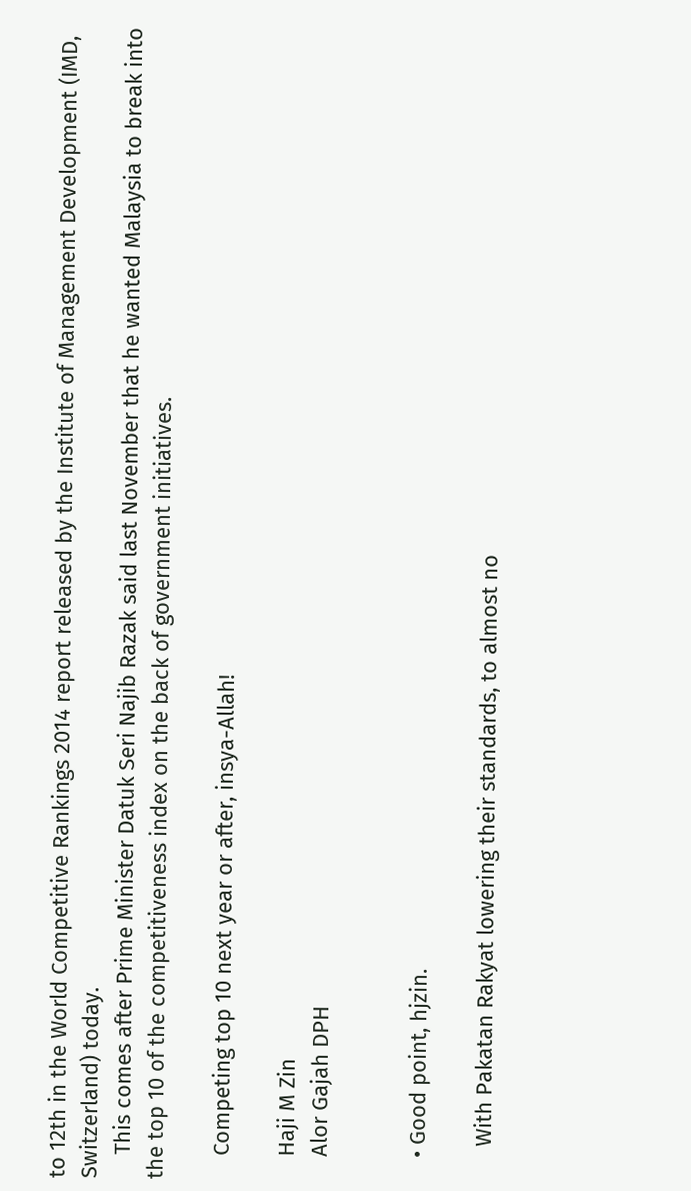to 12th in the World Competitive Rankings 2014 report released by the Institute of Management Development (IMD, Switzerland) today.
    This comes after Prime Minister Datuk Seri Najib Razak said last November that he wanted Malaysia to break into the top 10 of the competitiveness index on the back of government initiatives.

    Competing top 10 next year or after, insya-Allah!

    Haji M Zin
    Alor Gajah DPH


    • Good point, hjzin.

      With Pakatan Rakyat lowering their standards, to almost no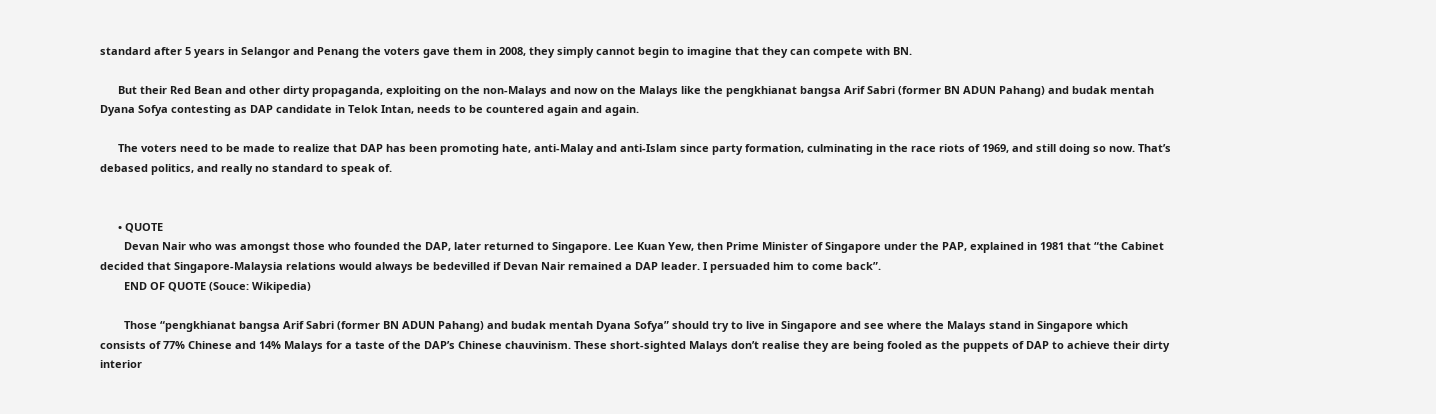standard after 5 years in Selangor and Penang the voters gave them in 2008, they simply cannot begin to imagine that they can compete with BN.

      But their Red Bean and other dirty propaganda, exploiting on the non-Malays and now on the Malays like the pengkhianat bangsa Arif Sabri (former BN ADUN Pahang) and budak mentah Dyana Sofya contesting as DAP candidate in Telok Intan, needs to be countered again and again.

      The voters need to be made to realize that DAP has been promoting hate, anti-Malay and anti-Islam since party formation, culminating in the race riots of 1969, and still doing so now. That’s debased politics, and really no standard to speak of.


      • QUOTE
        Devan Nair who was amongst those who founded the DAP, later returned to Singapore. Lee Kuan Yew, then Prime Minister of Singapore under the PAP, explained in 1981 that “the Cabinet decided that Singapore-Malaysia relations would always be bedevilled if Devan Nair remained a DAP leader. I persuaded him to come back”.
        END OF QUOTE (Souce: Wikipedia)

        Those “pengkhianat bangsa Arif Sabri (former BN ADUN Pahang) and budak mentah Dyana Sofya” should try to live in Singapore and see where the Malays stand in Singapore which consists of 77% Chinese and 14% Malays for a taste of the DAP’s Chinese chauvinism. These short-sighted Malays don’t realise they are being fooled as the puppets of DAP to achieve their dirty interior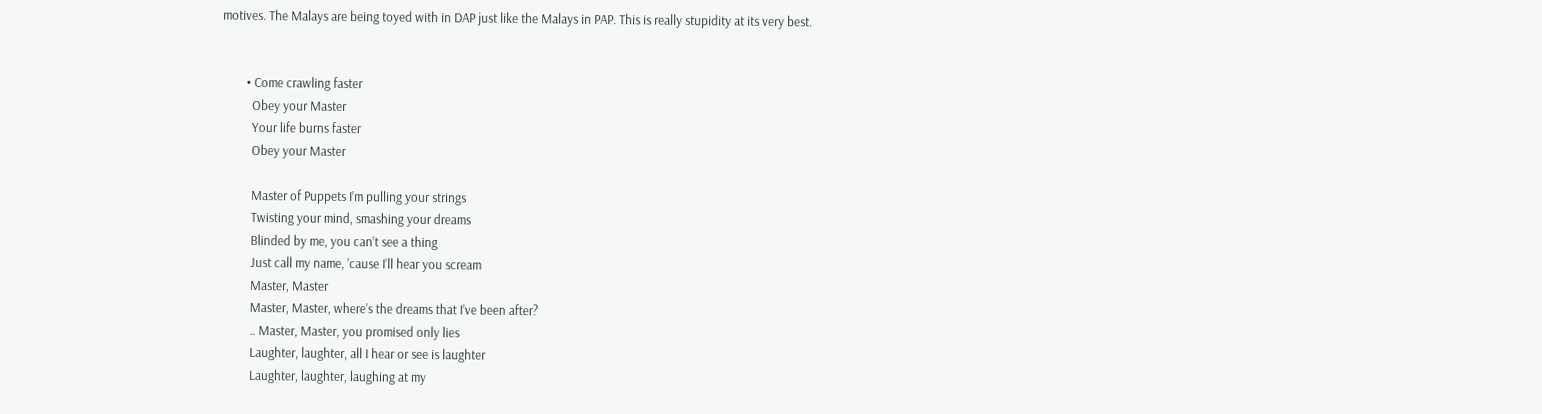motives. The Malays are being toyed with in DAP just like the Malays in PAP. This is really stupidity at its very best.


        • Come crawling faster
          Obey your Master
          Your life burns faster
          Obey your Master

          Master of Puppets I’m pulling your strings
          Twisting your mind, smashing your dreams
          Blinded by me, you can’t see a thing
          Just call my name, ’cause I’ll hear you scream
          Master, Master
          Master, Master, where’s the dreams that I’ve been after?
          .. Master, Master, you promised only lies
          Laughter, laughter, all I hear or see is laughter
          Laughter, laughter, laughing at my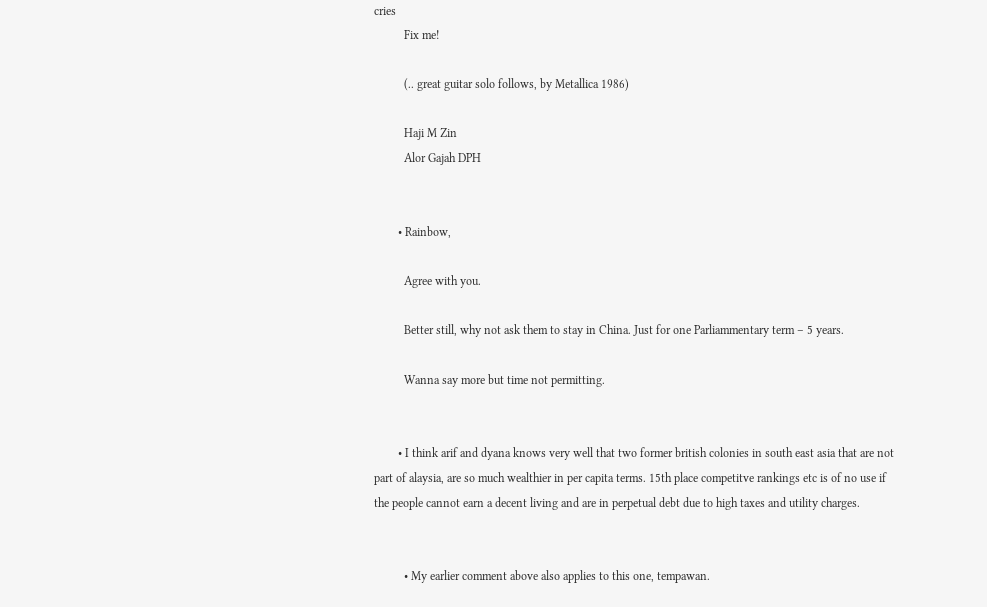cries
          Fix me!

          (.. great guitar solo follows, by Metallica 1986)

          Haji M Zin
          Alor Gajah DPH


        • Rainbow,

          Agree with you.

          Better still, why not ask them to stay in China. Just for one Parliammentary term – 5 years.

          Wanna say more but time not permitting.


        • I think arif and dyana knows very well that two former british colonies in south east asia that are not part of alaysia, are so much wealthier in per capita terms. 15th place competitve rankings etc is of no use if the people cannot earn a decent living and are in perpetual debt due to high taxes and utility charges.


          • My earlier comment above also applies to this one, tempawan.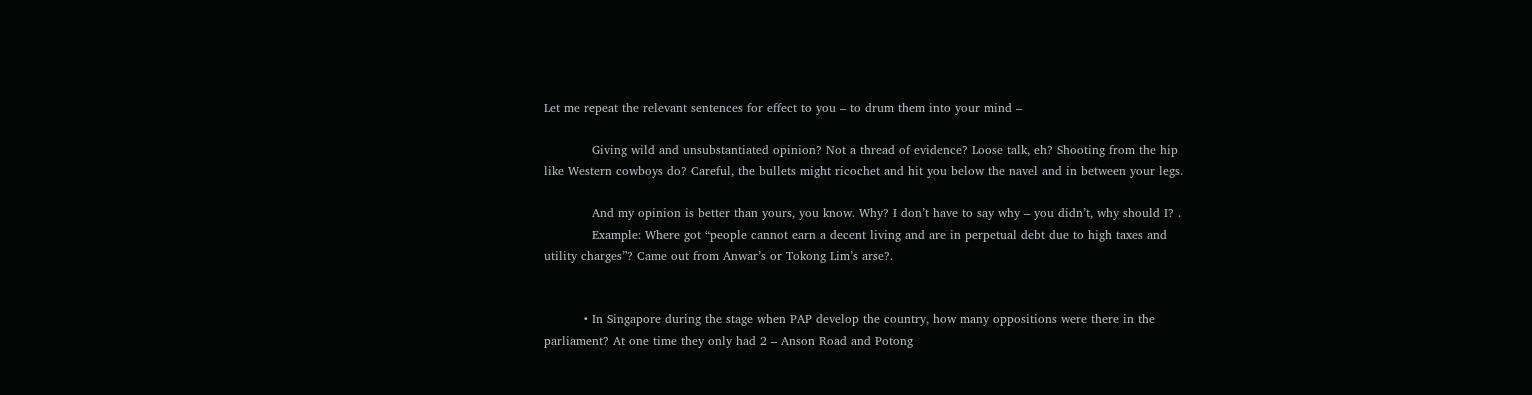Let me repeat the relevant sentences for effect to you – to drum them into your mind –

            Giving wild and unsubstantiated opinion? Not a thread of evidence? Loose talk, eh? Shooting from the hip like Western cowboys do? Careful, the bullets might ricochet and hit you below the navel and in between your legs.

            And my opinion is better than yours, you know. Why? I don’t have to say why – you didn’t, why should I? .
            Example: Where got “people cannot earn a decent living and are in perpetual debt due to high taxes and utility charges”? Came out from Anwar’s or Tokong Lim’s arse?.


          • In Singapore during the stage when PAP develop the country, how many oppositions were there in the parliament? At one time they only had 2 – Anson Road and Potong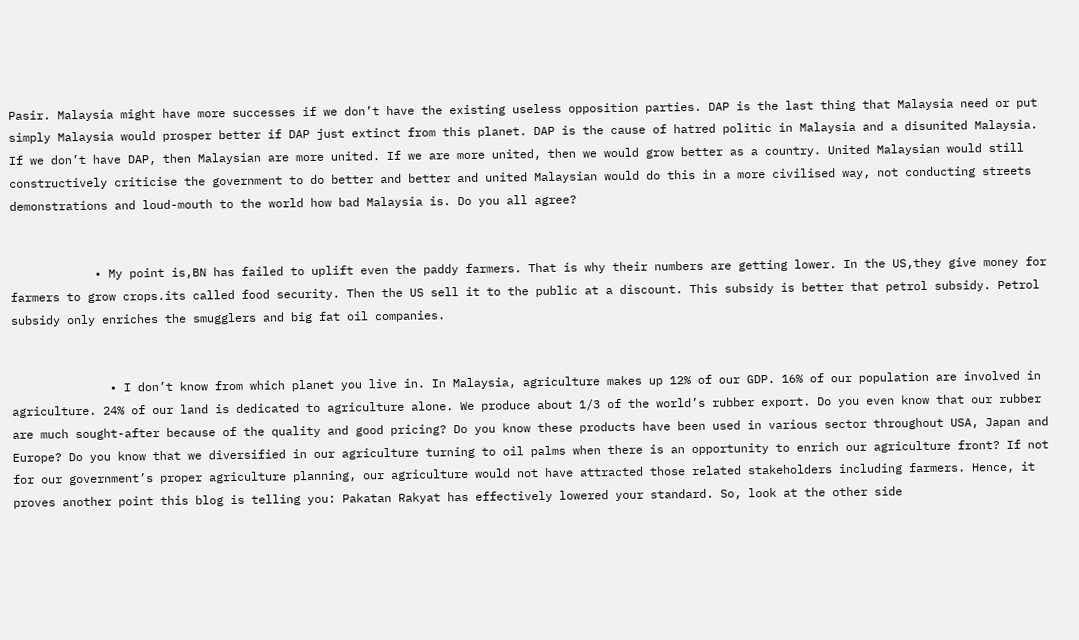Pasir. Malaysia might have more successes if we don’t have the existing useless opposition parties. DAP is the last thing that Malaysia need or put simply Malaysia would prosper better if DAP just extinct from this planet. DAP is the cause of hatred politic in Malaysia and a disunited Malaysia. If we don’t have DAP, then Malaysian are more united. If we are more united, then we would grow better as a country. United Malaysian would still constructively criticise the government to do better and better and united Malaysian would do this in a more civilised way, not conducting streets demonstrations and loud-mouth to the world how bad Malaysia is. Do you all agree?


            • My point is,BN has failed to uplift even the paddy farmers. That is why their numbers are getting lower. In the US,they give money for farmers to grow crops.its called food security. Then the US sell it to the public at a discount. This subsidy is better that petrol subsidy. Petrol subsidy only enriches the smugglers and big fat oil companies.


              • I don’t know from which planet you live in. In Malaysia, agriculture makes up 12% of our GDP. 16% of our population are involved in agriculture. 24% of our land is dedicated to agriculture alone. We produce about 1/3 of the world’s rubber export. Do you even know that our rubber are much sought-after because of the quality and good pricing? Do you know these products have been used in various sector throughout USA, Japan and Europe? Do you know that we diversified in our agriculture turning to oil palms when there is an opportunity to enrich our agriculture front? If not for our government’s proper agriculture planning, our agriculture would not have attracted those related stakeholders including farmers. Hence, it proves another point this blog is telling you: Pakatan Rakyat has effectively lowered your standard. So, look at the other side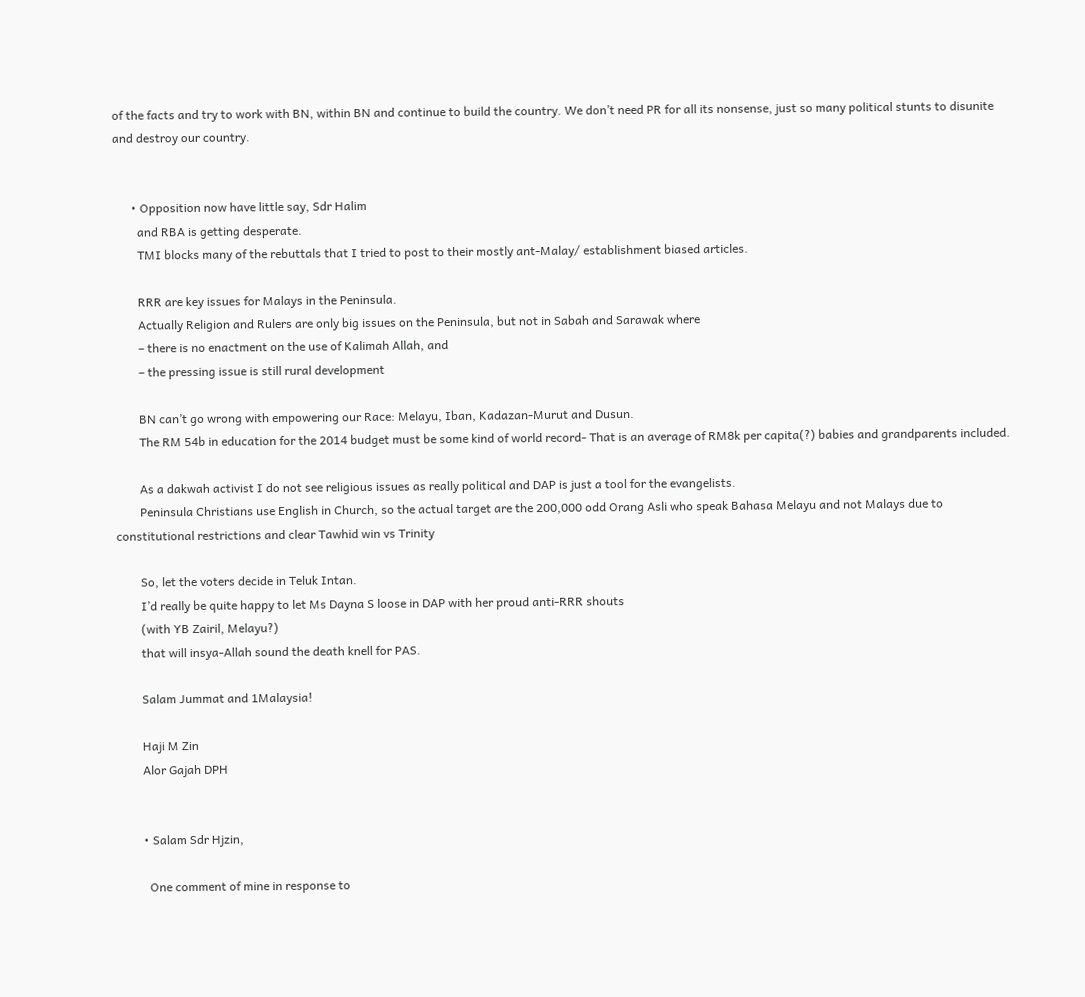of the facts and try to work with BN, within BN and continue to build the country. We don’t need PR for all its nonsense, just so many political stunts to disunite and destroy our country.


      • Opposition now have little say, Sdr Halim
        and RBA is getting desperate.
        TMI blocks many of the rebuttals that I tried to post to their mostly ant-Malay/ establishment biased articles.

        RRR are key issues for Malays in the Peninsula.
        Actually Religion and Rulers are only big issues on the Peninsula, but not in Sabah and Sarawak where
        – there is no enactment on the use of Kalimah Allah, and
        – the pressing issue is still rural development

        BN can’t go wrong with empowering our Race: Melayu, Iban, Kadazan-Murut and Dusun.
        The RM 54b in education for the 2014 budget must be some kind of world record- That is an average of RM8k per capita(?) babies and grandparents included.

        As a dakwah activist I do not see religious issues as really political and DAP is just a tool for the evangelists.
        Peninsula Christians use English in Church, so the actual target are the 200,000 odd Orang Asli who speak Bahasa Melayu and not Malays due to constitutional restrictions and clear Tawhid win vs Trinity

        So, let the voters decide in Teluk Intan.
        I’d really be quite happy to let Ms Dayna S loose in DAP with her proud anti-RRR shouts
        (with YB Zairil, Melayu?)
        that will insya-Allah sound the death knell for PAS.

        Salam Jummat and 1Malaysia!

        Haji M Zin
        Alor Gajah DPH


        • Salam Sdr Hjzin,

          One comment of mine in response to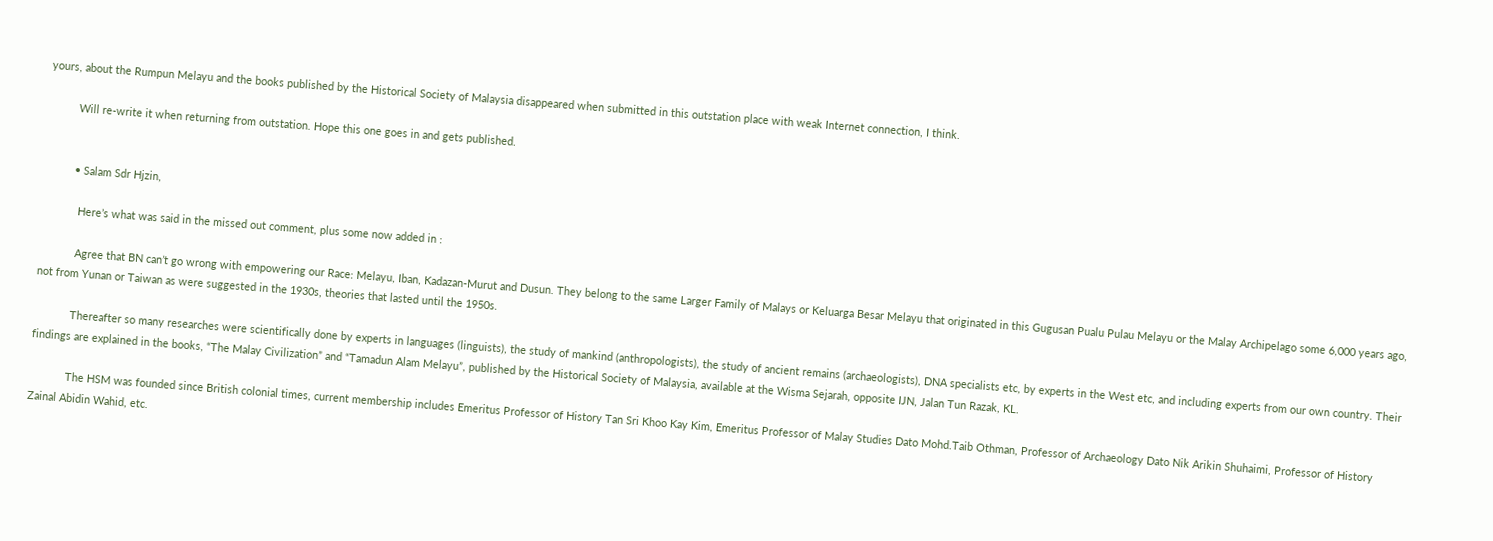yours, about the Rumpun Melayu and the books published by the Historical Society of Malaysia disappeared when submitted in this outstation place with weak Internet connection, I think.

          Will re-write it when returning from outstation. Hope this one goes in and gets published.


          • Salam Sdr Hjzin,

            Here’s what was said in the missed out comment, plus some now added in :

            Agree that BN can’t go wrong with empowering our Race: Melayu, Iban, Kadazan-Murut and Dusun. They belong to the same Larger Family of Malays or Keluarga Besar Melayu that originated in this Gugusan Pualu Pulau Melayu or the Malay Archipelago some 6,000 years ago, not from Yunan or Taiwan as were suggested in the 1930s, theories that lasted until the 1950s.

            Thereafter so many researches were scientifically done by experts in languages (linguists), the study of mankind (anthropologists), the study of ancient remains (archaeologists), DNA specialists etc, by experts in the West etc, and including experts from our own country. Their findings are explained in the books, “The Malay Civilization” and “Tamadun Alam Melayu”, published by the Historical Society of Malaysia, available at the Wisma Sejarah, opposite IJN, Jalan Tun Razak, KL.

            The HSM was founded since British colonial times, current membership includes Emeritus Professor of History Tan Sri Khoo Kay Kim, Emeritus Professor of Malay Studies Dato Mohd.Taib Othman, Professor of Archaeology Dato Nik Arikin Shuhaimi, Professor of History Zainal Abidin Wahid, etc.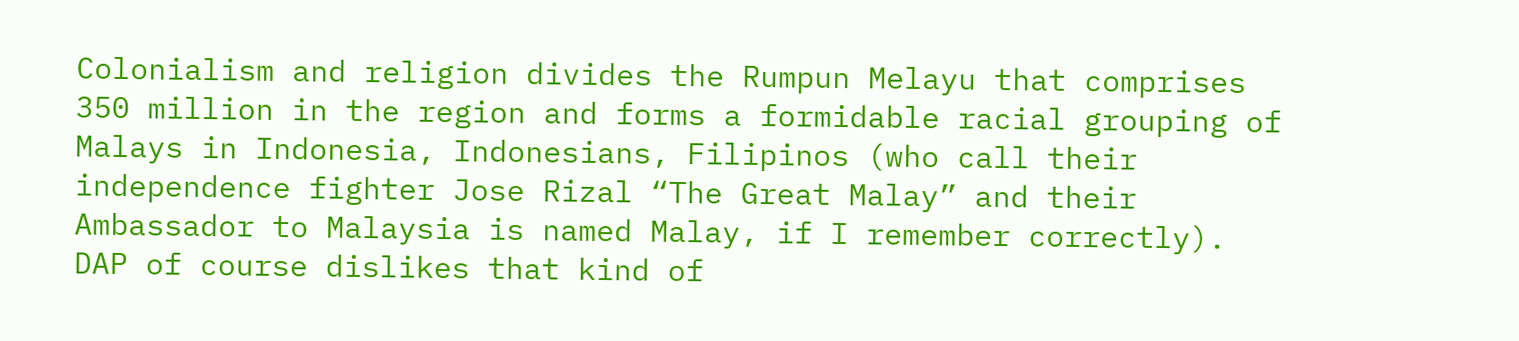Colonialism and religion divides the Rumpun Melayu that comprises 350 million in the region and forms a formidable racial grouping of Malays in Indonesia, Indonesians, Filipinos (who call their independence fighter Jose Rizal “The Great Malay” and their Ambassador to Malaysia is named Malay, if I remember correctly). DAP of course dislikes that kind of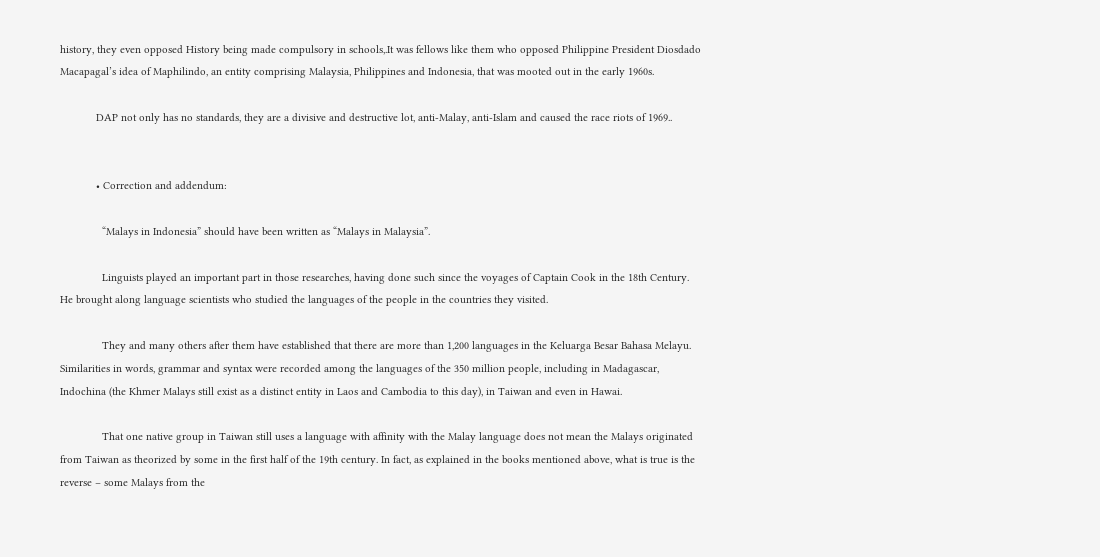history, they even opposed History being made compulsory in schools,.It was fellows like them who opposed Philippine President Diosdado Macapagal’s idea of Maphilindo, an entity comprising Malaysia, Philippines and Indonesia, that was mooted out in the early 1960s.

            DAP not only has no standards, they are a divisive and destructive lot, anti-Malay, anti-Islam and caused the race riots of 1969..


            • Correction and addendum:

              “Malays in Indonesia” should have been written as “Malays in Malaysia”.

              Linguists played an important part in those researches, having done such since the voyages of Captain Cook in the 18th Century. He brought along language scientists who studied the languages of the people in the countries they visited.

              They and many others after them have established that there are more than 1,200 languages in the Keluarga Besar Bahasa Melayu. Similarities in words, grammar and syntax were recorded among the languages of the 350 million people, including in Madagascar, Indochina (the Khmer Malays still exist as a distinct entity in Laos and Cambodia to this day), in Taiwan and even in Hawai.

              That one native group in Taiwan still uses a language with affinity with the Malay language does not mean the Malays originated from Taiwan as theorized by some in the first half of the 19th century. In fact, as explained in the books mentioned above, what is true is the reverse – some Malays from the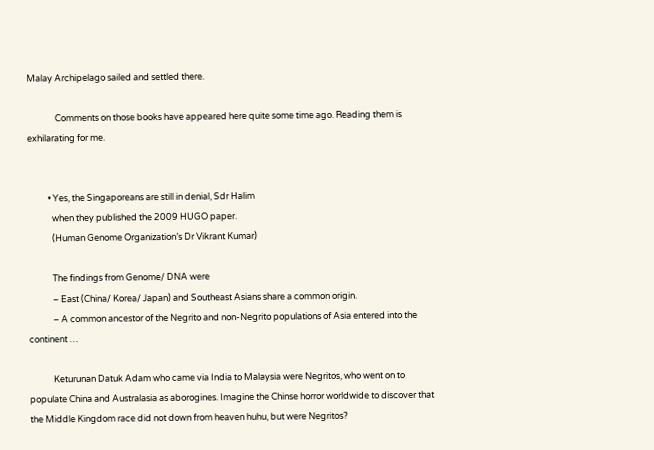Malay Archipelago sailed and settled there.

              Comments on those books have appeared here quite some time ago. Reading them is exhilarating for me.


          • Yes, the Singaporeans are still in denial, Sdr Halim
            when they published the 2009 HUGO paper.
            (Human Genome Organization’s Dr Vikrant Kumar)

            The findings from Genome/ DNA were
            – East (China/ Korea/ Japan) and Southeast Asians share a common origin.
            – A common ancestor of the Negrito and non-Negrito populations of Asia entered into the continent …

            Keturunan Datuk Adam who came via India to Malaysia were Negritos, who went on to populate China and Australasia as aborogines. Imagine the Chinse horror worldwide to discover that the Middle Kingdom race did not down from heaven huhu, but were Negritos?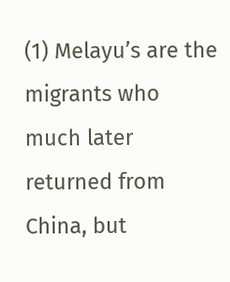(1) Melayu’s are the migrants who much later returned from China, but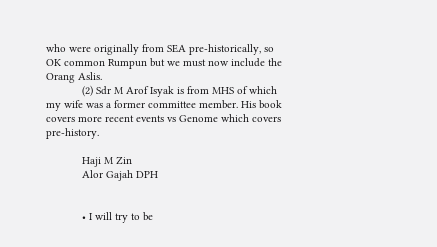who were originally from SEA pre-historically, so OK common Rumpun but we must now include the Orang Aslis.
            (2) Sdr M Arof Isyak is from MHS of which my wife was a former committee member. His book covers more recent events vs Genome which covers pre-history.

            Haji M Zin
            Alor Gajah DPH


            • I will try to be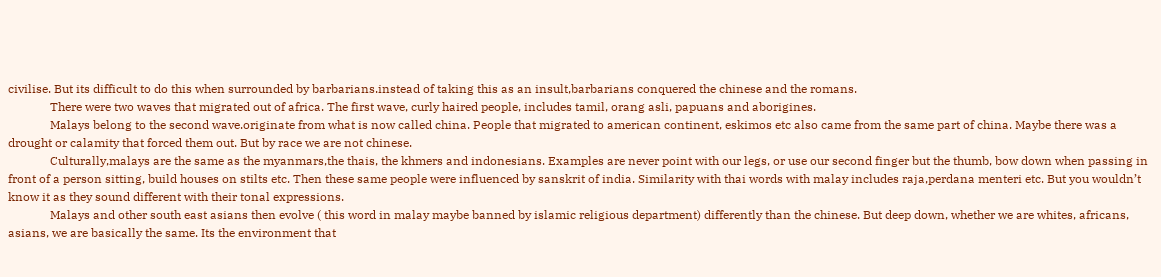civilise. But its difficult to do this when surrounded by barbarians.instead of taking this as an insult,barbarians conquered the chinese and the romans.
              There were two waves that migrated out of africa. The first wave, curly haired people, includes tamil, orang asli, papuans and aborigines.
              Malays belong to the second wave.originate from what is now called china. People that migrated to american continent, eskimos etc also came from the same part of china. Maybe there was a drought or calamity that forced them out. But by race we are not chinese.
              Culturally,malays are the same as the myanmars,the thais, the khmers and indonesians. Examples are never point with our legs, or use our second finger but the thumb, bow down when passing in front of a person sitting, build houses on stilts etc. Then these same people were influenced by sanskrit of india. Similarity with thai words with malay includes raja,perdana menteri etc. But you wouldn’t know it as they sound different with their tonal expressions.
              Malays and other south east asians then evolve ( this word in malay maybe banned by islamic religious department) differently than the chinese. But deep down, whether we are whites, africans, asians, we are basically the same. Its the environment that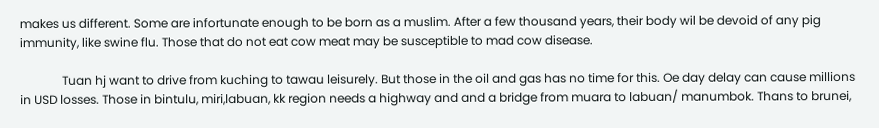makes us different. Some are infortunate enough to be born as a muslim. After a few thousand years, their body wil be devoid of any pig immunity, like swine flu. Those that do not eat cow meat may be susceptible to mad cow disease.

              Tuan hj want to drive from kuching to tawau leisurely. But those in the oil and gas has no time for this. Oe day delay can cause millions in USD losses. Those in bintulu, miri,labuan, kk region needs a highway and and a bridge from muara to labuan/ manumbok. Thans to brunei,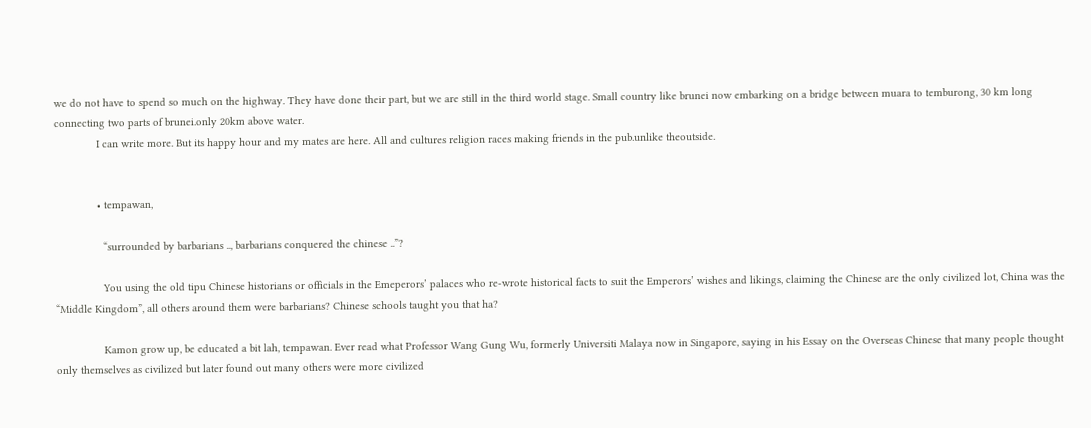we do not have to spend so much on the highway. They have done their part, but we are still in the third world stage. Small country like brunei now embarking on a bridge between muara to temburong, 30 km long connecting two parts of brunei.only 20km above water.
              I can write more. But its happy hour and my mates are here. All and cultures religion races making friends in the pub.unlike theoutside.


              • tempawan,

                “surrounded by barbarians .., barbarians conquered the chinese ..”?

                You using the old tipu Chinese historians or officials in the Emeperors’ palaces who re-wrote historical facts to suit the Emperors’ wishes and likings, claiming the Chinese are the only civilized lot, China was the “Middle Kingdom”, all others around them were barbarians? Chinese schools taught you that ha?

                Kamon grow up, be educated a bit lah, tempawan. Ever read what Professor Wang Gung Wu, formerly Universiti Malaya now in Singapore, saying in his Essay on the Overseas Chinese that many people thought only themselves as civilized but later found out many others were more civilized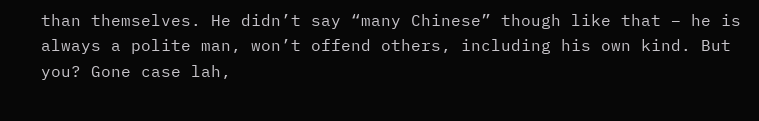than themselves. He didn’t say “many Chinese” though like that – he is always a polite man, won’t offend others, including his own kind. But you? Gone case lah,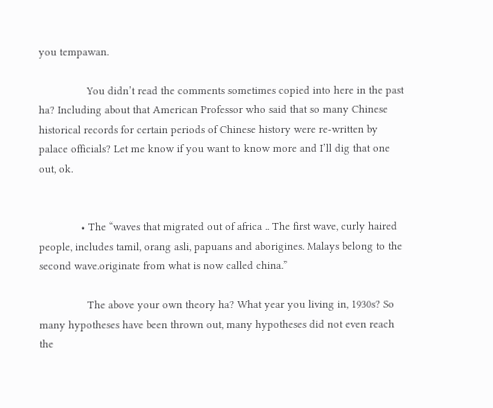you tempawan.

                You didn’t read the comments sometimes copied into here in the past ha? Including about that American Professor who said that so many Chinese historical records for certain periods of Chinese history were re-written by palace officials? Let me know if you want to know more and I’ll dig that one out, ok.


              • The “waves that migrated out of africa .. The first wave, curly haired people, includes tamil, orang asli, papuans and aborigines. Malays belong to the second wave.originate from what is now called china.”

                The above your own theory ha? What year you living in, 1930s? So many hypotheses have been thrown out, many hypotheses did not even reach the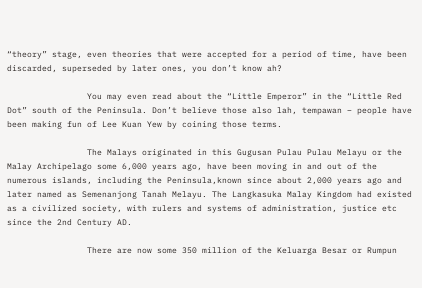“theory” stage, even theories that were accepted for a period of time, have been discarded, superseded by later ones, you don’t know ah?

                You may even read about the “Little Emperor” in the “Little Red Dot” south of the Peninsula. Don’t believe those also lah, tempawan – people have been making fun of Lee Kuan Yew by coining those terms.

                The Malays originated in this Gugusan Pulau Pulau Melayu or the Malay Archipelago some 6,000 years ago, have been moving in and out of the numerous islands, including the Peninsula,known since about 2,000 years ago and later named as Semenanjong Tanah Melayu. The Langkasuka Malay Kingdom had existed as a civilized society, with rulers and systems of administration, justice etc since the 2nd Century AD.

                There are now some 350 million of the Keluarga Besar or Rumpun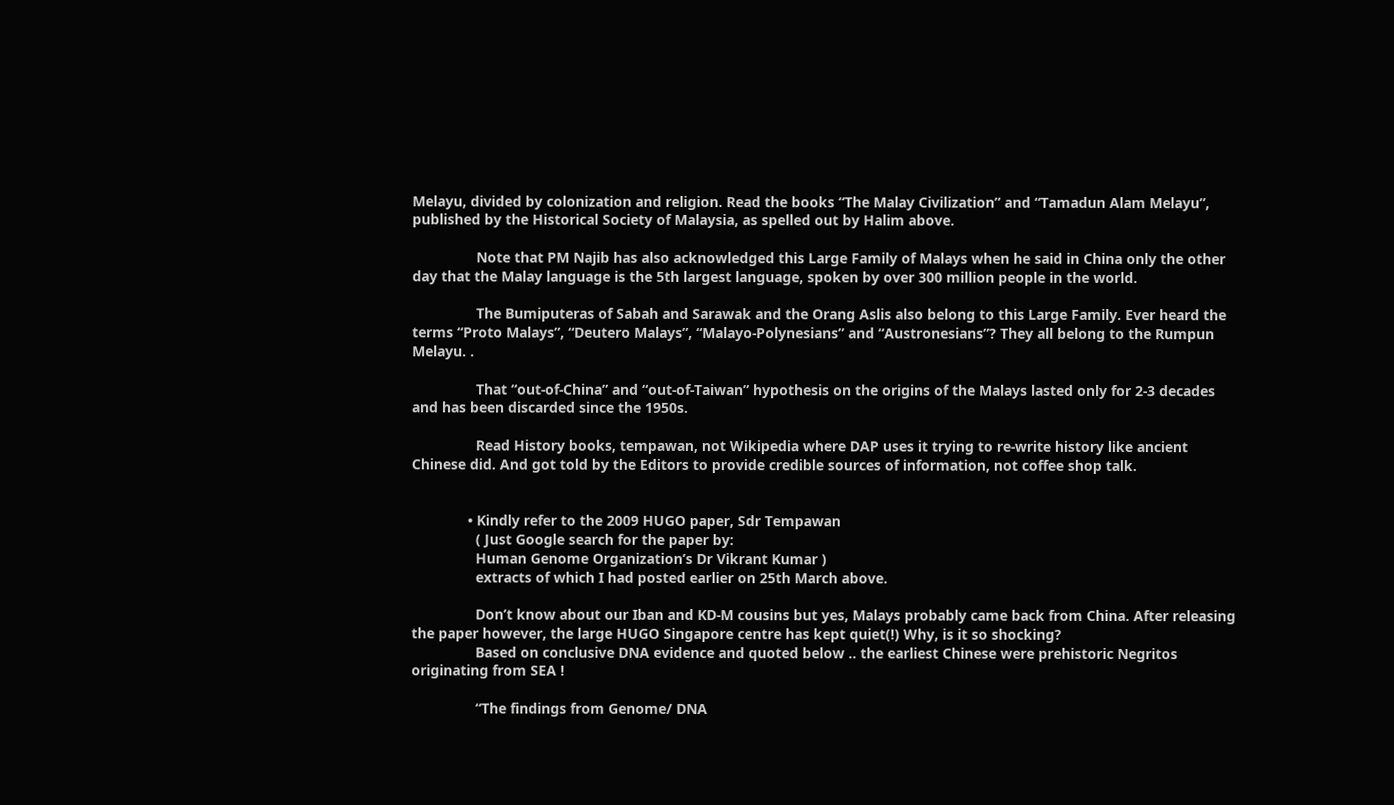Melayu, divided by colonization and religion. Read the books “The Malay Civilization” and “Tamadun Alam Melayu”, published by the Historical Society of Malaysia, as spelled out by Halim above.

                Note that PM Najib has also acknowledged this Large Family of Malays when he said in China only the other day that the Malay language is the 5th largest language, spoken by over 300 million people in the world.

                The Bumiputeras of Sabah and Sarawak and the Orang Aslis also belong to this Large Family. Ever heard the terms “Proto Malays”, “Deutero Malays”, “Malayo-Polynesians” and “Austronesians”? They all belong to the Rumpun Melayu. .

                That “out-of-China” and “out-of-Taiwan” hypothesis on the origins of the Malays lasted only for 2-3 decades and has been discarded since the 1950s.

                Read History books, tempawan, not Wikipedia where DAP uses it trying to re-write history like ancient Chinese did. And got told by the Editors to provide credible sources of information, not coffee shop talk.


              • Kindly refer to the 2009 HUGO paper, Sdr Tempawan
                ( Just Google search for the paper by:
                Human Genome Organization’s Dr Vikrant Kumar )
                extracts of which I had posted earlier on 25th March above.

                Don’t know about our Iban and KD-M cousins but yes, Malays probably came back from China. After releasing the paper however, the large HUGO Singapore centre has kept quiet(!) Why, is it so shocking?
                Based on conclusive DNA evidence and quoted below .. the earliest Chinese were prehistoric Negritos originating from SEA !

                “The findings from Genome/ DNA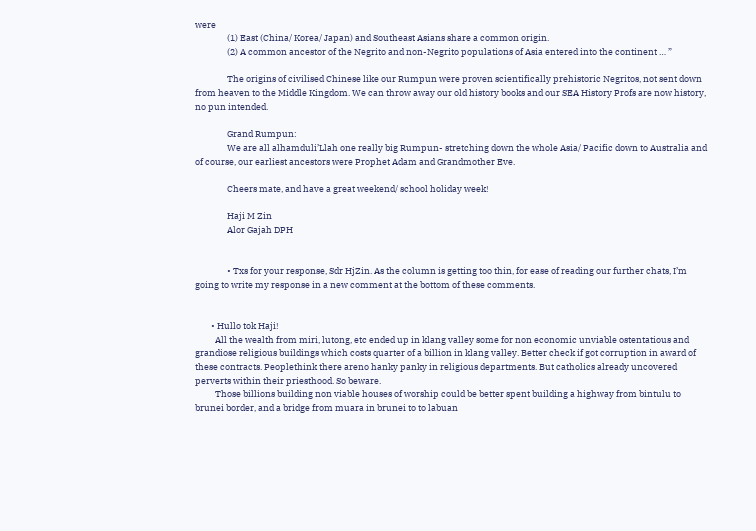were
                (1) East (China/ Korea/ Japan) and Southeast Asians share a common origin.
                (2) A common ancestor of the Negrito and non-Negrito populations of Asia entered into the continent … ”

                The origins of civilised Chinese like our Rumpun were proven scientifically prehistoric Negritos, not sent down from heaven to the Middle Kingdom. We can throw away our old history books and our SEA History Profs are now history, no pun intended.

                Grand Rumpun:
                We are all alhamduli’Llah one really big Rumpun- stretching down the whole Asia/ Pacific down to Australia and of course, our earliest ancestors were Prophet Adam and Grandmother Eve.

                Cheers mate, and have a great weekend/ school holiday week!

                Haji M Zin
                Alor Gajah DPH


                • Txs for your response, Sdr HjZin. As the column is getting too thin, for ease of reading our further chats, I’m going to write my response in a new comment at the bottom of these comments.


        • Hullo tok Haji!
          All the wealth from miri, lutong, etc ended up in klang valley some for non economic unviable ostentatious and grandiose religious buildings which costs quarter of a billion in klang valley. Better check if got corruption in award of these contracts. Peoplethink there areno hanky panky in religious departments. But catholics already uncovered perverts within their priesthood. So beware.
          Those billions building non viable houses of worship could be better spent building a highway from bintulu to brunei border, and a bridge from muara in brunei to to labuan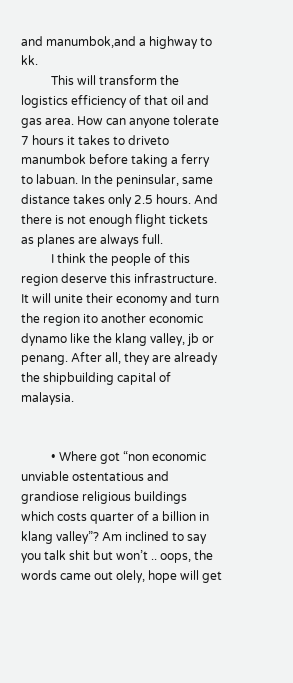and manumbok,and a highway to kk.
          This will transform the logistics efficiency of that oil and gas area. How can anyone tolerate 7 hours it takes to driveto manumbok before taking a ferry to labuan. In the peninsular, same distance takes only 2.5 hours. And there is not enough flight tickets as planes are always full.
          I think the people of this region deserve this infrastructure. It will unite their economy and turn the region ito another economic dynamo like the klang valley, jb or penang. After all, they are already the shipbuilding capital of malaysia.


          • Where got “non economic unviable ostentatious and grandiose religious buildings which costs quarter of a billion in klang valley”? Am inclined to say you talk shit but won’t .. oops, the words came out olely, hope will get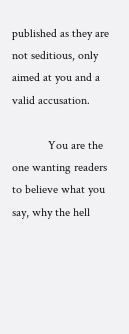published as they are not seditious, only aimed at you and a valid accusation.

            You are the one wanting readers to believe what you say, why the hell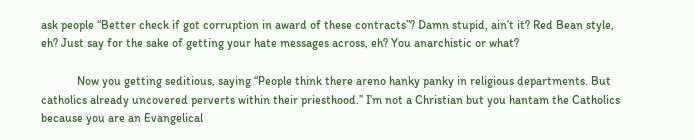ask people “Better check if got corruption in award of these contracts”? Damn stupid, ain’t it? Red Bean style, eh? Just say for the sake of getting your hate messages across, eh? You anarchistic or what?

            Now you getting seditious, saying “People think there areno hanky panky in religious departments. But catholics already uncovered perverts within their priesthood.” I’m not a Christian but you hantam the Catholics because you are an Evangelical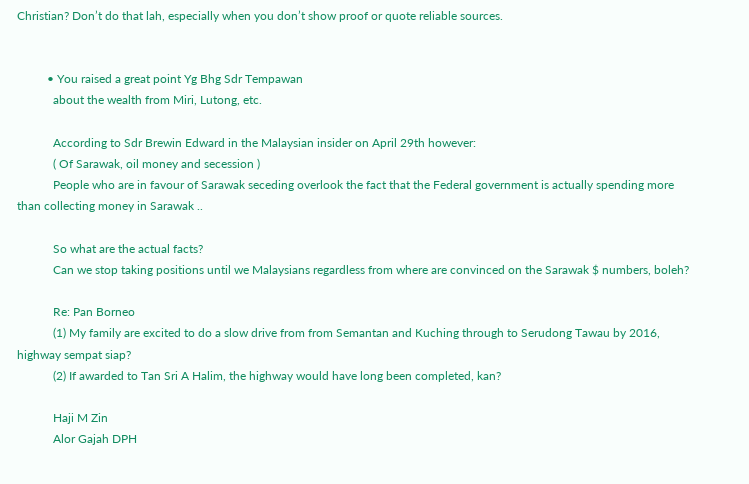Christian? Don’t do that lah, especially when you don’t show proof or quote reliable sources.


          • You raised a great point Yg Bhg Sdr Tempawan
            about the wealth from Miri, Lutong, etc.

            According to Sdr Brewin Edward in the Malaysian insider on April 29th however:
            ( Of Sarawak, oil money and secession )
            People who are in favour of Sarawak seceding overlook the fact that the Federal government is actually spending more than collecting money in Sarawak ..

            So what are the actual facts?
            Can we stop taking positions until we Malaysians regardless from where are convinced on the Sarawak $ numbers, boleh?

            Re: Pan Borneo
            (1) My family are excited to do a slow drive from from Semantan and Kuching through to Serudong Tawau by 2016, highway sempat siap?
            (2) If awarded to Tan Sri A Halim, the highway would have long been completed, kan?

            Haji M Zin
            Alor Gajah DPH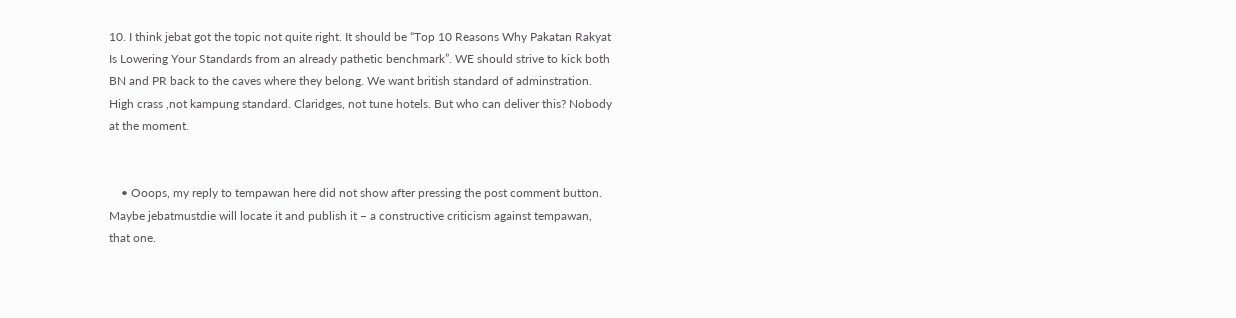10. I think jebat got the topic not quite right. It should be “Top 10 Reasons Why Pakatan Rakyat Is Lowering Your Standards from an already pathetic benchmark”. WE should strive to kick both BN and PR back to the caves where they belong. We want british standard of adminstration. High crass ,not kampung standard. Claridges, not tune hotels. But who can deliver this? Nobody at the moment.


    • Ooops, my reply to tempawan here did not show after pressing the post comment button. Maybe jebatmustdie will locate it and publish it – a constructive criticism against tempawan, that one.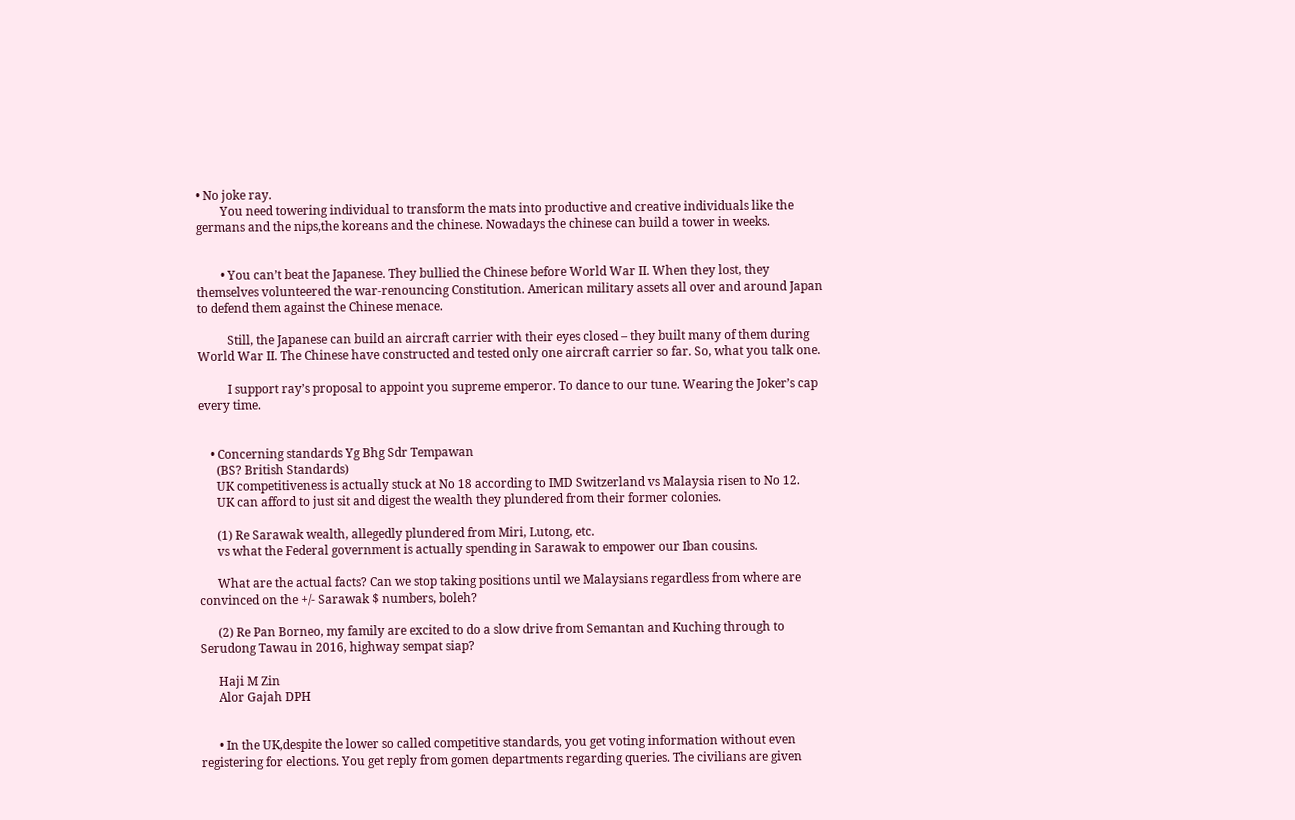• No joke ray.
        You need towering individual to transform the mats into productive and creative individuals like the germans and the nips,the koreans and the chinese. Nowadays the chinese can build a tower in weeks.


        • You can’t beat the Japanese. They bullied the Chinese before World War II. When they lost, they themselves volunteered the war-renouncing Constitution. American military assets all over and around Japan to defend them against the Chinese menace.

          Still, the Japanese can build an aircraft carrier with their eyes closed – they built many of them during World War II. The Chinese have constructed and tested only one aircraft carrier so far. So, what you talk one.

          I support ray’s proposal to appoint you supreme emperor. To dance to our tune. Wearing the Joker’s cap every time.


    • Concerning standards Yg Bhg Sdr Tempawan
      (BS? British Standards)
      UK competitiveness is actually stuck at No 18 according to IMD Switzerland vs Malaysia risen to No 12.
      UK can afford to just sit and digest the wealth they plundered from their former colonies.

      (1) Re Sarawak wealth, allegedly plundered from Miri, Lutong, etc.
      vs what the Federal government is actually spending in Sarawak to empower our Iban cousins.

      What are the actual facts? Can we stop taking positions until we Malaysians regardless from where are convinced on the +/- Sarawak $ numbers, boleh?

      (2) Re Pan Borneo, my family are excited to do a slow drive from Semantan and Kuching through to Serudong Tawau in 2016, highway sempat siap?

      Haji M Zin
      Alor Gajah DPH


      • In the UK,despite the lower so called competitive standards, you get voting information without even registering for elections. You get reply from gomen departments regarding queries. The civilians are given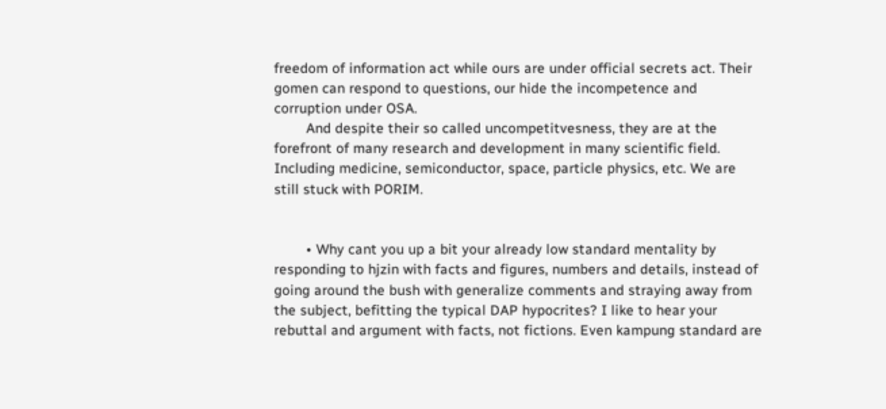freedom of information act while ours are under official secrets act. Their gomen can respond to questions, our hide the incompetence and corruption under OSA.
        And despite their so called uncompetitvesness, they are at the forefront of many research and development in many scientific field. Including medicine, semiconductor, space, particle physics, etc. We are still stuck with PORIM.


        • Why cant you up a bit your already low standard mentality by responding to hjzin with facts and figures, numbers and details, instead of going around the bush with generalize comments and straying away from the subject, befitting the typical DAP hypocrites? I like to hear your rebuttal and argument with facts, not fictions. Even kampung standard are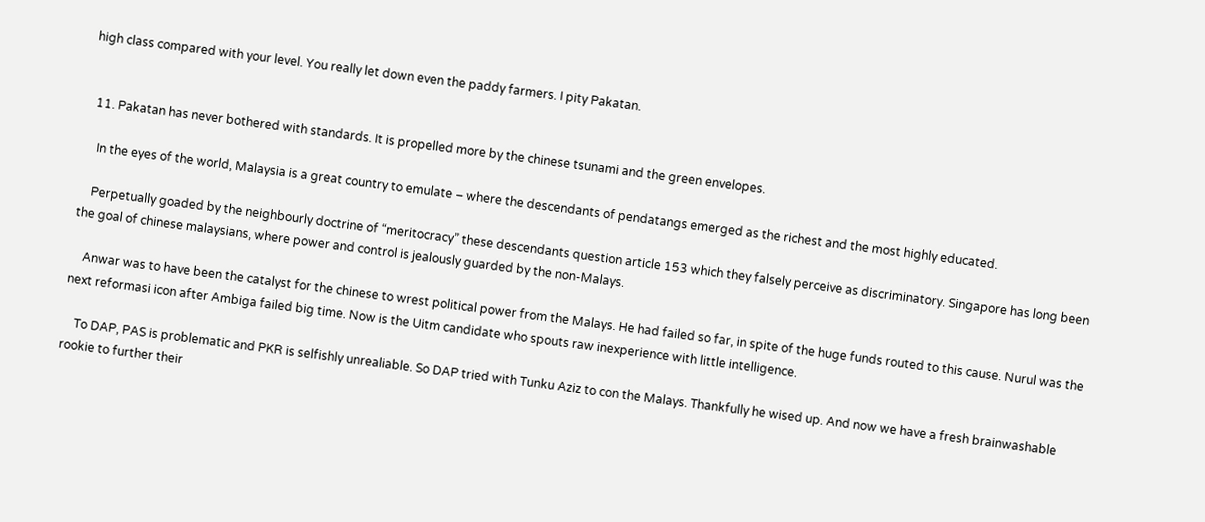high class compared with your level. You really let down even the paddy farmers. I pity Pakatan.


  11. Pakatan has never bothered with standards. It is propelled more by the chinese tsunami and the green envelopes.

    In the eyes of the world, Malaysia is a great country to emulate – where the descendants of pendatangs emerged as the richest and the most highly educated.

    Perpetually goaded by the neighbourly doctrine of “meritocracy” these descendants question article 153 which they falsely perceive as discriminatory. Singapore has long been the goal of chinese malaysians, where power and control is jealously guarded by the non-Malays.

    Anwar was to have been the catalyst for the chinese to wrest political power from the Malays. He had failed so far, in spite of the huge funds routed to this cause. Nurul was the next reformasi icon after Ambiga failed big time. Now is the Uitm candidate who spouts raw inexperience with little intelligence.

    To DAP, PAS is problematic and PKR is selfishly unrealiable. So DAP tried with Tunku Aziz to con the Malays. Thankfully he wised up. And now we have a fresh brainwashable rookie to further their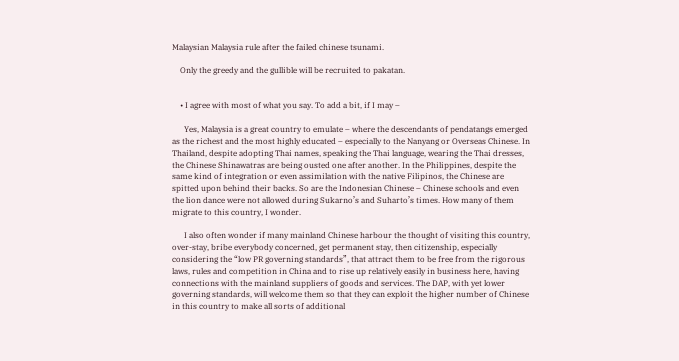Malaysian Malaysia rule after the failed chinese tsunami.

    Only the greedy and the gullible will be recruited to pakatan.


    • I agree with most of what you say. To add a bit, if I may –

      Yes, Malaysia is a great country to emulate – where the descendants of pendatangs emerged as the richest and the most highly educated – especially to the Nanyang or Overseas Chinese. In Thailand, despite adopting Thai names, speaking the Thai language, wearing the Thai dresses, the Chinese Shinawatras are being ousted one after another. In the Philippines, despite the same kind of integration or even assimilation with the native Filipinos, the Chinese are spitted upon behind their backs. So are the Indonesian Chinese – Chinese schools and even the lion dance were not allowed during Sukarno’s and Suharto’s times. How many of them migrate to this country, I wonder.

      I also often wonder if many mainland Chinese harbour the thought of visiting this country, over-stay, bribe everybody concerned, get permanent stay, then citizenship, especially considering the “low PR governing standards”, that attract them to be free from the rigorous laws, rules and competition in China and to rise up relatively easily in business here, having connections with the mainland suppliers of goods and services. The DAP, with yet lower governing standards, will welcome them so that they can exploit the higher number of Chinese in this country to make all sorts of additional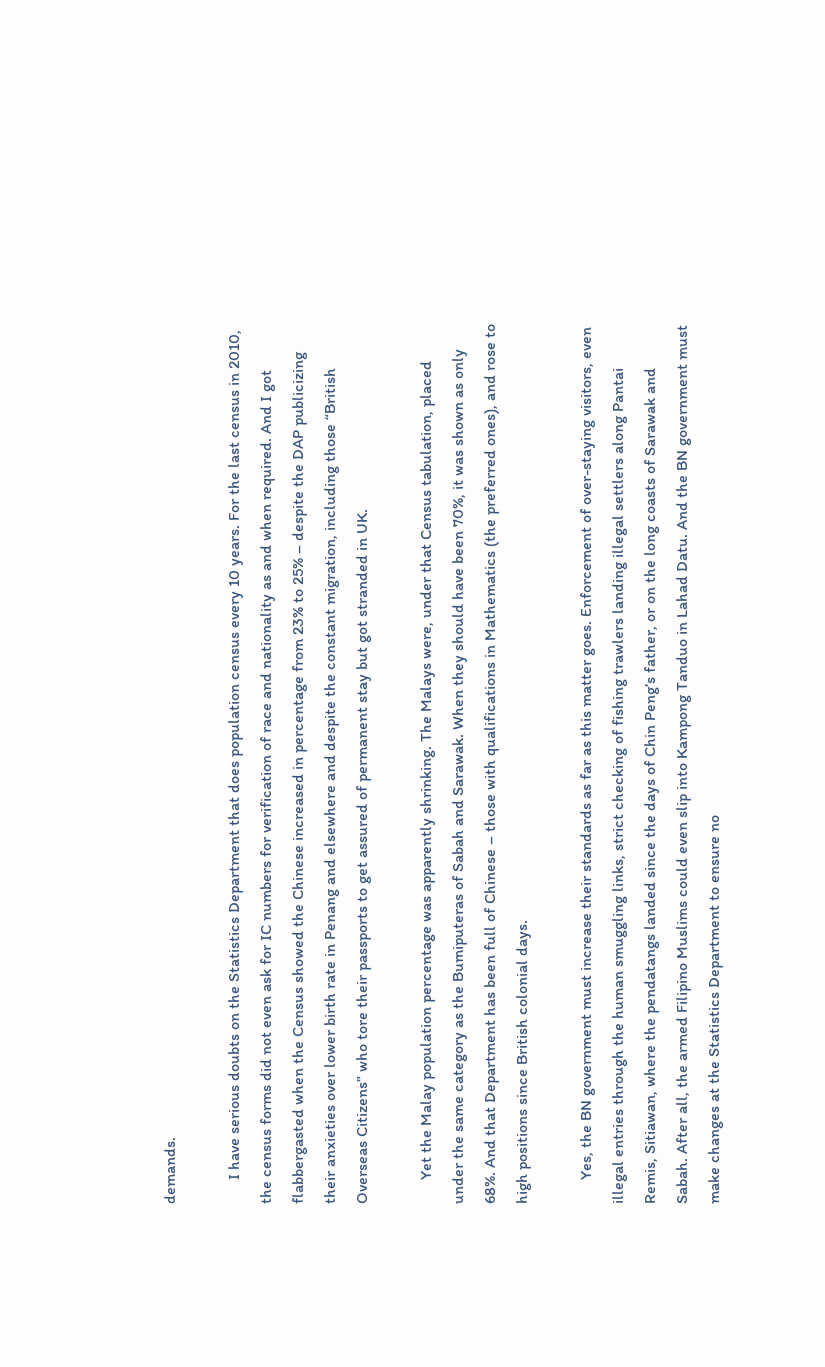demands.

      I have serious doubts on the Statistics Department that does population census every 10 years. For the last census in 2010, the census forms did not even ask for IC numbers for verification of race and nationality as and when required. And I got flabbergasted when the Census showed the Chinese increased in percentage from 23% to 25% – despite the DAP publicizing their anxieties over lower birth rate in Penang and elsewhere and despite the constant migration, including those “British Overseas Citizens” who tore their passports to get assured of permanent stay but got stranded in UK.

      Yet the Malay population percentage was apparently shrinking. The Malays were, under that Census tabulation, placed under the same category as the Bumiputeras of Sabah and Sarawak. When they should have been 70%, it was shown as only 68%. And that Department has been full of Chinese – those with qualifications in Mathematics (the preferred ones), and rose to high positions since British colonial days.

      Yes, the BN government must increase their standards as far as this matter goes. Enforcement of over-staying visitors, even illegal entries through the human smuggling links, strict checking of fishing trawlers landing illegal settlers along Pantai Remis, Sitiawan, where the pendatangs landed since the days of Chin Peng’s father, or on the long coasts of Sarawak and Sabah. After all, the armed Filipino Muslims could even slip into Kampong Tanduo in Lahad Datu. And the BN government must make changes at the Statistics Department to ensure no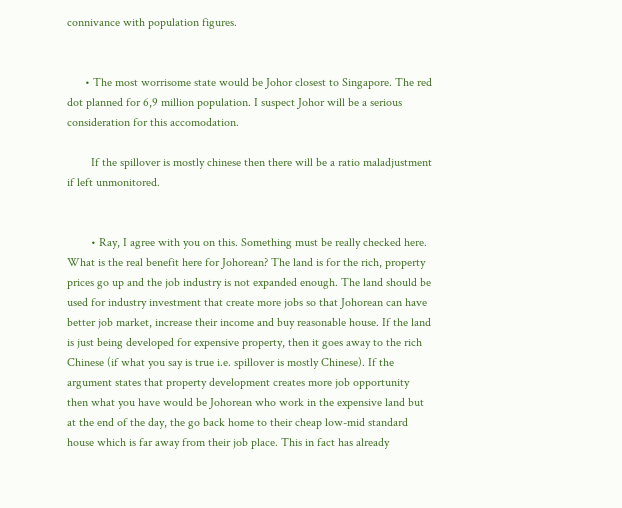connivance with population figures.


      • The most worrisome state would be Johor closest to Singapore. The red dot planned for 6,9 million population. I suspect Johor will be a serious consideration for this accomodation.

        If the spillover is mostly chinese then there will be a ratio maladjustment if left unmonitored.


        • Ray, I agree with you on this. Something must be really checked here. What is the real benefit here for Johorean? The land is for the rich, property prices go up and the job industry is not expanded enough. The land should be used for industry investment that create more jobs so that Johorean can have better job market, increase their income and buy reasonable house. If the land is just being developed for expensive property, then it goes away to the rich Chinese (if what you say is true i.e. spillover is mostly Chinese). If the argument states that property development creates more job opportunity then what you have would be Johorean who work in the expensive land but at the end of the day, the go back home to their cheap low-mid standard house which is far away from their job place. This in fact has already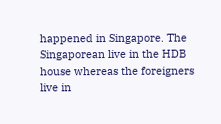happened in Singapore. The Singaporean live in the HDB house whereas the foreigners live in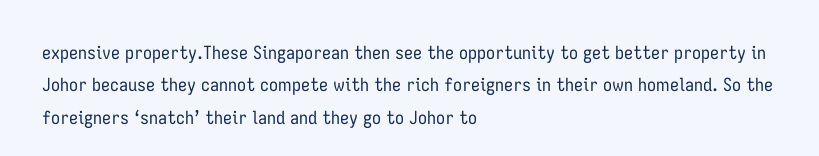expensive property.These Singaporean then see the opportunity to get better property in Johor because they cannot compete with the rich foreigners in their own homeland. So the foreigners ‘snatch’ their land and they go to Johor to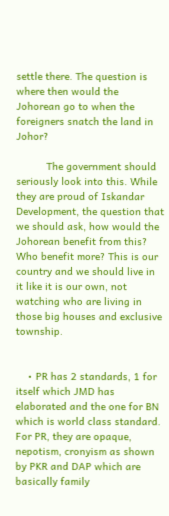settle there. The question is where then would the Johorean go to when the foreigners snatch the land in Johor?

          The government should seriously look into this. While they are proud of Iskandar Development, the question that we should ask, how would the Johorean benefit from this? Who benefit more? This is our country and we should live in it like it is our own, not watching who are living in those big houses and exclusive township.


    • PR has 2 standards, 1 for itself which JMD has elaborated and the one for BN which is world class standard. For PR, they are opaque, nepotism, cronyism as shown by PKR and DAP which are basically family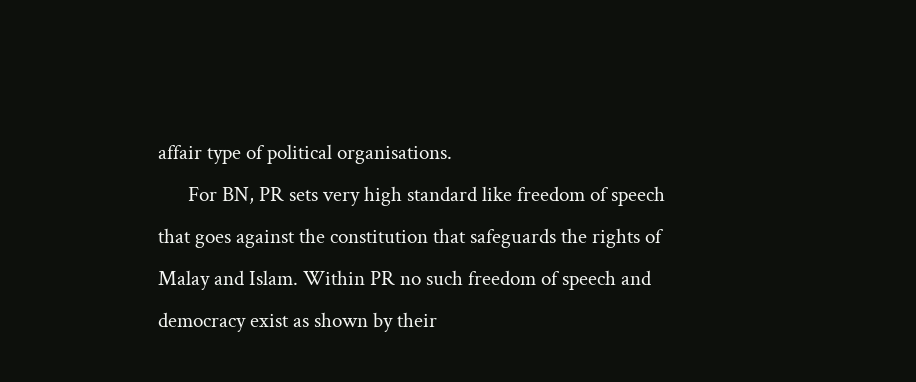affair type of political organisations.
      For BN, PR sets very high standard like freedom of speech that goes against the constitution that safeguards the rights of Malay and Islam. Within PR no such freedom of speech and democracy exist as shown by their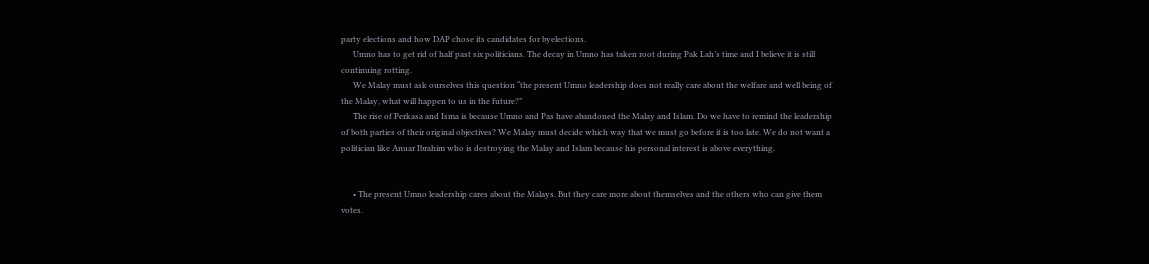party elections and how DAP chose its candidates for byelections.
      Umno has to get rid of half past six politicians. The decay in Umno has taken root during Pak Lah’s time and I believe it is still continuing rotting.
      We Malay must ask ourselves this question “the present Umno leadership does not really care about the welfare and well being of the Malay, what will happen to us in the future?”
      The rise of Perkasa and Isma is because Umno and Pas have abandoned the Malay and Islam. Do we have to remind the leadership of both parties of their original objectives? We Malay must decide which way that we must go before it is too late. We do not want a politician like Anuar Ibrahim who is destroying the Malay and Islam because his personal interest is above everything.


      • The present Umno leadership cares about the Malays. But they care more about themselves and the others who can give them votes.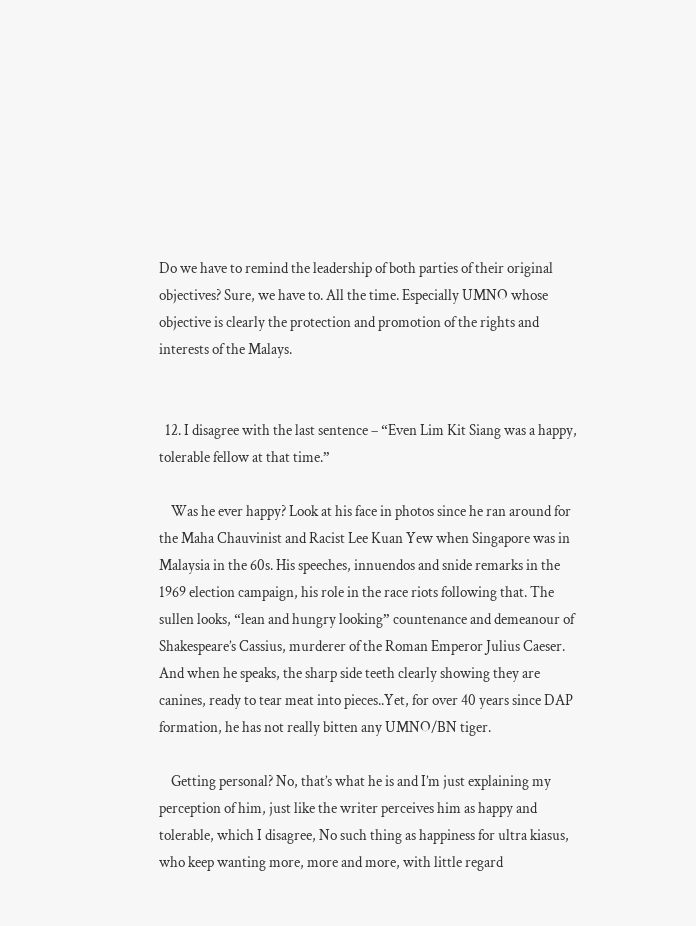Do we have to remind the leadership of both parties of their original objectives? Sure, we have to. All the time. Especially UMNO whose objective is clearly the protection and promotion of the rights and interests of the Malays.


  12. I disagree with the last sentence – “Even Lim Kit Siang was a happy, tolerable fellow at that time.”

    Was he ever happy? Look at his face in photos since he ran around for the Maha Chauvinist and Racist Lee Kuan Yew when Singapore was in Malaysia in the 60s. His speeches, innuendos and snide remarks in the 1969 election campaign, his role in the race riots following that. The sullen looks, “lean and hungry looking” countenance and demeanour of Shakespeare’s Cassius, murderer of the Roman Emperor Julius Caeser. And when he speaks, the sharp side teeth clearly showing they are canines, ready to tear meat into pieces..Yet, for over 40 years since DAP formation, he has not really bitten any UMNO/BN tiger.

    Getting personal? No, that’s what he is and I’m just explaining my perception of him, just like the writer perceives him as happy and tolerable, which I disagree, No such thing as happiness for ultra kiasus, who keep wanting more, more and more, with little regard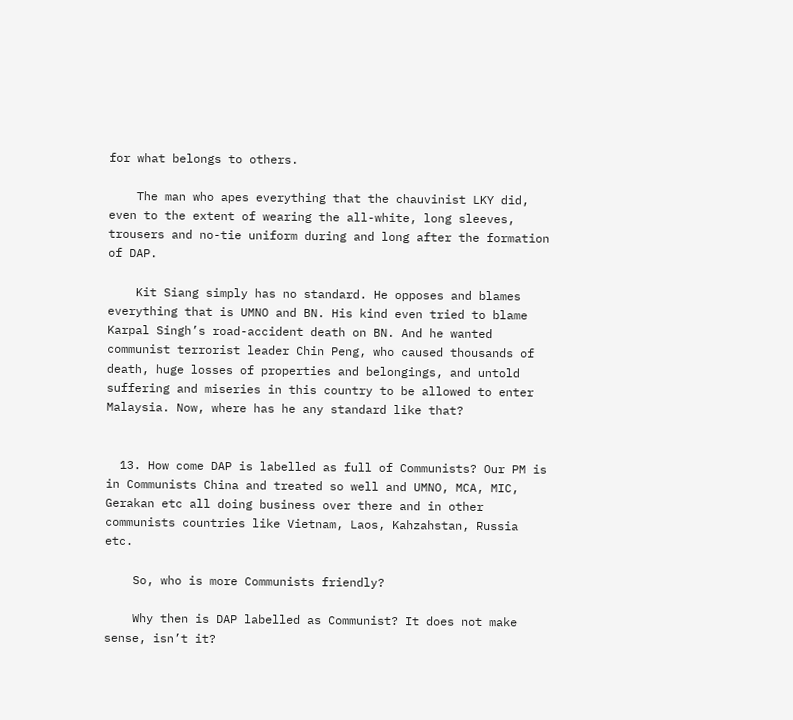for what belongs to others.

    The man who apes everything that the chauvinist LKY did, even to the extent of wearing the all-white, long sleeves, trousers and no-tie uniform during and long after the formation of DAP.

    Kit Siang simply has no standard. He opposes and blames everything that is UMNO and BN. His kind even tried to blame Karpal Singh’s road-accident death on BN. And he wanted communist terrorist leader Chin Peng, who caused thousands of death, huge losses of properties and belongings, and untold suffering and miseries in this country to be allowed to enter Malaysia. Now, where has he any standard like that?


  13. How come DAP is labelled as full of Communists? Our PM is in Communists China and treated so well and UMNO, MCA, MIC, Gerakan etc all doing business over there and in other communists countries like Vietnam, Laos, Kahzahstan, Russia etc.

    So, who is more Communists friendly?

    Why then is DAP labelled as Communist? It does not make sense, isn’t it?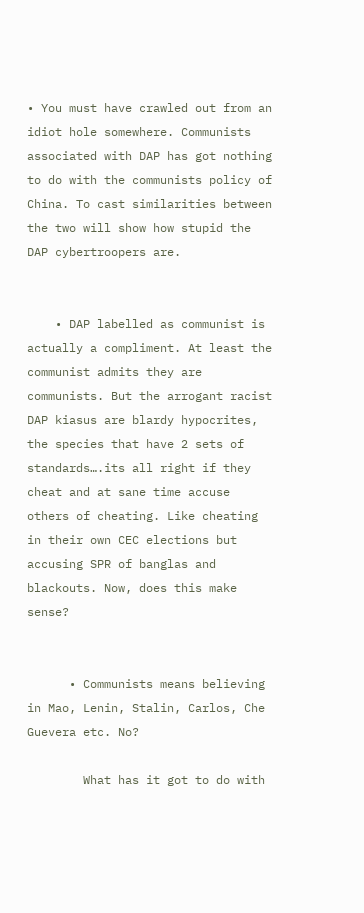• You must have crawled out from an idiot hole somewhere. Communists associated with DAP has got nothing to do with the communists policy of China. To cast similarities between the two will show how stupid the DAP cybertroopers are.


    • DAP labelled as communist is actually a compliment. At least the communist admits they are communists. But the arrogant racist DAP kiasus are blardy hypocrites, the species that have 2 sets of standards….its all right if they cheat and at sane time accuse others of cheating. Like cheating in their own CEC elections but accusing SPR of banglas and blackouts. Now, does this make sense?


      • Communists means believing in Mao, Lenin, Stalin, Carlos, Che Guevera etc. No?

        What has it got to do with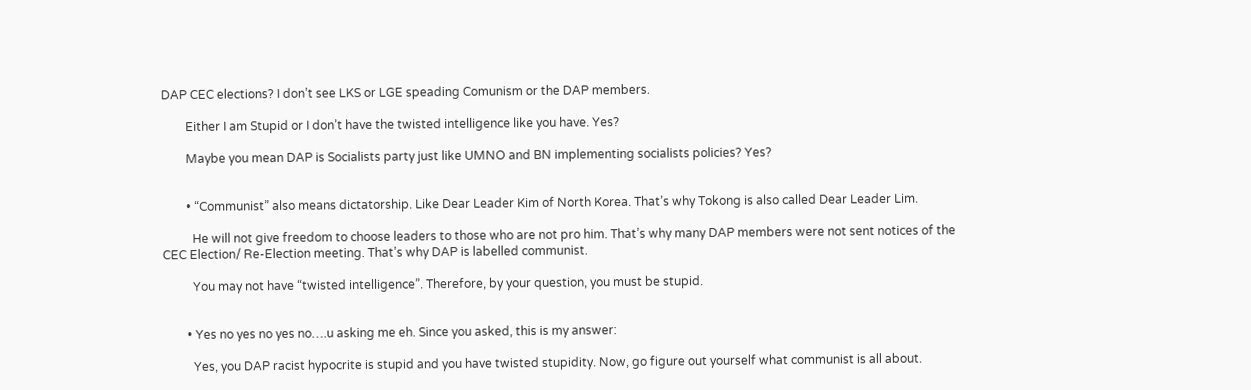DAP CEC elections? I don’t see LKS or LGE speading Comunism or the DAP members.

        Either I am Stupid or I don’t have the twisted intelligence like you have. Yes?

        Maybe you mean DAP is Socialists party just like UMNO and BN implementing socialists policies? Yes?


        • “Communist” also means dictatorship. Like Dear Leader Kim of North Korea. That’s why Tokong is also called Dear Leader Lim.

          He will not give freedom to choose leaders to those who are not pro him. That’s why many DAP members were not sent notices of the CEC Election/ Re-Election meeting. That’s why DAP is labelled communist.

          You may not have “twisted intelligence”. Therefore, by your question, you must be stupid.


        • Yes no yes no yes no….u asking me eh. Since you asked, this is my answer:

          Yes, you DAP racist hypocrite is stupid and you have twisted stupidity. Now, go figure out yourself what communist is all about.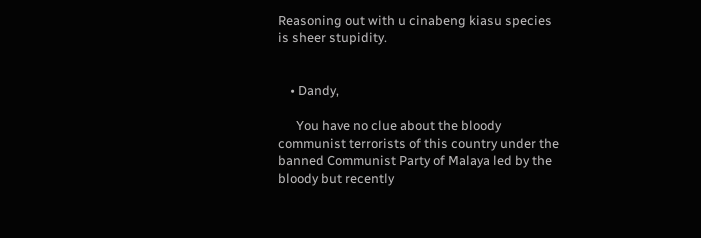Reasoning out with u cinabeng kiasu species is sheer stupidity.


    • Dandy,

      You have no clue about the bloody communist terrorists of this country under the banned Communist Party of Malaya led by the bloody but recently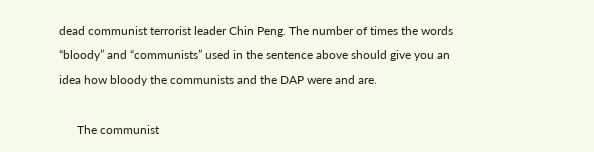dead communist terrorist leader Chin Peng. The number of times the words “bloody” and “communists” used in the sentence above should give you an idea how bloody the communists and the DAP were and are.

      The communist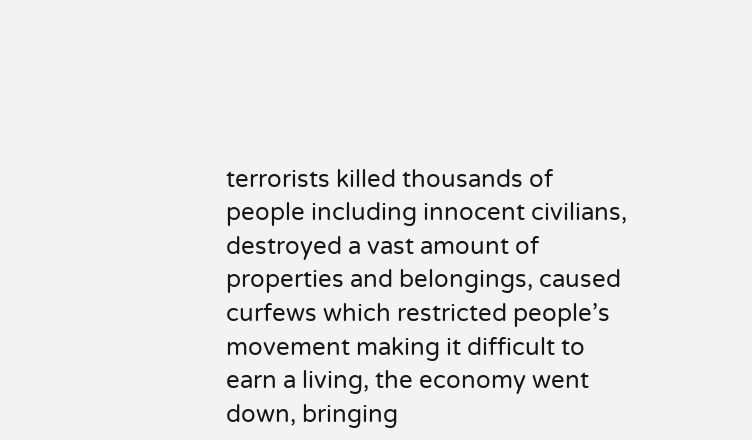terrorists killed thousands of people including innocent civilians, destroyed a vast amount of properties and belongings, caused curfews which restricted people’s movement making it difficult to earn a living, the economy went down, bringing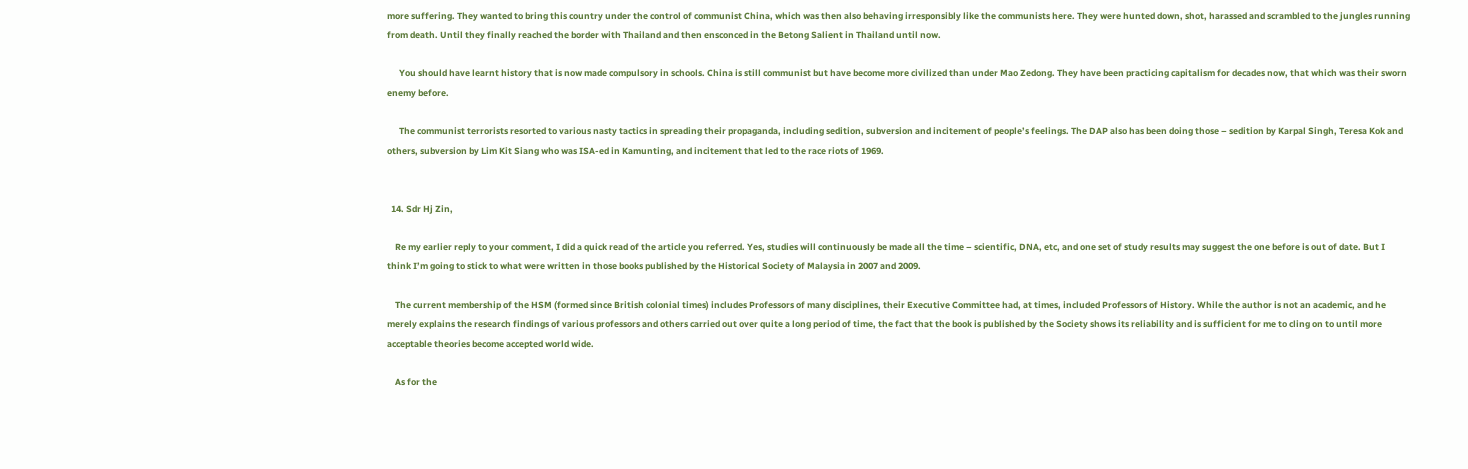more suffering. They wanted to bring this country under the control of communist China, which was then also behaving irresponsibly like the communists here. They were hunted down, shot, harassed and scrambled to the jungles running from death. Until they finally reached the border with Thailand and then ensconced in the Betong Salient in Thailand until now.

      You should have learnt history that is now made compulsory in schools. China is still communist but have become more civilized than under Mao Zedong. They have been practicing capitalism for decades now, that which was their sworn enemy before.

      The communist terrorists resorted to various nasty tactics in spreading their propaganda, including sedition, subversion and incitement of people’s feelings. The DAP also has been doing those – sedition by Karpal Singh, Teresa Kok and others, subversion by Lim Kit Siang who was ISA-ed in Kamunting, and incitement that led to the race riots of 1969.


  14. Sdr Hj Zin,

    Re my earlier reply to your comment, I did a quick read of the article you referred. Yes, studies will continuously be made all the time – scientific, DNA, etc, and one set of study results may suggest the one before is out of date. But I think I’m going to stick to what were written in those books published by the Historical Society of Malaysia in 2007 and 2009.

    The current membership of the HSM (formed since British colonial times) includes Professors of many disciplines, their Executive Committee had, at times, included Professors of History. While the author is not an academic, and he merely explains the research findings of various professors and others carried out over quite a long period of time, the fact that the book is published by the Society shows its reliability and is sufficient for me to cling on to until more acceptable theories become accepted world wide.

    As for the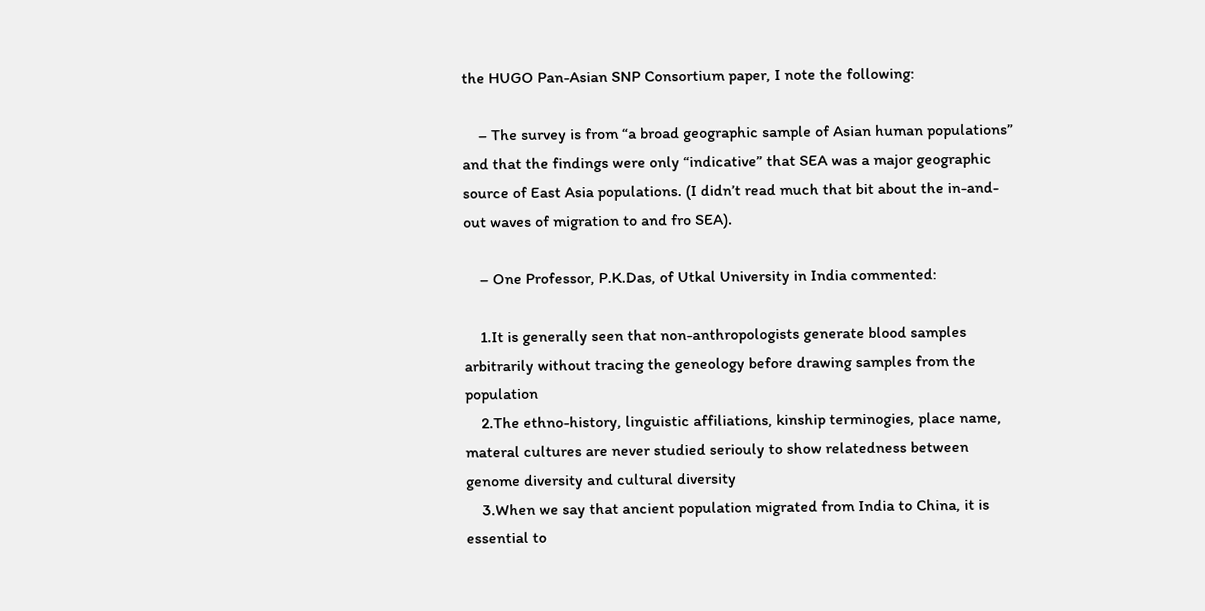the HUGO Pan-Asian SNP Consortium paper, I note the following:

    – The survey is from “a broad geographic sample of Asian human populations” and that the findings were only “indicative” that SEA was a major geographic source of East Asia populations. (I didn’t read much that bit about the in-and-out waves of migration to and fro SEA).

    – One Professor, P.K.Das, of Utkal University in India commented:

    1.It is generally seen that non-anthropologists generate blood samples arbitrarily without tracing the geneology before drawing samples from the population
    2.The ethno-history, linguistic affiliations, kinship terminogies, place name, materal cultures are never studied seriouly to show relatedness between genome diversity and cultural diversity
    3.When we say that ancient population migrated from India to China, it is essential to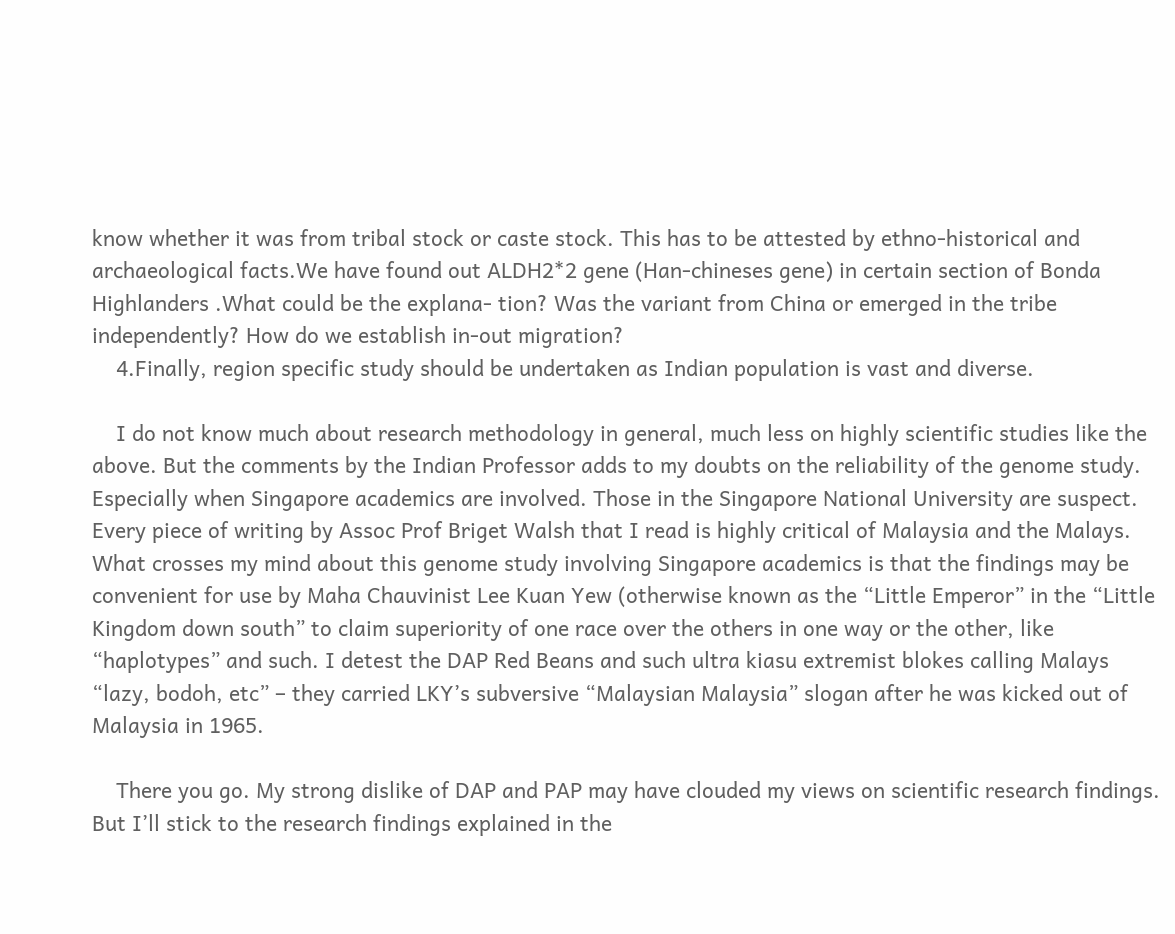know whether it was from tribal stock or caste stock. This has to be attested by ethno-historical and archaeological facts.We have found out ALDH2*2 gene (Han-chineses gene) in certain section of Bonda Highlanders .What could be the explana- tion? Was the variant from China or emerged in the tribe independently? How do we establish in-out migration?
    4.Finally, region specific study should be undertaken as Indian population is vast and diverse.

    I do not know much about research methodology in general, much less on highly scientific studies like the above. But the comments by the Indian Professor adds to my doubts on the reliability of the genome study. Especially when Singapore academics are involved. Those in the Singapore National University are suspect. Every piece of writing by Assoc Prof Briget Walsh that I read is highly critical of Malaysia and the Malays. What crosses my mind about this genome study involving Singapore academics is that the findings may be convenient for use by Maha Chauvinist Lee Kuan Yew (otherwise known as the “Little Emperor” in the “Little Kingdom down south” to claim superiority of one race over the others in one way or the other, like “haplotypes” and such. I detest the DAP Red Beans and such ultra kiasu extremist blokes calling Malays “lazy, bodoh, etc” – they carried LKY’s subversive “Malaysian Malaysia” slogan after he was kicked out of Malaysia in 1965.

    There you go. My strong dislike of DAP and PAP may have clouded my views on scientific research findings. But I’ll stick to the research findings explained in the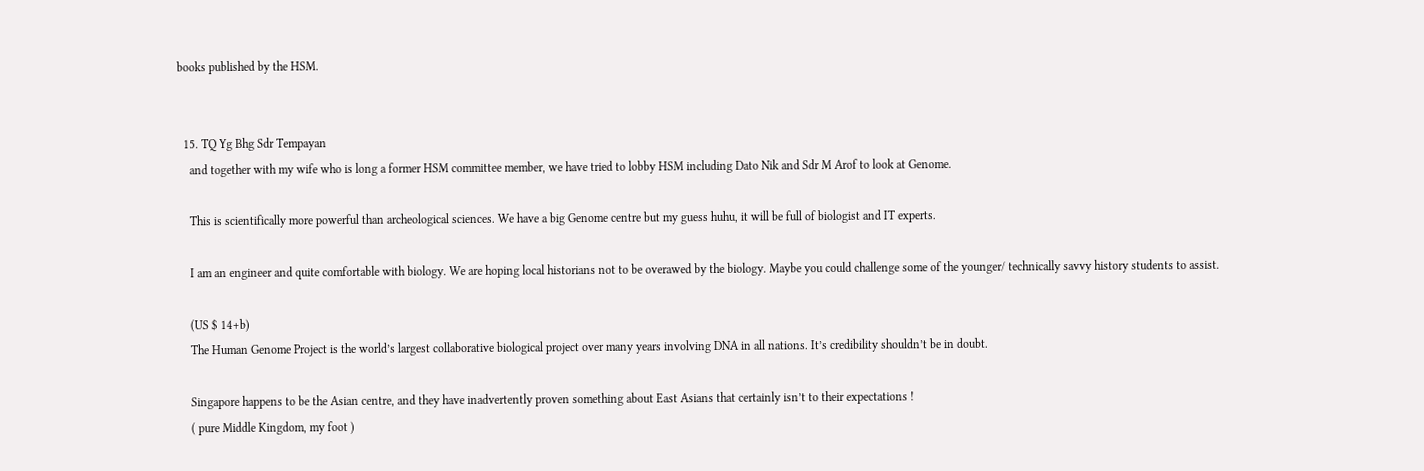books published by the HSM.


  15. TQ Yg Bhg Sdr Tempayan
    and together with my wife who is long a former HSM committee member, we have tried to lobby HSM including Dato Nik and Sdr M Arof to look at Genome.

    This is scientifically more powerful than archeological sciences. We have a big Genome centre but my guess huhu, it will be full of biologist and IT experts.

    I am an engineer and quite comfortable with biology. We are hoping local historians not to be overawed by the biology. Maybe you could challenge some of the younger/ technically savvy history students to assist.

    (US $ 14+b)
    The Human Genome Project is the world’s largest collaborative biological project over many years involving DNA in all nations. It’s credibility shouldn’t be in doubt.

    Singapore happens to be the Asian centre, and they have inadvertently proven something about East Asians that certainly isn’t to their expectations !
    ( pure Middle Kingdom, my foot )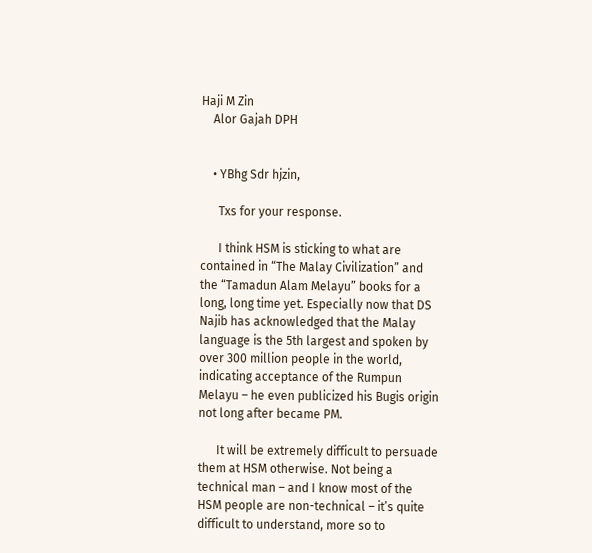Haji M Zin
    Alor Gajah DPH


    • YBhg Sdr hjzin,

      Txs for your response.

      I think HSM is sticking to what are contained in “The Malay Civilization” and the “Tamadun Alam Melayu” books for a long, long time yet. Especially now that DS Najib has acknowledged that the Malay language is the 5th largest and spoken by over 300 million people in the world, indicating acceptance of the Rumpun Melayu – he even publicized his Bugis origin not long after became PM.

      It will be extremely difficult to persuade them at HSM otherwise. Not being a technical man – and I know most of the HSM people are non-technical – it’s quite difficult to understand, more so to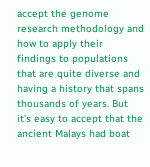accept the genome research methodology and how to apply their findings to populations that are quite diverse and having a history that spans thousands of years. But it’s easy to accept that the ancient Malays had boat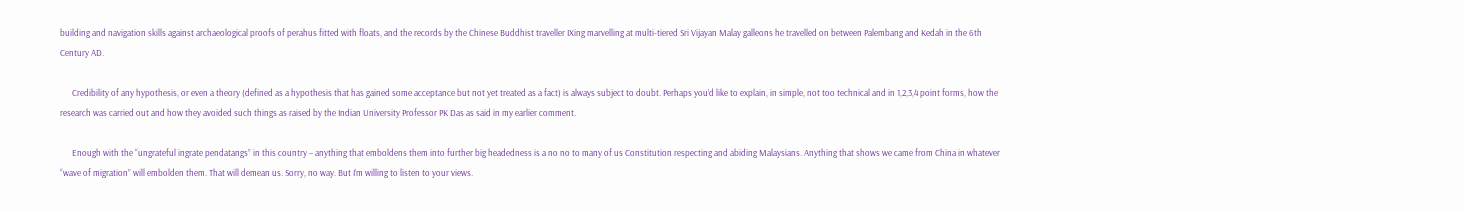building and navigation skills against archaeological proofs of perahus fitted with floats, and the records by the Chinese Buddhist traveller IXing marvelling at multi-tiered Sri Vijayan Malay galleons he travelled on between Palembang and Kedah in the 6th Century AD.

      Credibility of any hypothesis, or even a theory (defined as a hypothesis that has gained some acceptance but not yet treated as a fact) is always subject to doubt. Perhaps you’d like to explain, in simple, not too technical and in 1,2,3,4 point forms, how the research was carried out and how they avoided such things as raised by the Indian University Professor PK Das as said in my earlier comment.

      Enough with the “ungrateful ingrate pendatangs” in this country – anything that emboldens them into further big headedness is a no no to many of us Constitution respecting and abiding Malaysians. Anything that shows we came from China in whatever “wave of migration” will embolden them. That will demean us. Sorry, no way. But I’m willing to listen to your views.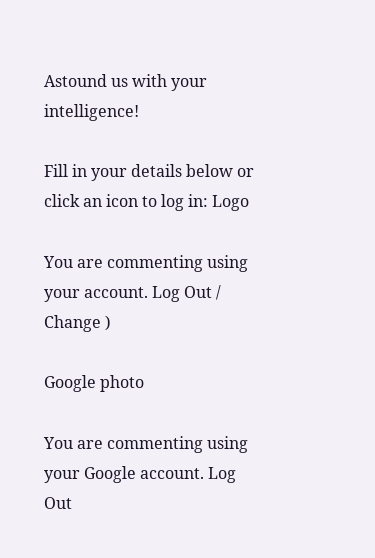Astound us with your intelligence!

Fill in your details below or click an icon to log in: Logo

You are commenting using your account. Log Out /  Change )

Google photo

You are commenting using your Google account. Log Out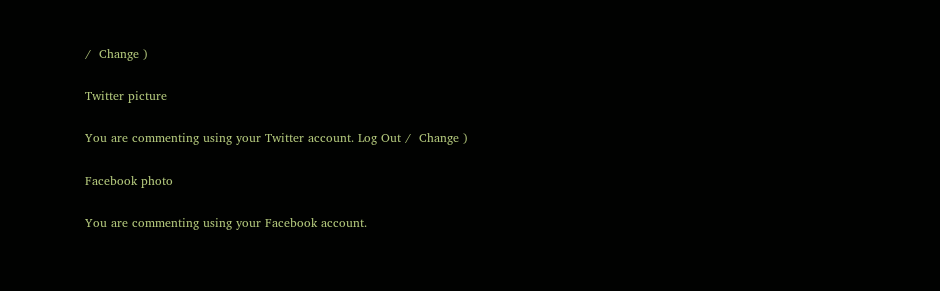/  Change )

Twitter picture

You are commenting using your Twitter account. Log Out /  Change )

Facebook photo

You are commenting using your Facebook account.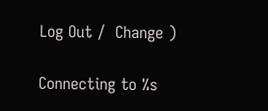Log Out /  Change )

Connecting to %s